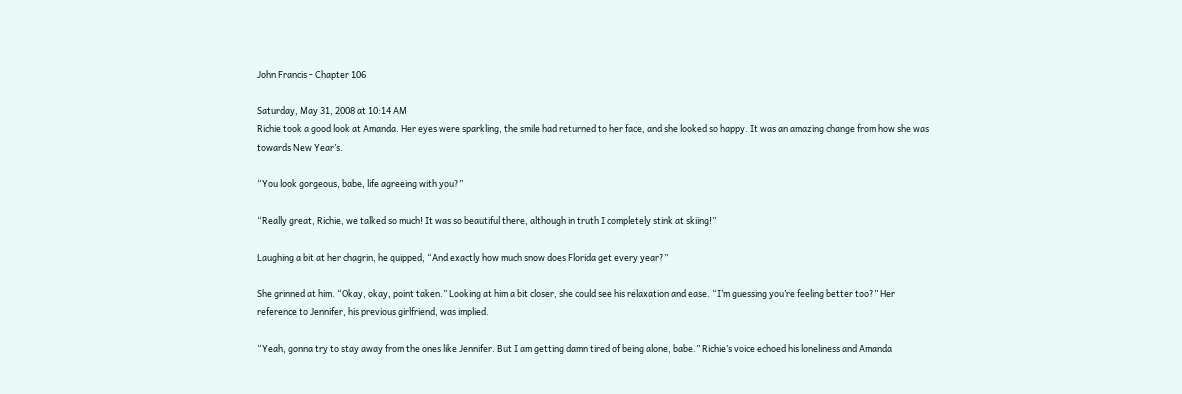John Francis - Chapter 106

Saturday, May 31, 2008 at 10:14 AM
Richie took a good look at Amanda. Her eyes were sparkling, the smile had returned to her face, and she looked so happy. It was an amazing change from how she was towards New Year’s.

“You look gorgeous, babe, life agreeing with you?”

“Really great, Richie, we talked so much! It was so beautiful there, although in truth I completely stink at skiing!”

Laughing a bit at her chagrin, he quipped, “And exactly how much snow does Florida get every year?”

She grinned at him. “Okay, okay, point taken.” Looking at him a bit closer, she could see his relaxation and ease. “I’m guessing you’re feeling better too?” Her reference to Jennifer, his previous girlfriend, was implied.

“Yeah, gonna try to stay away from the ones like Jennifer. But I am getting damn tired of being alone, babe.” Richie’s voice echoed his loneliness and Amanda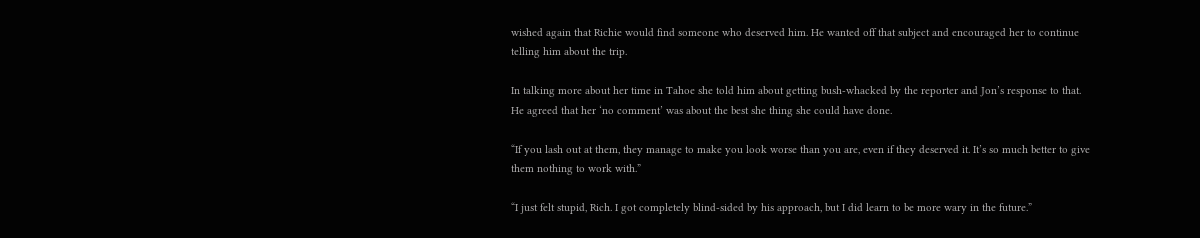wished again that Richie would find someone who deserved him. He wanted off that subject and encouraged her to continue telling him about the trip.

In talking more about her time in Tahoe she told him about getting bush-whacked by the reporter and Jon’s response to that. He agreed that her ‘no comment’ was about the best she thing she could have done.

“If you lash out at them, they manage to make you look worse than you are, even if they deserved it. It’s so much better to give them nothing to work with.”

“I just felt stupid, Rich. I got completely blind-sided by his approach, but I did learn to be more wary in the future.”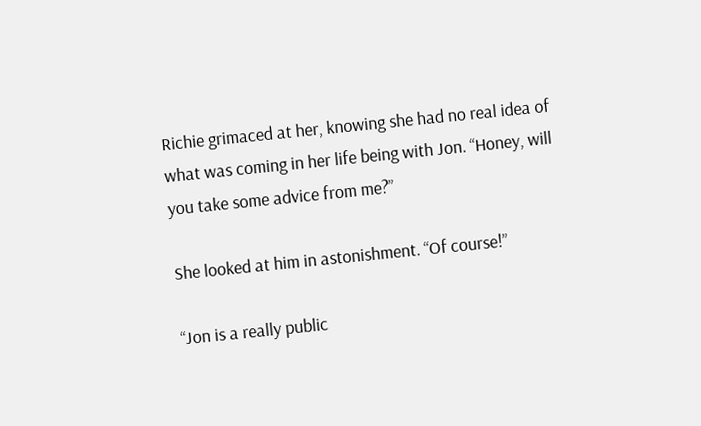Richie grimaced at her, knowing she had no real idea of what was coming in her life being with Jon. “Honey, will you take some advice from me?”

She looked at him in astonishment. “Of course!”

“Jon is a really public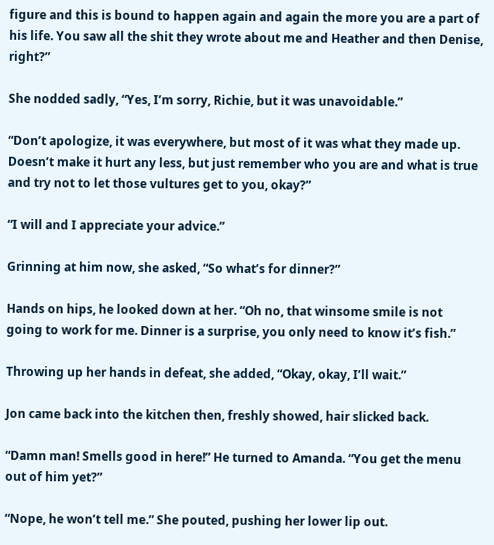figure and this is bound to happen again and again the more you are a part of his life. You saw all the shit they wrote about me and Heather and then Denise, right?”

She nodded sadly, “Yes, I’m sorry, Richie, but it was unavoidable.”

“Don’t apologize, it was everywhere, but most of it was what they made up. Doesn’t make it hurt any less, but just remember who you are and what is true and try not to let those vultures get to you, okay?”

“I will and I appreciate your advice.”

Grinning at him now, she asked, “So what’s for dinner?”

Hands on hips, he looked down at her. “Oh no, that winsome smile is not going to work for me. Dinner is a surprise, you only need to know it’s fish.”

Throwing up her hands in defeat, she added, “Okay, okay, I’ll wait.”

Jon came back into the kitchen then, freshly showed, hair slicked back.

“Damn man! Smells good in here!” He turned to Amanda. “You get the menu out of him yet?”

“Nope, he won’t tell me.” She pouted, pushing her lower lip out.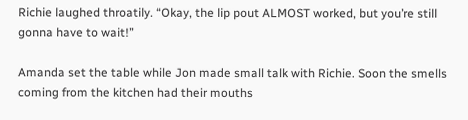Richie laughed throatily. “Okay, the lip pout ALMOST worked, but you’re still gonna have to wait!”

Amanda set the table while Jon made small talk with Richie. Soon the smells coming from the kitchen had their mouths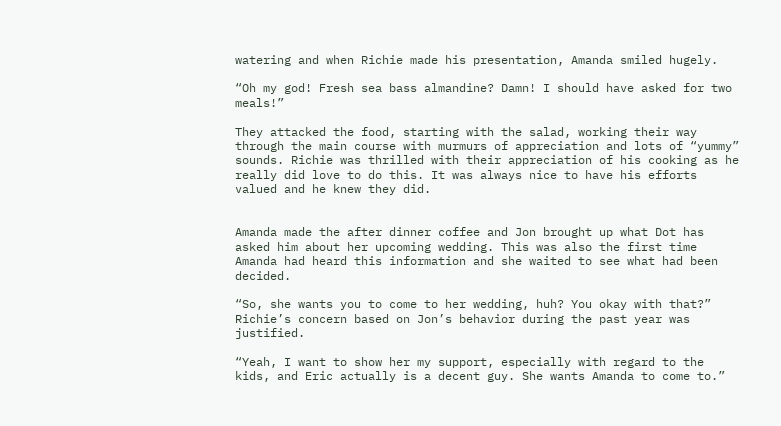watering and when Richie made his presentation, Amanda smiled hugely.

“Oh my god! Fresh sea bass almandine? Damn! I should have asked for two meals!”

They attacked the food, starting with the salad, working their way through the main course with murmurs of appreciation and lots of “yummy” sounds. Richie was thrilled with their appreciation of his cooking as he really did love to do this. It was always nice to have his efforts valued and he knew they did.


Amanda made the after dinner coffee and Jon brought up what Dot has asked him about her upcoming wedding. This was also the first time Amanda had heard this information and she waited to see what had been decided.

“So, she wants you to come to her wedding, huh? You okay with that?” Richie’s concern based on Jon’s behavior during the past year was justified.

“Yeah, I want to show her my support, especially with regard to the kids, and Eric actually is a decent guy. She wants Amanda to come to.”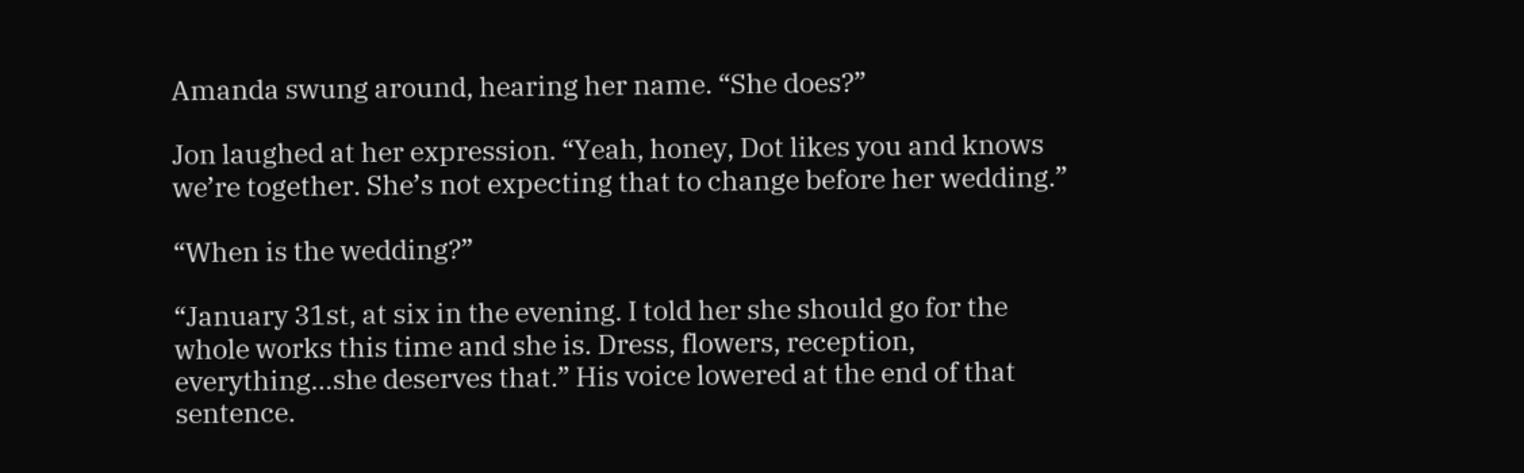Amanda swung around, hearing her name. “She does?”

Jon laughed at her expression. “Yeah, honey, Dot likes you and knows we’re together. She’s not expecting that to change before her wedding.”

“When is the wedding?”

“January 31st, at six in the evening. I told her she should go for the whole works this time and she is. Dress, flowers, reception, everything…she deserves that.” His voice lowered at the end of that sentence.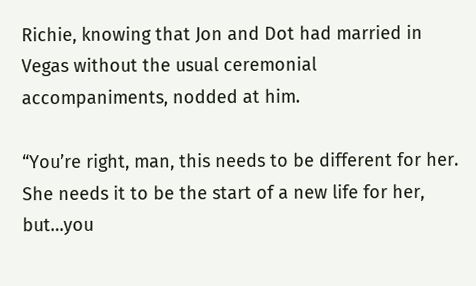Richie, knowing that Jon and Dot had married in Vegas without the usual ceremonial accompaniments, nodded at him.

“You’re right, man, this needs to be different for her. She needs it to be the start of a new life for her, but…you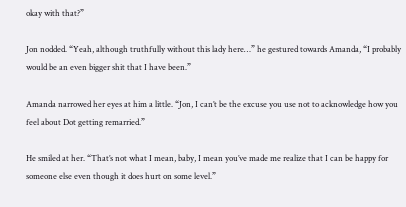okay with that?”

Jon nodded. “Yeah, although truthfully without this lady here…” he gestured towards Amanda, “I probably would be an even bigger shit that I have been.”

Amanda narrowed her eyes at him a little. “Jon, I can’t be the excuse you use not to acknowledge how you feel about Dot getting remarried.”

He smiled at her. “That’s not what I mean, baby, I mean you’ve made me realize that I can be happy for someone else even though it does hurt on some level.”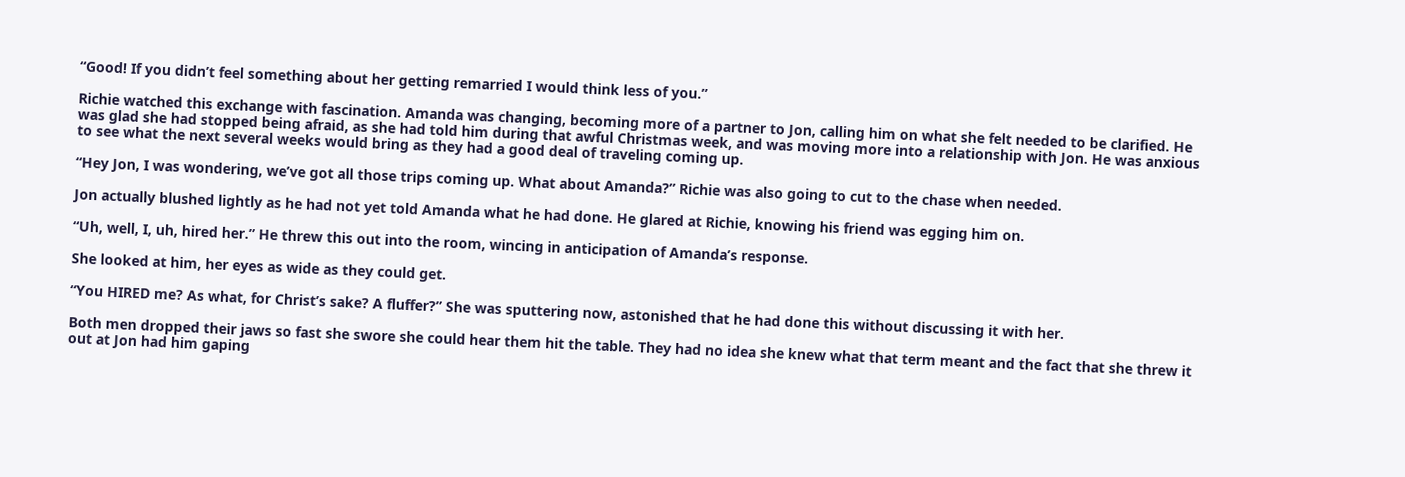“Good! If you didn’t feel something about her getting remarried I would think less of you.”

Richie watched this exchange with fascination. Amanda was changing, becoming more of a partner to Jon, calling him on what she felt needed to be clarified. He was glad she had stopped being afraid, as she had told him during that awful Christmas week, and was moving more into a relationship with Jon. He was anxious to see what the next several weeks would bring as they had a good deal of traveling coming up.

“Hey Jon, I was wondering, we’ve got all those trips coming up. What about Amanda?” Richie was also going to cut to the chase when needed.

Jon actually blushed lightly as he had not yet told Amanda what he had done. He glared at Richie, knowing his friend was egging him on.

“Uh, well, I, uh, hired her.” He threw this out into the room, wincing in anticipation of Amanda’s response.

She looked at him, her eyes as wide as they could get.

“You HIRED me? As what, for Christ’s sake? A fluffer?” She was sputtering now, astonished that he had done this without discussing it with her.

Both men dropped their jaws so fast she swore she could hear them hit the table. They had no idea she knew what that term meant and the fact that she threw it out at Jon had him gaping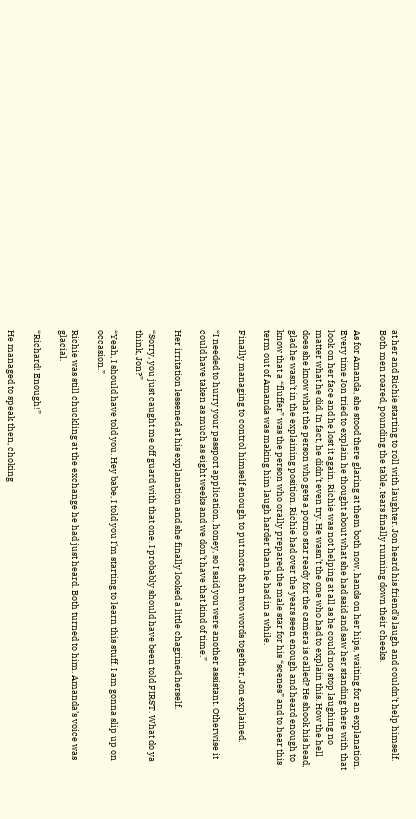at her and Richie starting to roll with laughter. Jon heard his friend’s laugh and couldn’t help himself. Both men roared, pounding the table, tears finally running down their cheeks.

As for Amanda, she stood there glaring at them both now, hands on her hips, waiting for an explanation. Every time Jon tried to explain he thought about what she had said and saw her standing there with that look on her face and he lost it again. Richie was not helping at all as he could not stop laughing no matter what he did. In fact, he didn’t even try. He wasn’t the one who had to explain this. How the hell does she know what the person who gets a porno star ready for the camera is called? He shook his head, glad he wasn’t in the explaining position. Richie had over the years seen enough and heard enough to know that a “fluffer” was the person who orally prepared the male star for his “scenes” and to hear this term out of Amanda was making him laugh harder than he had in a while.

Finally managing to control himself enough to put more than two words together, Jon explained.

“I needed to hurry your passport application, honey, so I said you were another assistant. Otherwise it could have taken as much as eight weeks and we don’t have that kind of time.”

Her irritation lessened at his explanation and she finally looked a little chagrined herself.

“Sorry, you just caught me off guard with that one. I probably should have been told FIRST. What do ya think, Jon?”

“Yeah, I should have told you. Hey babe, I told you I’m starting to learn this stuff. I am gonna slip up on occasion.”

Richie was still chuckling at the exchange he had just heard. Both turned to him. Amanda’s voice was glacial.

“Richard! Enough!”

He managed to speak then, choking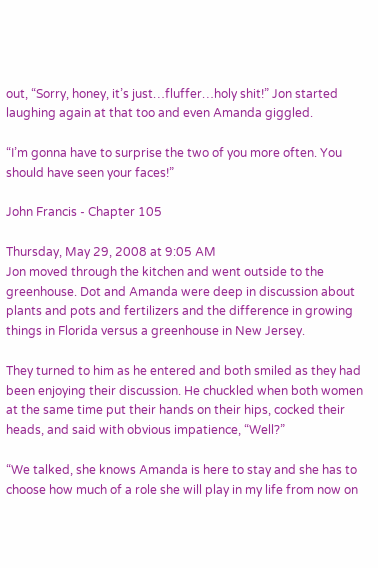out, “Sorry, honey, it’s just…fluffer…holy shit!” Jon started laughing again at that too and even Amanda giggled.

“I’m gonna have to surprise the two of you more often. You should have seen your faces!”

John Francis - Chapter 105

Thursday, May 29, 2008 at 9:05 AM
Jon moved through the kitchen and went outside to the greenhouse. Dot and Amanda were deep in discussion about plants and pots and fertilizers and the difference in growing things in Florida versus a greenhouse in New Jersey.

They turned to him as he entered and both smiled as they had been enjoying their discussion. He chuckled when both women at the same time put their hands on their hips, cocked their heads, and said with obvious impatience, “Well?”

“We talked, she knows Amanda is here to stay and she has to choose how much of a role she will play in my life from now on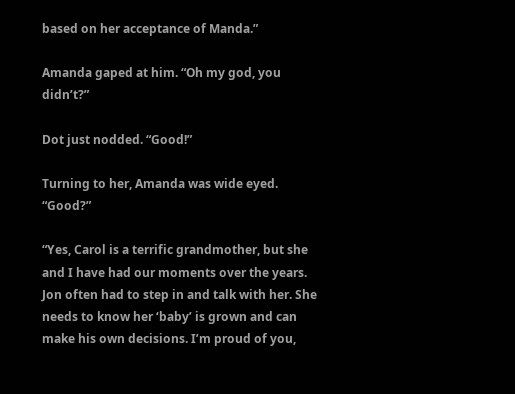based on her acceptance of Manda.”

Amanda gaped at him. “Oh my god, you didn’t?”

Dot just nodded. “Good!”

Turning to her, Amanda was wide eyed. “Good?”

“Yes, Carol is a terrific grandmother, but she and I have had our moments over the years. Jon often had to step in and talk with her. She needs to know her ‘baby’ is grown and can make his own decisions. I’m proud of you,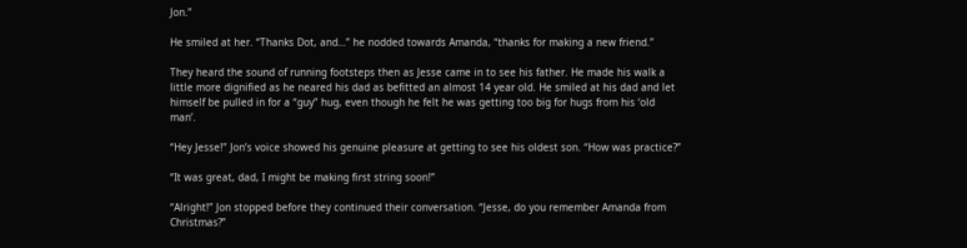Jon.”

He smiled at her. “Thanks Dot, and…” he nodded towards Amanda, “thanks for making a new friend.”

They heard the sound of running footsteps then as Jesse came in to see his father. He made his walk a little more dignified as he neared his dad as befitted an almost 14 year old. He smiled at his dad and let himself be pulled in for a “guy” hug, even though he felt he was getting too big for hugs from his ‘old man’.

“Hey Jesse!” Jon’s voice showed his genuine pleasure at getting to see his oldest son. “How was practice?”

“It was great, dad, I might be making first string soon!”

“Alright!” Jon stopped before they continued their conversation. “Jesse, do you remember Amanda from Christmas?”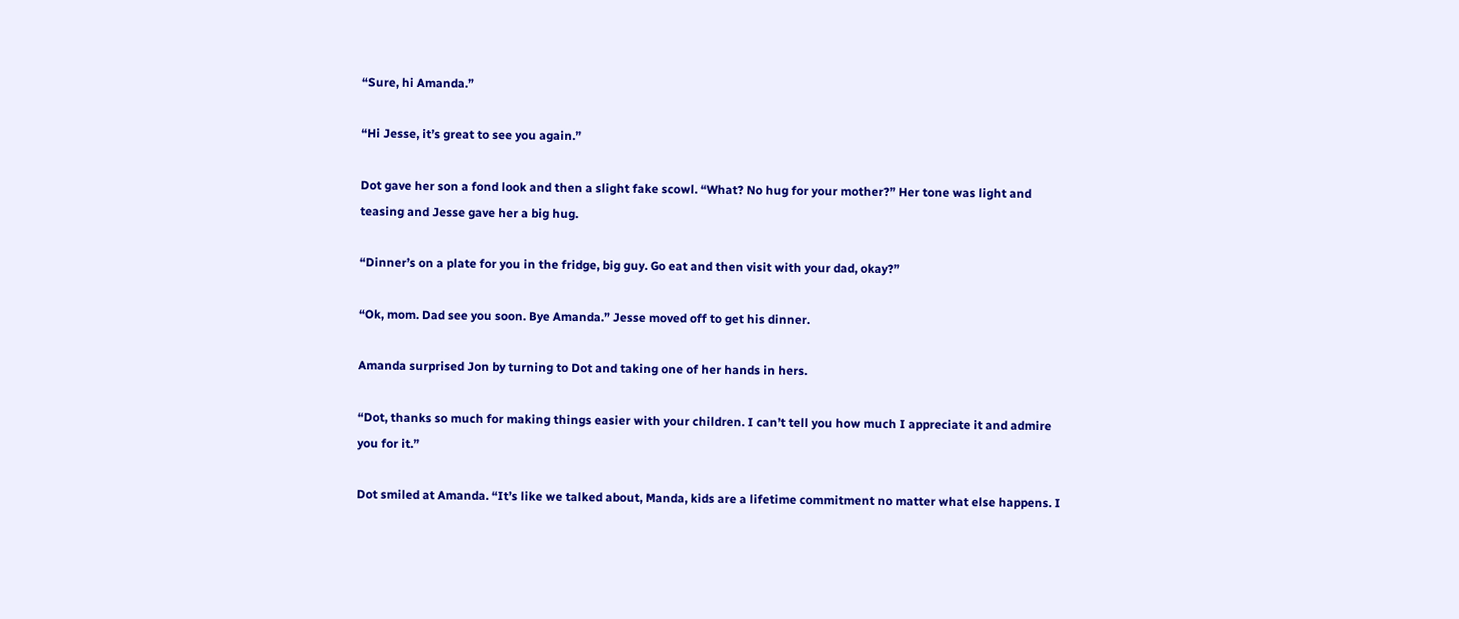“Sure, hi Amanda.”

“Hi Jesse, it’s great to see you again.”

Dot gave her son a fond look and then a slight fake scowl. “What? No hug for your mother?” Her tone was light and teasing and Jesse gave her a big hug.

“Dinner’s on a plate for you in the fridge, big guy. Go eat and then visit with your dad, okay?”

“Ok, mom. Dad see you soon. Bye Amanda.” Jesse moved off to get his dinner.

Amanda surprised Jon by turning to Dot and taking one of her hands in hers.

“Dot, thanks so much for making things easier with your children. I can’t tell you how much I appreciate it and admire you for it.”

Dot smiled at Amanda. “It’s like we talked about, Manda, kids are a lifetime commitment no matter what else happens. I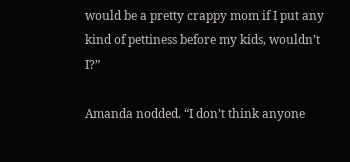would be a pretty crappy mom if I put any kind of pettiness before my kids, wouldn’t I?”

Amanda nodded. “I don’t think anyone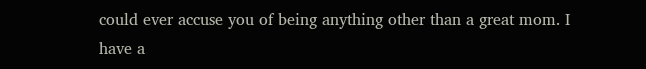could ever accuse you of being anything other than a great mom. I have a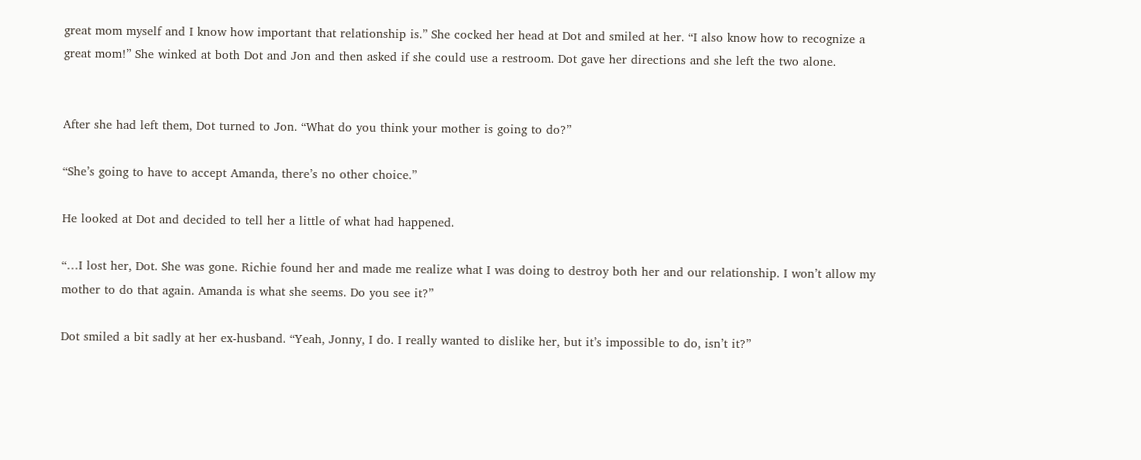great mom myself and I know how important that relationship is.” She cocked her head at Dot and smiled at her. “I also know how to recognize a great mom!” She winked at both Dot and Jon and then asked if she could use a restroom. Dot gave her directions and she left the two alone.


After she had left them, Dot turned to Jon. “What do you think your mother is going to do?”

“She’s going to have to accept Amanda, there’s no other choice.”

He looked at Dot and decided to tell her a little of what had happened.

“…I lost her, Dot. She was gone. Richie found her and made me realize what I was doing to destroy both her and our relationship. I won’t allow my mother to do that again. Amanda is what she seems. Do you see it?”

Dot smiled a bit sadly at her ex-husband. “Yeah, Jonny, I do. I really wanted to dislike her, but it’s impossible to do, isn’t it?”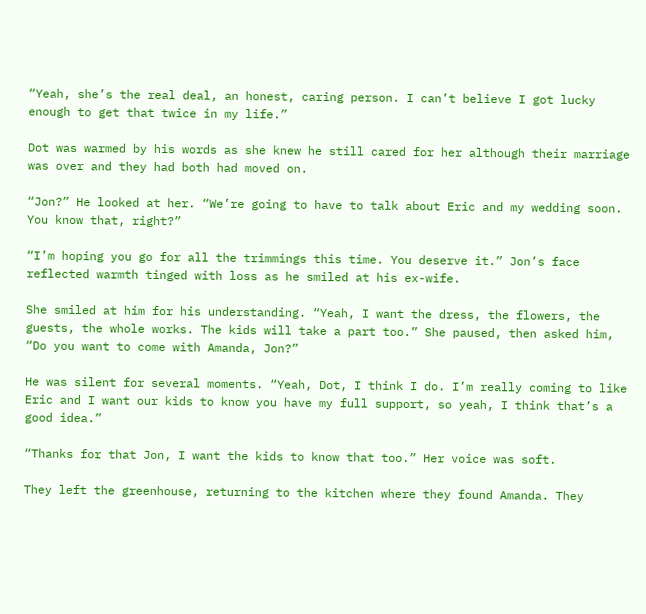“Yeah, she’s the real deal, an honest, caring person. I can’t believe I got lucky enough to get that twice in my life.”

Dot was warmed by his words as she knew he still cared for her although their marriage was over and they had both had moved on.

“Jon?” He looked at her. “We’re going to have to talk about Eric and my wedding soon. You know that, right?”

“I’m hoping you go for all the trimmings this time. You deserve it.” Jon’s face reflected warmth tinged with loss as he smiled at his ex-wife.

She smiled at him for his understanding. “Yeah, I want the dress, the flowers, the guests, the whole works. The kids will take a part too.” She paused, then asked him, “Do you want to come with Amanda, Jon?”

He was silent for several moments. “Yeah, Dot, I think I do. I’m really coming to like Eric and I want our kids to know you have my full support, so yeah, I think that’s a good idea.”

“Thanks for that Jon, I want the kids to know that too.” Her voice was soft.

They left the greenhouse, returning to the kitchen where they found Amanda. They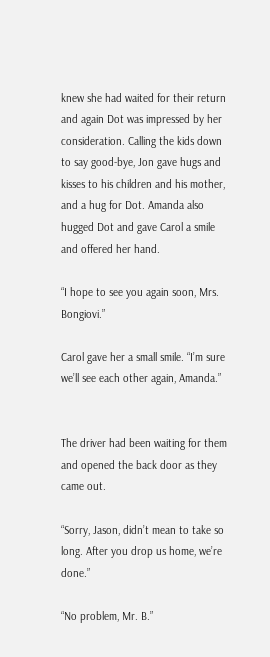knew she had waited for their return and again Dot was impressed by her consideration. Calling the kids down to say good-bye, Jon gave hugs and kisses to his children and his mother, and a hug for Dot. Amanda also hugged Dot and gave Carol a smile and offered her hand.

“I hope to see you again soon, Mrs. Bongiovi.”

Carol gave her a small smile. “I’m sure we’ll see each other again, Amanda.”


The driver had been waiting for them and opened the back door as they came out.

“Sorry, Jason, didn’t mean to take so long. After you drop us home, we’re done.”

“No problem, Mr. B.”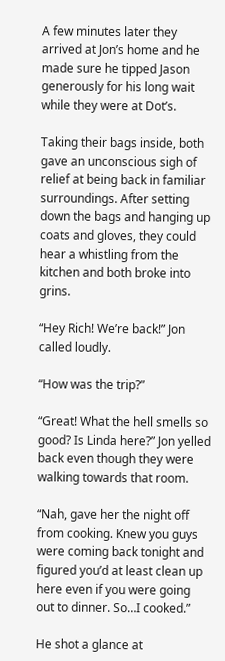A few minutes later they arrived at Jon’s home and he made sure he tipped Jason generously for his long wait while they were at Dot’s.

Taking their bags inside, both gave an unconscious sigh of relief at being back in familiar surroundings. After setting down the bags and hanging up coats and gloves, they could hear a whistling from the kitchen and both broke into grins.

“Hey Rich! We’re back!” Jon called loudly.

“How was the trip?”

“Great! What the hell smells so good? Is Linda here?” Jon yelled back even though they were walking towards that room.

“Nah, gave her the night off from cooking. Knew you guys were coming back tonight and figured you’d at least clean up here even if you were going out to dinner. So…I cooked.”

He shot a glance at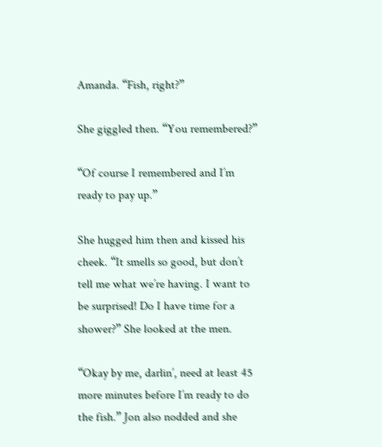Amanda. “Fish, right?”

She giggled then. “You remembered?”

“Of course I remembered and I’m ready to pay up.”

She hugged him then and kissed his cheek. “It smells so good, but don’t tell me what we’re having. I want to be surprised! Do I have time for a shower?” She looked at the men.

“Okay by me, darlin’, need at least 45 more minutes before I’m ready to do the fish.” Jon also nodded and she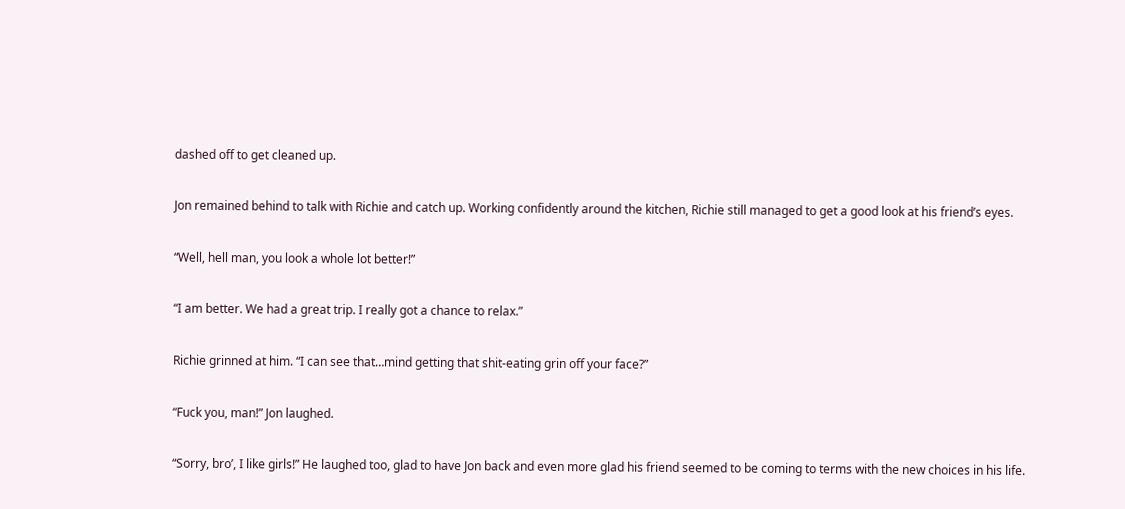dashed off to get cleaned up.

Jon remained behind to talk with Richie and catch up. Working confidently around the kitchen, Richie still managed to get a good look at his friend’s eyes.

“Well, hell man, you look a whole lot better!”

“I am better. We had a great trip. I really got a chance to relax.”

Richie grinned at him. “I can see that…mind getting that shit-eating grin off your face?”

“Fuck you, man!” Jon laughed.

“Sorry, bro’, I like girls!” He laughed too, glad to have Jon back and even more glad his friend seemed to be coming to terms with the new choices in his life.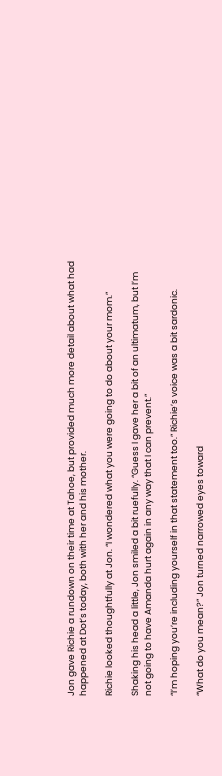Jon gave Richie a rundown on their time at Tahoe, but provided much more detail about what had happened at Dot’s today, both with her and his mother.

Richie looked thoughtfully at Jon. “I wondered what you were going to do about your mom.”

Shaking his head a little, Jon smiled a bit ruefully. “Guess I gave her a bit of an ultimatum, but I’m not going to have Amanda hurt again in any way that I can prevent.”

“I’m hoping you’re including yourself in that statement too.” Richie’s voice was a bit sardonic.

“What do you mean?” Jon turned narrowed eyes toward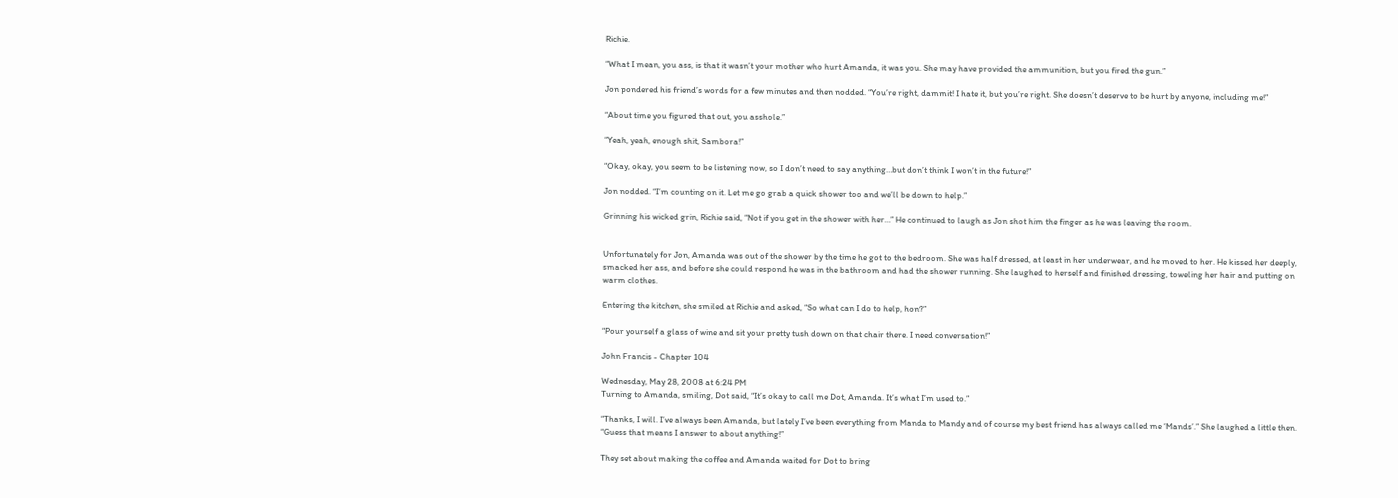Richie.

“What I mean, you ass, is that it wasn’t your mother who hurt Amanda, it was you. She may have provided the ammunition, but you fired the gun.”

Jon pondered his friend’s words for a few minutes and then nodded. “You’re right, dammit! I hate it, but you’re right. She doesn’t deserve to be hurt by anyone, including me!”

“About time you figured that out, you asshole.”

“Yeah, yeah, enough shit, Sambora!”

“Okay, okay, you seem to be listening now, so I don’t need to say anything…but don’t think I won’t in the future!”

Jon nodded. “I’m counting on it. Let me go grab a quick shower too and we’ll be down to help.”

Grinning his wicked grin, Richie said, “Not if you get in the shower with her…” He continued to laugh as Jon shot him the finger as he was leaving the room.


Unfortunately for Jon, Amanda was out of the shower by the time he got to the bedroom. She was half dressed, at least in her underwear, and he moved to her. He kissed her deeply, smacked her ass, and before she could respond he was in the bathroom and had the shower running. She laughed to herself and finished dressing, toweling her hair and putting on warm clothes.

Entering the kitchen, she smiled at Richie and asked, “So what can I do to help, hon?”

“Pour yourself a glass of wine and sit your pretty tush down on that chair there. I need conversation!”

John Francis - Chapter 104

Wednesday, May 28, 2008 at 6:24 PM
Turning to Amanda, smiling, Dot said, “It’s okay to call me Dot, Amanda. It’s what I’m used to.”

“Thanks, I will. I’ve always been Amanda, but lately I’ve been everything from Manda to Mandy and of course my best friend has always called me ‘Mands’.” She laughed a little then. “Guess that means I answer to about anything!”

They set about making the coffee and Amanda waited for Dot to bring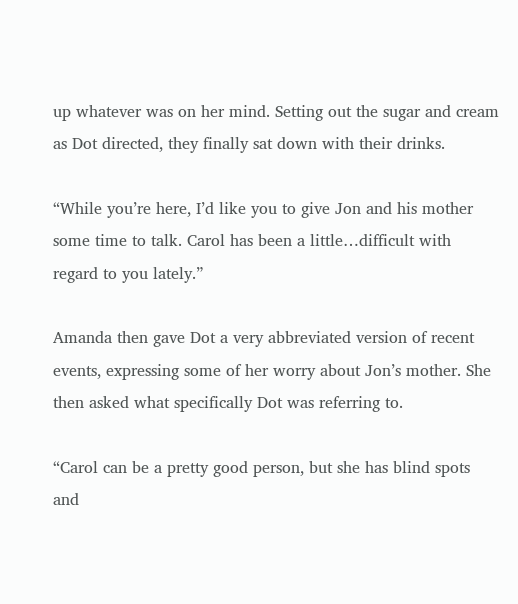up whatever was on her mind. Setting out the sugar and cream as Dot directed, they finally sat down with their drinks.

“While you’re here, I’d like you to give Jon and his mother some time to talk. Carol has been a little…difficult with regard to you lately.”

Amanda then gave Dot a very abbreviated version of recent events, expressing some of her worry about Jon’s mother. She then asked what specifically Dot was referring to.

“Carol can be a pretty good person, but she has blind spots and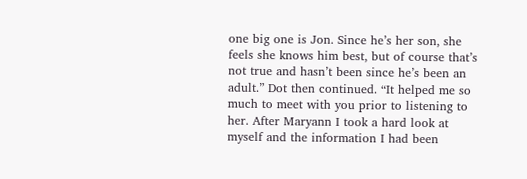one big one is Jon. Since he’s her son, she feels she knows him best, but of course that’s not true and hasn’t been since he’s been an adult.” Dot then continued. “It helped me so much to meet with you prior to listening to her. After Maryann I took a hard look at myself and the information I had been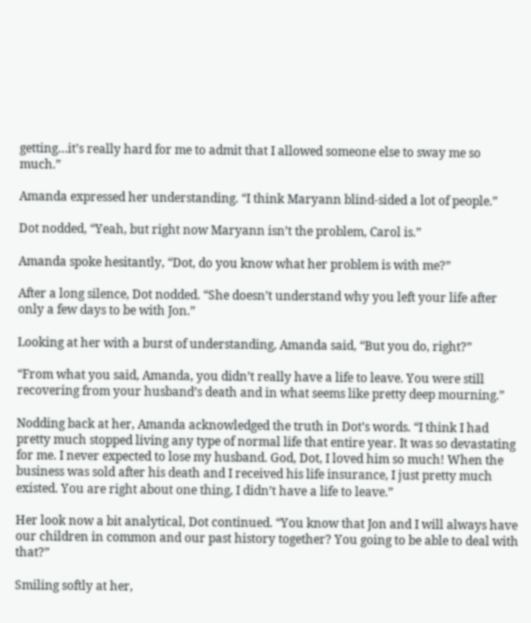getting…it’s really hard for me to admit that I allowed someone else to sway me so much.”

Amanda expressed her understanding. “I think Maryann blind-sided a lot of people.”

Dot nodded, “Yeah, but right now Maryann isn’t the problem, Carol is.”

Amanda spoke hesitantly, “Dot, do you know what her problem is with me?”

After a long silence, Dot nodded. “She doesn’t understand why you left your life after only a few days to be with Jon.”

Looking at her with a burst of understanding, Amanda said, “But you do, right?”

“From what you said, Amanda, you didn’t really have a life to leave. You were still recovering from your husband’s death and in what seems like pretty deep mourning.”

Nodding back at her, Amanda acknowledged the truth in Dot’s words. “I think I had pretty much stopped living any type of normal life that entire year. It was so devastating for me. I never expected to lose my husband. God, Dot, I loved him so much! When the business was sold after his death and I received his life insurance, I just pretty much existed. You are right about one thing, I didn’t have a life to leave.”

Her look now a bit analytical, Dot continued. “You know that Jon and I will always have our children in common and our past history together? You going to be able to deal with that?”

Smiling softly at her,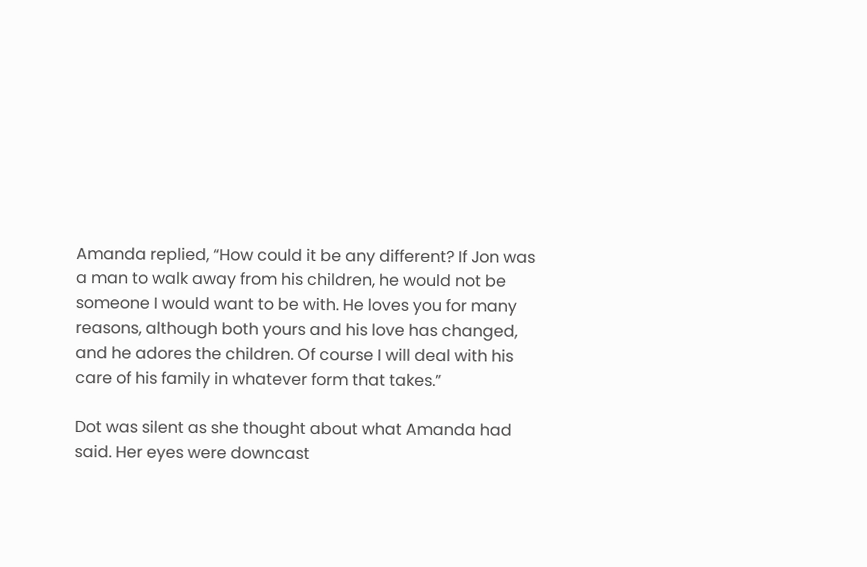Amanda replied, “How could it be any different? If Jon was a man to walk away from his children, he would not be someone I would want to be with. He loves you for many reasons, although both yours and his love has changed, and he adores the children. Of course I will deal with his care of his family in whatever form that takes.”

Dot was silent as she thought about what Amanda had said. Her eyes were downcast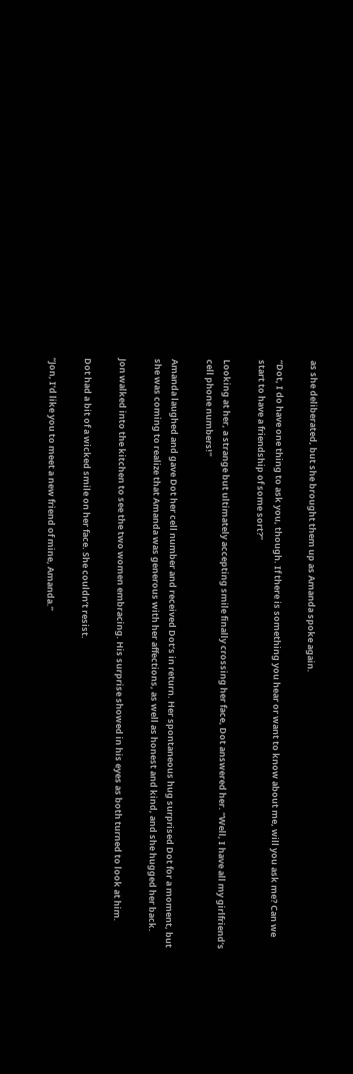as she deliberated, but she brought them up as Amanda spoke again.

“Dot, I do have one thing to ask you, though. If there is something you hear or want to know about me, will you ask me? Can we start to have a friendship of some sort?”

Looking at her, a strange but ultimately accepting smile finally crossing her face, Dot answered her. “Well, I have all my girlfriend’s cell phone numbers!”

Amanda laughed and gave Dot her cell number and received Dot’s in return. Her spontaneous hug surprised Dot for a moment, but she was coming to realize that Amanda was generous with her affections, as well as honest and kind, and she hugged her back.

Jon walked into the kitchen to see the two women embracing. His surprise showed in his eyes as both turned to look at him.

Dot had a bit of a wicked smile on her face. She couldn’t resist.

“Jon, I’d like you to meet a new friend of mine, Amanda.”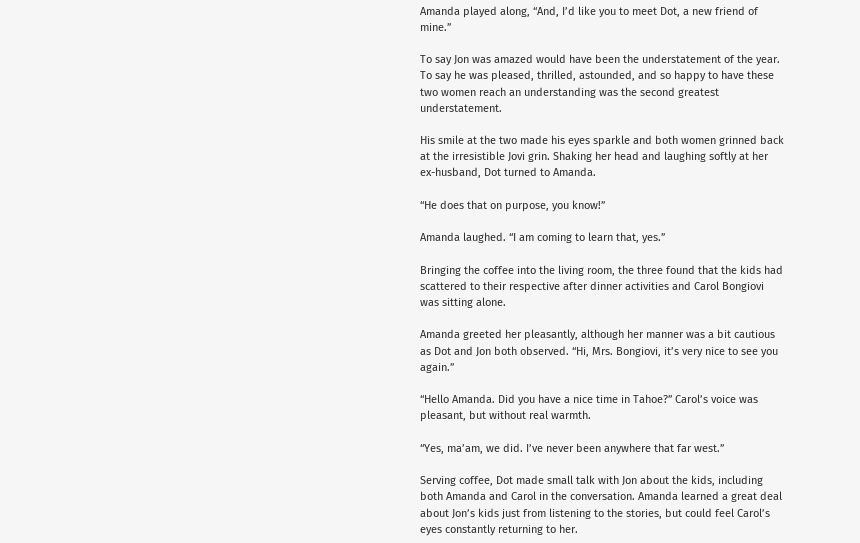Amanda played along, “And, I’d like you to meet Dot, a new friend of mine.”

To say Jon was amazed would have been the understatement of the year. To say he was pleased, thrilled, astounded, and so happy to have these two women reach an understanding was the second greatest understatement.

His smile at the two made his eyes sparkle and both women grinned back at the irresistible Jovi grin. Shaking her head and laughing softly at her ex-husband, Dot turned to Amanda.

“He does that on purpose, you know!”

Amanda laughed. “I am coming to learn that, yes.”

Bringing the coffee into the living room, the three found that the kids had scattered to their respective after dinner activities and Carol Bongiovi was sitting alone.

Amanda greeted her pleasantly, although her manner was a bit cautious as Dot and Jon both observed. “Hi, Mrs. Bongiovi, it’s very nice to see you again.”

“Hello Amanda. Did you have a nice time in Tahoe?” Carol’s voice was pleasant, but without real warmth.

“Yes, ma’am, we did. I’ve never been anywhere that far west.”

Serving coffee, Dot made small talk with Jon about the kids, including both Amanda and Carol in the conversation. Amanda learned a great deal about Jon’s kids just from listening to the stories, but could feel Carol’s eyes constantly returning to her.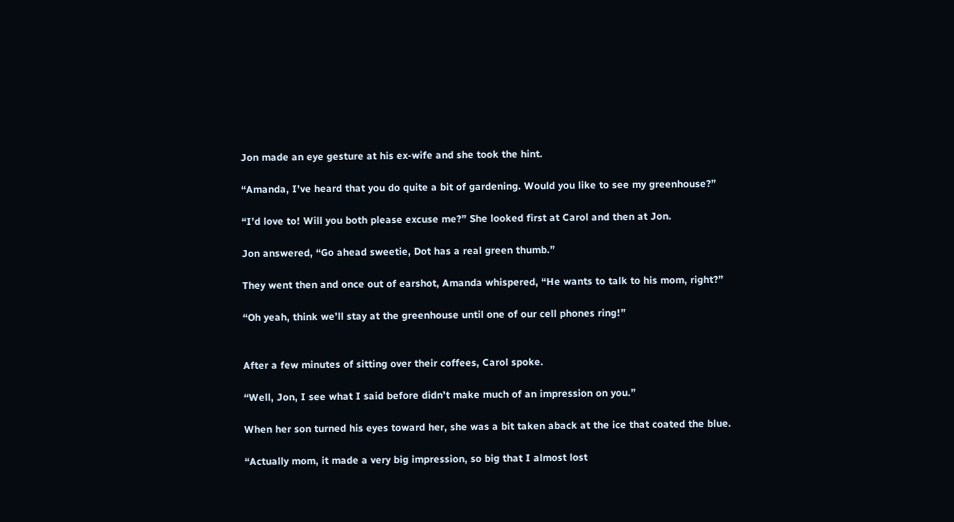Jon made an eye gesture at his ex-wife and she took the hint.

“Amanda, I’ve heard that you do quite a bit of gardening. Would you like to see my greenhouse?”

“I’d love to! Will you both please excuse me?” She looked first at Carol and then at Jon.

Jon answered, “Go ahead sweetie, Dot has a real green thumb.”

They went then and once out of earshot, Amanda whispered, “He wants to talk to his mom, right?”

“Oh yeah, think we’ll stay at the greenhouse until one of our cell phones ring!”


After a few minutes of sitting over their coffees, Carol spoke.

“Well, Jon, I see what I said before didn’t make much of an impression on you.”

When her son turned his eyes toward her, she was a bit taken aback at the ice that coated the blue.

“Actually mom, it made a very big impression, so big that I almost lost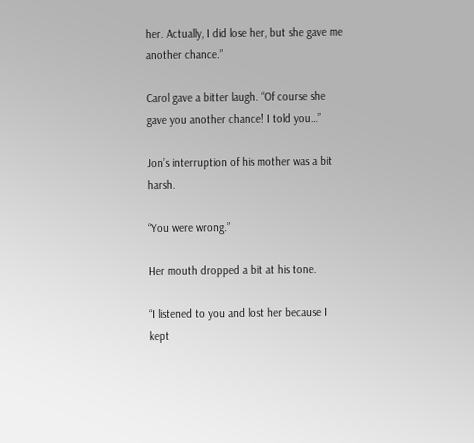her. Actually, I did lose her, but she gave me another chance.”

Carol gave a bitter laugh. “Of course she gave you another chance! I told you…”

Jon’s interruption of his mother was a bit harsh.

“You were wrong.”

Her mouth dropped a bit at his tone.

“I listened to you and lost her because I kept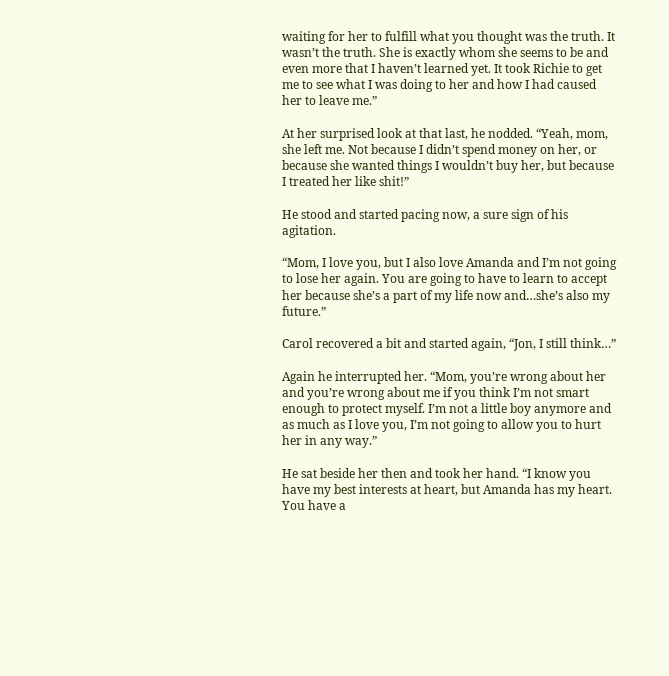waiting for her to fulfill what you thought was the truth. It wasn’t the truth. She is exactly whom she seems to be and even more that I haven’t learned yet. It took Richie to get me to see what I was doing to her and how I had caused her to leave me.”

At her surprised look at that last, he nodded. “Yeah, mom, she left me. Not because I didn’t spend money on her, or because she wanted things I wouldn’t buy her, but because I treated her like shit!”

He stood and started pacing now, a sure sign of his agitation.

“Mom, I love you, but I also love Amanda and I’m not going to lose her again. You are going to have to learn to accept her because she’s a part of my life now and…she’s also my future.”

Carol recovered a bit and started again, “Jon, I still think…”

Again he interrupted her. “Mom, you’re wrong about her and you’re wrong about me if you think I’m not smart enough to protect myself. I’m not a little boy anymore and as much as I love you, I’m not going to allow you to hurt her in any way.”

He sat beside her then and took her hand. “I know you have my best interests at heart, but Amanda has my heart. You have a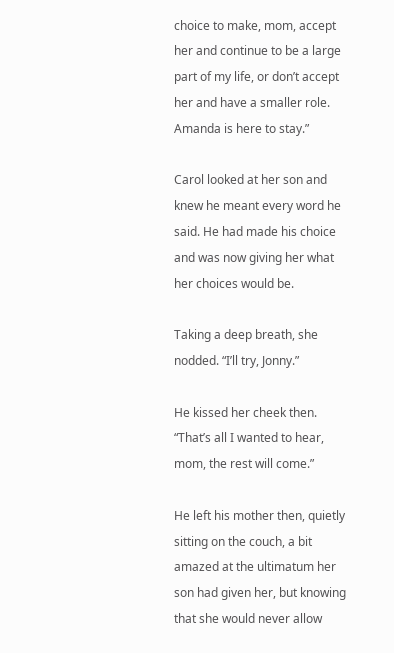choice to make, mom, accept her and continue to be a large part of my life, or don’t accept her and have a smaller role. Amanda is here to stay.”

Carol looked at her son and knew he meant every word he said. He had made his choice and was now giving her what her choices would be.

Taking a deep breath, she nodded. “I’ll try, Jonny.”

He kissed her cheek then. “That’s all I wanted to hear, mom, the rest will come.”

He left his mother then, quietly sitting on the couch, a bit amazed at the ultimatum her son had given her, but knowing that she would never allow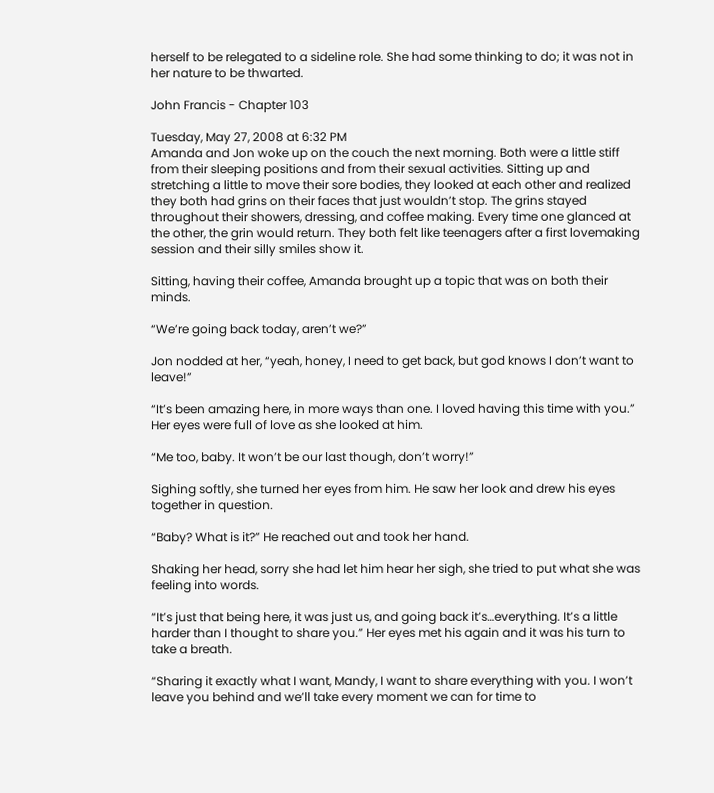herself to be relegated to a sideline role. She had some thinking to do; it was not in her nature to be thwarted.

John Francis - Chapter 103

Tuesday, May 27, 2008 at 6:32 PM
Amanda and Jon woke up on the couch the next morning. Both were a little stiff from their sleeping positions and from their sexual activities. Sitting up and stretching a little to move their sore bodies, they looked at each other and realized they both had grins on their faces that just wouldn’t stop. The grins stayed throughout their showers, dressing, and coffee making. Every time one glanced at the other, the grin would return. They both felt like teenagers after a first lovemaking session and their silly smiles show it.

Sitting, having their coffee, Amanda brought up a topic that was on both their minds.

“We’re going back today, aren’t we?”

Jon nodded at her, “yeah, honey, I need to get back, but god knows I don’t want to leave!”

“It’s been amazing here, in more ways than one. I loved having this time with you.” Her eyes were full of love as she looked at him.

“Me too, baby. It won’t be our last though, don’t worry!”

Sighing softly, she turned her eyes from him. He saw her look and drew his eyes together in question.

“Baby? What is it?” He reached out and took her hand.

Shaking her head, sorry she had let him hear her sigh, she tried to put what she was feeling into words.

“It’s just that being here, it was just us, and going back it’s…everything. It’s a little harder than I thought to share you.” Her eyes met his again and it was his turn to take a breath.

“Sharing it exactly what I want, Mandy, I want to share everything with you. I won’t leave you behind and we’ll take every moment we can for time to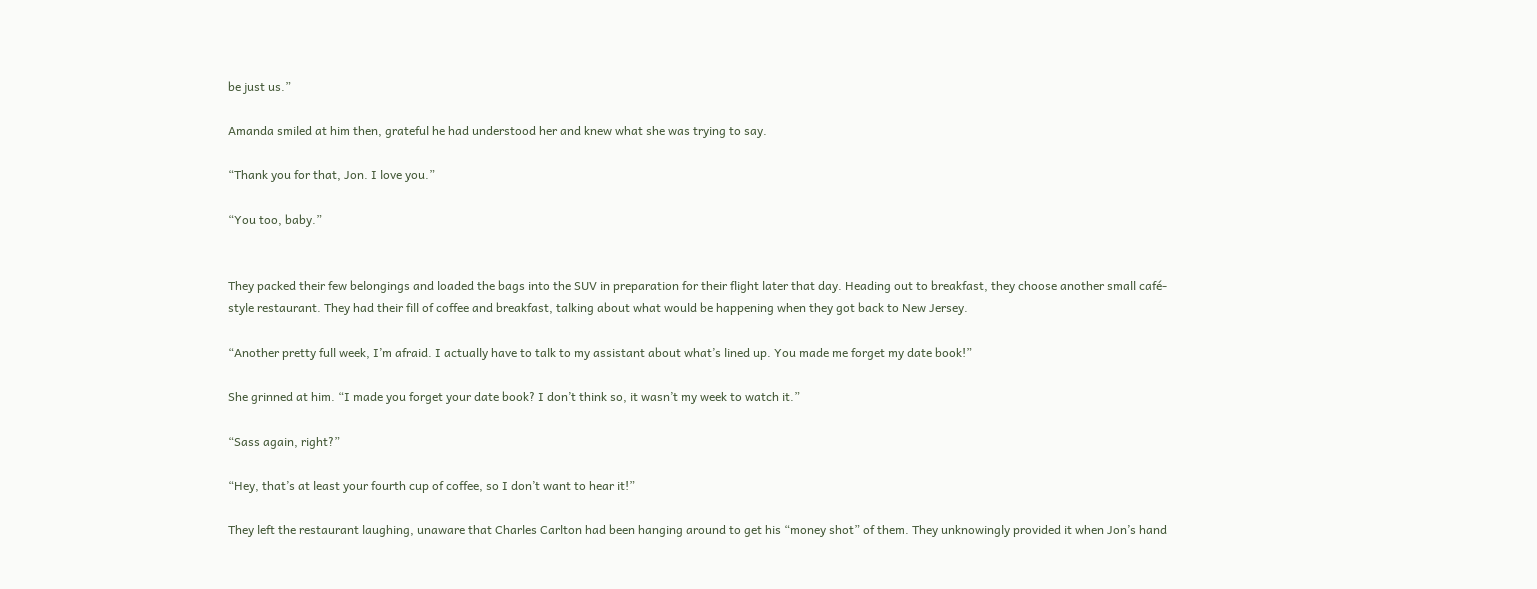be just us.”

Amanda smiled at him then, grateful he had understood her and knew what she was trying to say.

“Thank you for that, Jon. I love you.”

“You too, baby.”


They packed their few belongings and loaded the bags into the SUV in preparation for their flight later that day. Heading out to breakfast, they choose another small café-style restaurant. They had their fill of coffee and breakfast, talking about what would be happening when they got back to New Jersey.

“Another pretty full week, I’m afraid. I actually have to talk to my assistant about what’s lined up. You made me forget my date book!”

She grinned at him. “I made you forget your date book? I don’t think so, it wasn’t my week to watch it.”

“Sass again, right?”

“Hey, that’s at least your fourth cup of coffee, so I don’t want to hear it!”

They left the restaurant laughing, unaware that Charles Carlton had been hanging around to get his “money shot” of them. They unknowingly provided it when Jon’s hand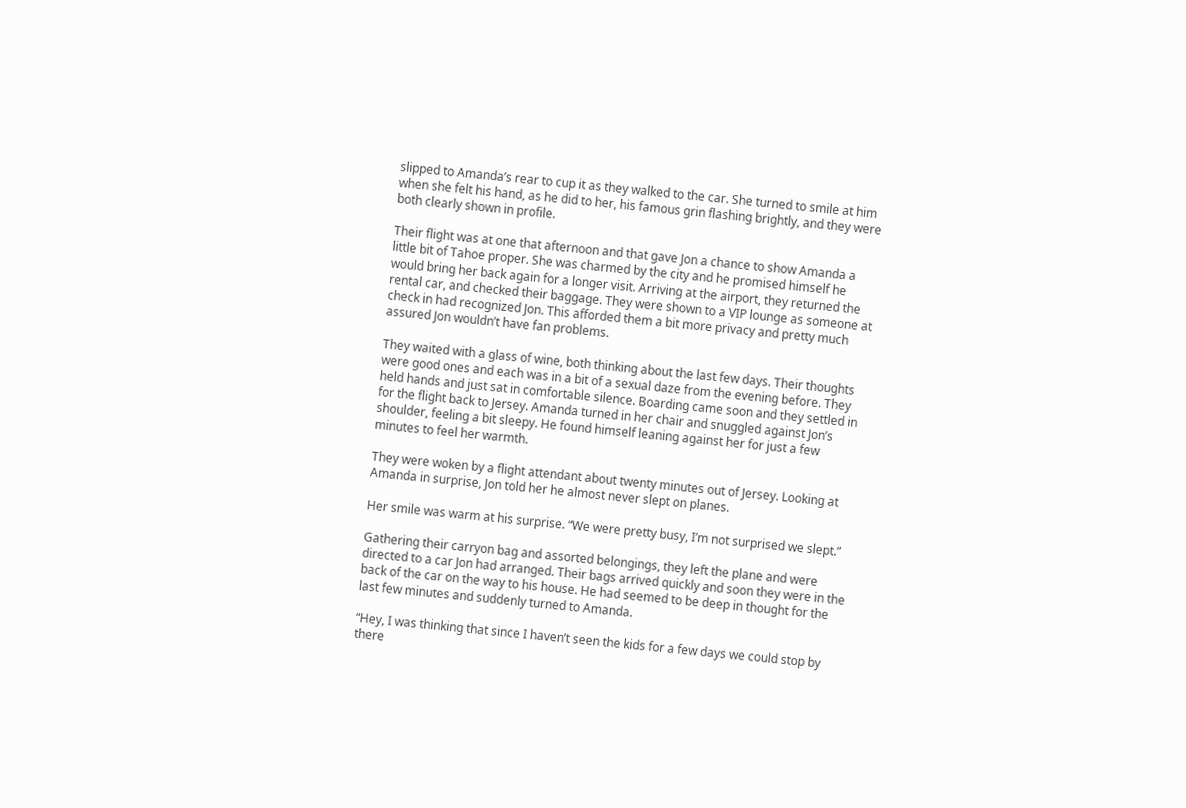slipped to Amanda’s rear to cup it as they walked to the car. She turned to smile at him when she felt his hand, as he did to her, his famous grin flashing brightly, and they were both clearly shown in profile.

Their flight was at one that afternoon and that gave Jon a chance to show Amanda a little bit of Tahoe proper. She was charmed by the city and he promised himself he would bring her back again for a longer visit. Arriving at the airport, they returned the rental car, and checked their baggage. They were shown to a VIP lounge as someone at check in had recognized Jon. This afforded them a bit more privacy and pretty much assured Jon wouldn’t have fan problems.

They waited with a glass of wine, both thinking about the last few days. Their thoughts were good ones and each was in a bit of a sexual daze from the evening before. They held hands and just sat in comfortable silence. Boarding came soon and they settled in for the flight back to Jersey. Amanda turned in her chair and snuggled against Jon’s shoulder, feeling a bit sleepy. He found himself leaning against her for just a few minutes to feel her warmth.

They were woken by a flight attendant about twenty minutes out of Jersey. Looking at Amanda in surprise, Jon told her he almost never slept on planes.

Her smile was warm at his surprise. “We were pretty busy, I’m not surprised we slept.”

Gathering their carryon bag and assorted belongings, they left the plane and were directed to a car Jon had arranged. Their bags arrived quickly and soon they were in the back of the car on the way to his house. He had seemed to be deep in thought for the last few minutes and suddenly turned to Amanda.

“Hey, I was thinking that since I haven’t seen the kids for a few days we could stop by there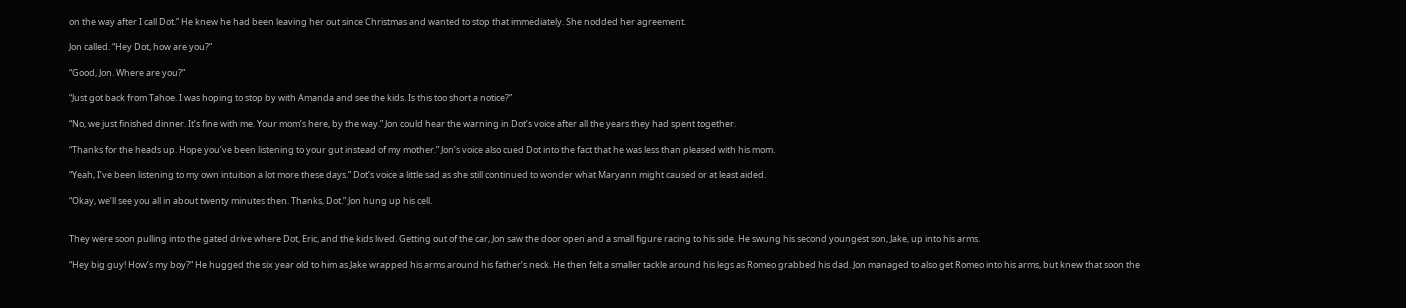on the way after I call Dot.” He knew he had been leaving her out since Christmas and wanted to stop that immediately. She nodded her agreement.

Jon called. “Hey Dot, how are you?”

“Good, Jon. Where are you?”

“Just got back from Tahoe. I was hoping to stop by with Amanda and see the kids. Is this too short a notice?”

“No, we just finished dinner. It’s fine with me. Your mom’s here, by the way.” Jon could hear the warning in Dot’s voice after all the years they had spent together.

“Thanks for the heads up. Hope you’ve been listening to your gut instead of my mother.” Jon’s voice also cued Dot into the fact that he was less than pleased with his mom.

“Yeah, I’ve been listening to my own intuition a lot more these days.” Dot’s voice a little sad as she still continued to wonder what Maryann might caused or at least aided.

“Okay, we’ll see you all in about twenty minutes then. Thanks, Dot.” Jon hung up his cell.


They were soon pulling into the gated drive where Dot, Eric, and the kids lived. Getting out of the car, Jon saw the door open and a small figure racing to his side. He swung his second youngest son, Jake, up into his arms.

“Hey big guy! How’s my boy?” He hugged the six year old to him as Jake wrapped his arms around his father’s neck. He then felt a smaller tackle around his legs as Romeo grabbed his dad. Jon managed to also get Romeo into his arms, but knew that soon the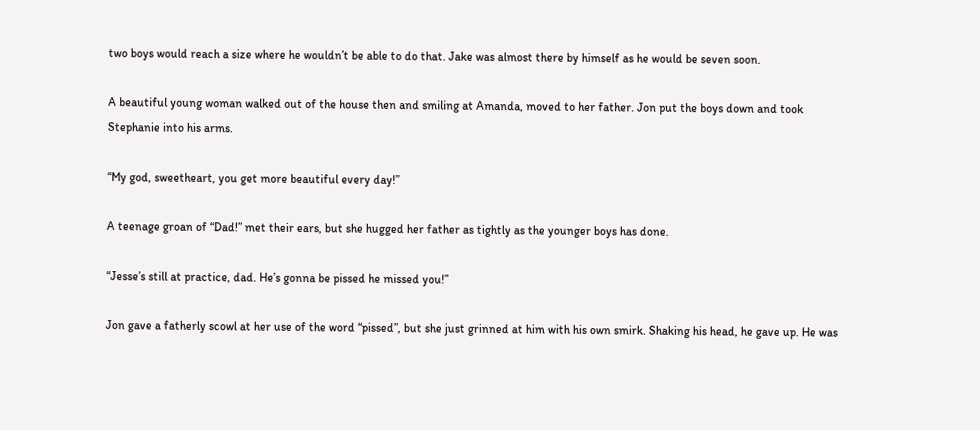two boys would reach a size where he wouldn’t be able to do that. Jake was almost there by himself as he would be seven soon.

A beautiful young woman walked out of the house then and smiling at Amanda, moved to her father. Jon put the boys down and took Stephanie into his arms.

“My god, sweetheart, you get more beautiful every day!”

A teenage groan of “Dad!” met their ears, but she hugged her father as tightly as the younger boys has done.

“Jesse’s still at practice, dad. He’s gonna be pissed he missed you!”

Jon gave a fatherly scowl at her use of the word “pissed”, but she just grinned at him with his own smirk. Shaking his head, he gave up. He was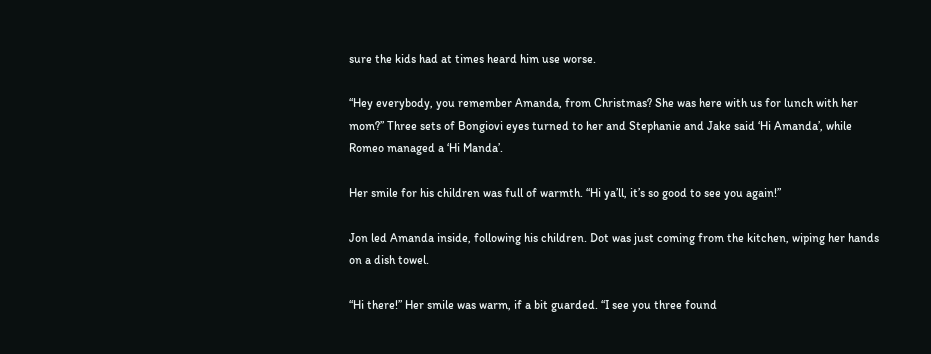sure the kids had at times heard him use worse.

“Hey everybody, you remember Amanda, from Christmas? She was here with us for lunch with her mom?” Three sets of Bongiovi eyes turned to her and Stephanie and Jake said ‘Hi Amanda’, while Romeo managed a ‘Hi Manda’.

Her smile for his children was full of warmth. “Hi ya’ll, it’s so good to see you again!”

Jon led Amanda inside, following his children. Dot was just coming from the kitchen, wiping her hands on a dish towel.

“Hi there!” Her smile was warm, if a bit guarded. “I see you three found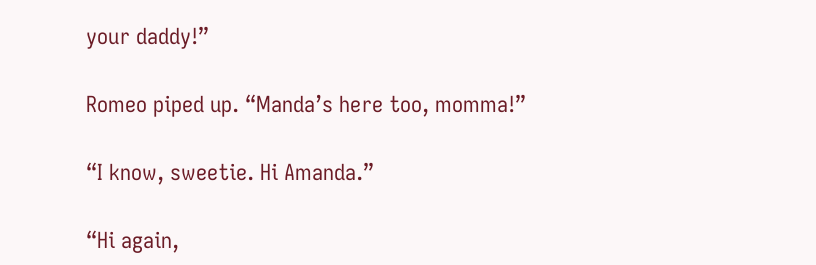your daddy!”

Romeo piped up. “Manda’s here too, momma!”

“I know, sweetie. Hi Amanda.”

“Hi again,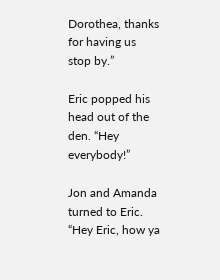Dorothea, thanks for having us stop by.”

Eric popped his head out of the den. “Hey everybody!”

Jon and Amanda turned to Eric. “Hey Eric, how ya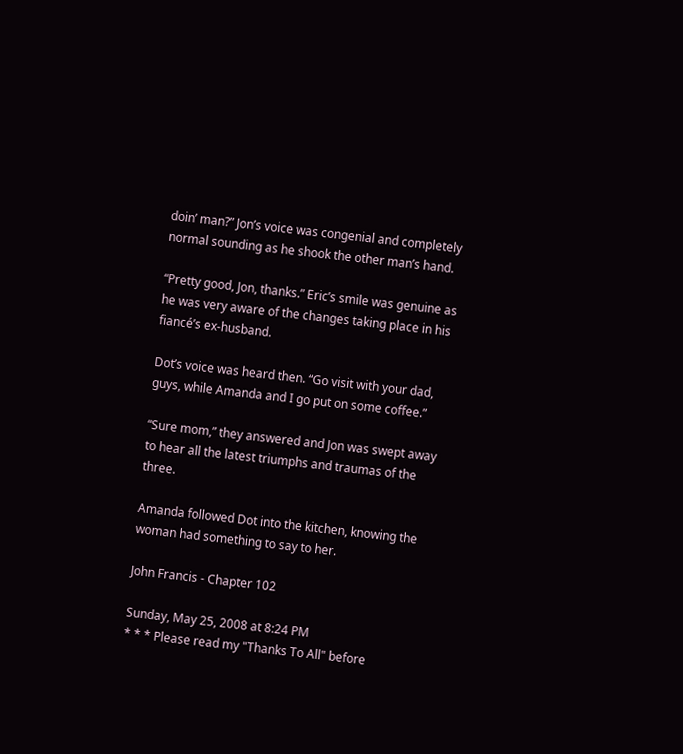doin’ man?” Jon’s voice was congenial and completely normal sounding as he shook the other man’s hand.

“Pretty good, Jon, thanks.” Eric’s smile was genuine as he was very aware of the changes taking place in his fiancé’s ex-husband.

Dot’s voice was heard then. “Go visit with your dad, guys, while Amanda and I go put on some coffee.”

“Sure mom,” they answered and Jon was swept away to hear all the latest triumphs and traumas of the three.

Amanda followed Dot into the kitchen, knowing the woman had something to say to her.

John Francis - Chapter 102

Sunday, May 25, 2008 at 8:24 PM
* * * Please read my "Thanks To All" before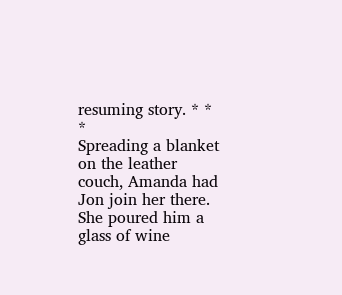resuming story. * * *
Spreading a blanket on the leather couch, Amanda had Jon join her there. She poured him a glass of wine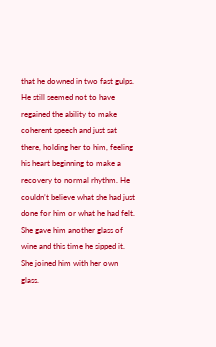that he downed in two fast gulps. He still seemed not to have regained the ability to make coherent speech and just sat there, holding her to him, feeling his heart beginning to make a recovery to normal rhythm. He couldn’t believe what she had just done for him or what he had felt. She gave him another glass of wine and this time he sipped it. She joined him with her own glass.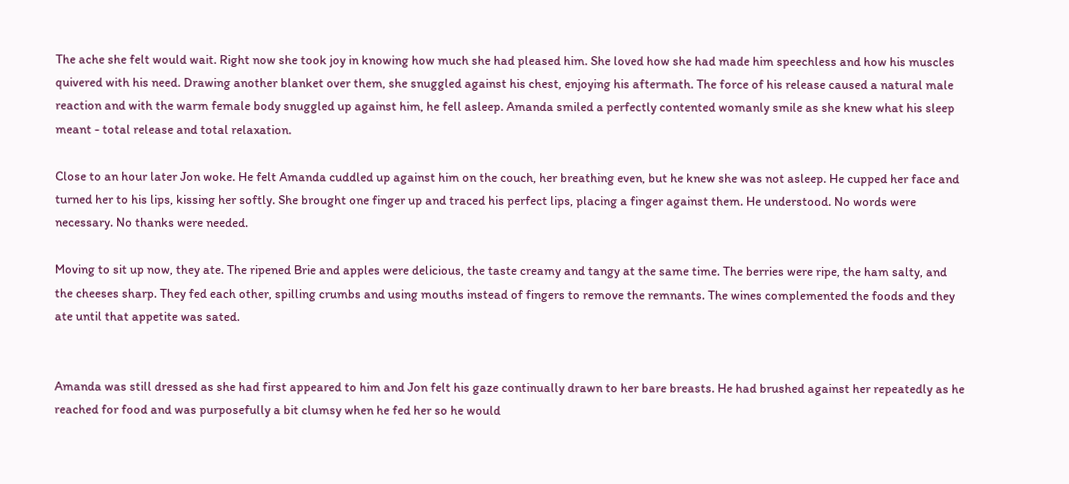The ache she felt would wait. Right now she took joy in knowing how much she had pleased him. She loved how she had made him speechless and how his muscles quivered with his need. Drawing another blanket over them, she snuggled against his chest, enjoying his aftermath. The force of his release caused a natural male reaction and with the warm female body snuggled up against him, he fell asleep. Amanda smiled a perfectly contented womanly smile as she knew what his sleep meant - total release and total relaxation.

Close to an hour later Jon woke. He felt Amanda cuddled up against him on the couch, her breathing even, but he knew she was not asleep. He cupped her face and turned her to his lips, kissing her softly. She brought one finger up and traced his perfect lips, placing a finger against them. He understood. No words were necessary. No thanks were needed.

Moving to sit up now, they ate. The ripened Brie and apples were delicious, the taste creamy and tangy at the same time. The berries were ripe, the ham salty, and the cheeses sharp. They fed each other, spilling crumbs and using mouths instead of fingers to remove the remnants. The wines complemented the foods and they ate until that appetite was sated.


Amanda was still dressed as she had first appeared to him and Jon felt his gaze continually drawn to her bare breasts. He had brushed against her repeatedly as he reached for food and was purposefully a bit clumsy when he fed her so he would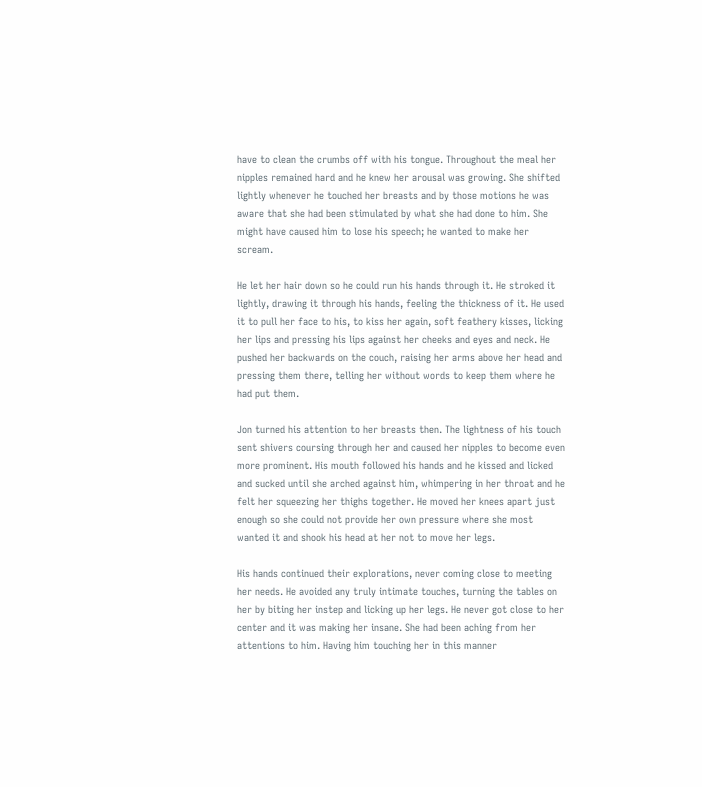have to clean the crumbs off with his tongue. Throughout the meal her nipples remained hard and he knew her arousal was growing. She shifted lightly whenever he touched her breasts and by those motions he was aware that she had been stimulated by what she had done to him. She might have caused him to lose his speech; he wanted to make her scream.

He let her hair down so he could run his hands through it. He stroked it lightly, drawing it through his hands, feeling the thickness of it. He used it to pull her face to his, to kiss her again, soft feathery kisses, licking her lips and pressing his lips against her cheeks and eyes and neck. He pushed her backwards on the couch, raising her arms above her head and pressing them there, telling her without words to keep them where he had put them.

Jon turned his attention to her breasts then. The lightness of his touch sent shivers coursing through her and caused her nipples to become even more prominent. His mouth followed his hands and he kissed and licked and sucked until she arched against him, whimpering in her throat and he felt her squeezing her thighs together. He moved her knees apart just enough so she could not provide her own pressure where she most wanted it and shook his head at her not to move her legs.

His hands continued their explorations, never coming close to meeting her needs. He avoided any truly intimate touches, turning the tables on her by biting her instep and licking up her legs. He never got close to her center and it was making her insane. She had been aching from her attentions to him. Having him touching her in this manner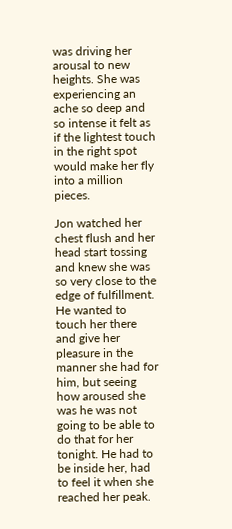was driving her arousal to new heights. She was experiencing an ache so deep and so intense it felt as if the lightest touch in the right spot would make her fly into a million pieces.

Jon watched her chest flush and her head start tossing and knew she was so very close to the edge of fulfillment. He wanted to touch her there and give her pleasure in the manner she had for him, but seeing how aroused she was he was not going to be able to do that for her tonight. He had to be inside her, had to feel it when she reached her peak.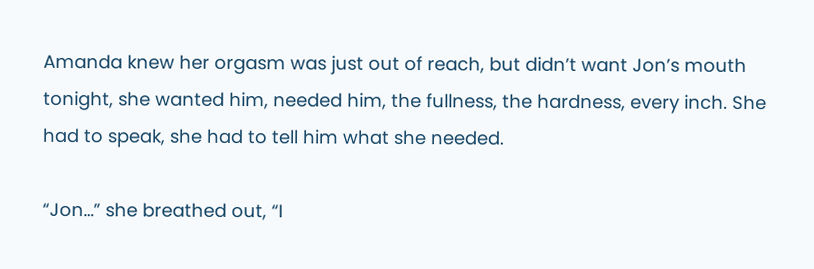Amanda knew her orgasm was just out of reach, but didn’t want Jon’s mouth tonight, she wanted him, needed him, the fullness, the hardness, every inch. She had to speak, she had to tell him what she needed.

“Jon…” she breathed out, “I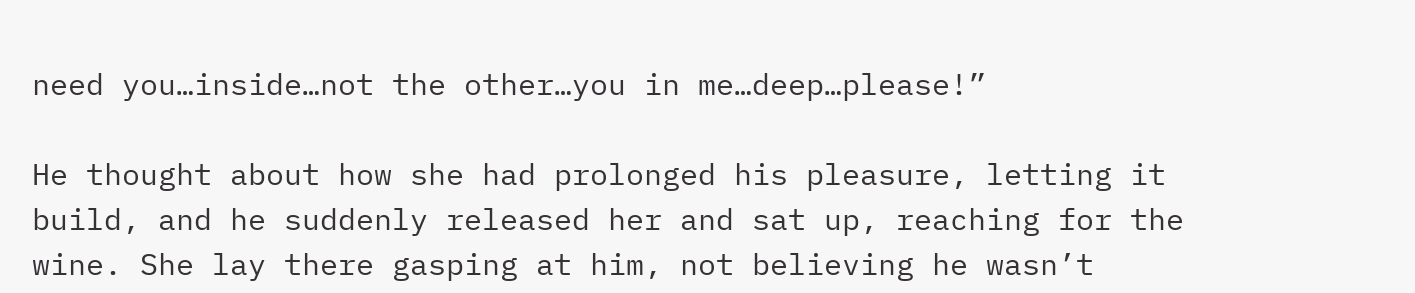need you…inside…not the other…you in me…deep…please!”

He thought about how she had prolonged his pleasure, letting it build, and he suddenly released her and sat up, reaching for the wine. She lay there gasping at him, not believing he wasn’t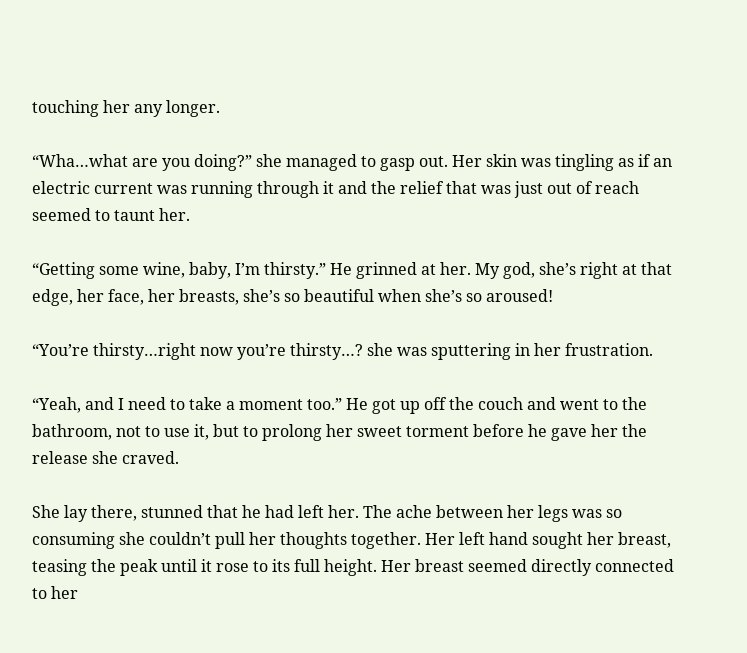touching her any longer.

“Wha…what are you doing?” she managed to gasp out. Her skin was tingling as if an electric current was running through it and the relief that was just out of reach seemed to taunt her.

“Getting some wine, baby, I’m thirsty.” He grinned at her. My god, she’s right at that edge, her face, her breasts, she’s so beautiful when she’s so aroused!

“You’re thirsty…right now you’re thirsty…? she was sputtering in her frustration.

“Yeah, and I need to take a moment too.” He got up off the couch and went to the bathroom, not to use it, but to prolong her sweet torment before he gave her the release she craved.

She lay there, stunned that he had left her. The ache between her legs was so consuming she couldn’t pull her thoughts together. Her left hand sought her breast, teasing the peak until it rose to its full height. Her breast seemed directly connected to her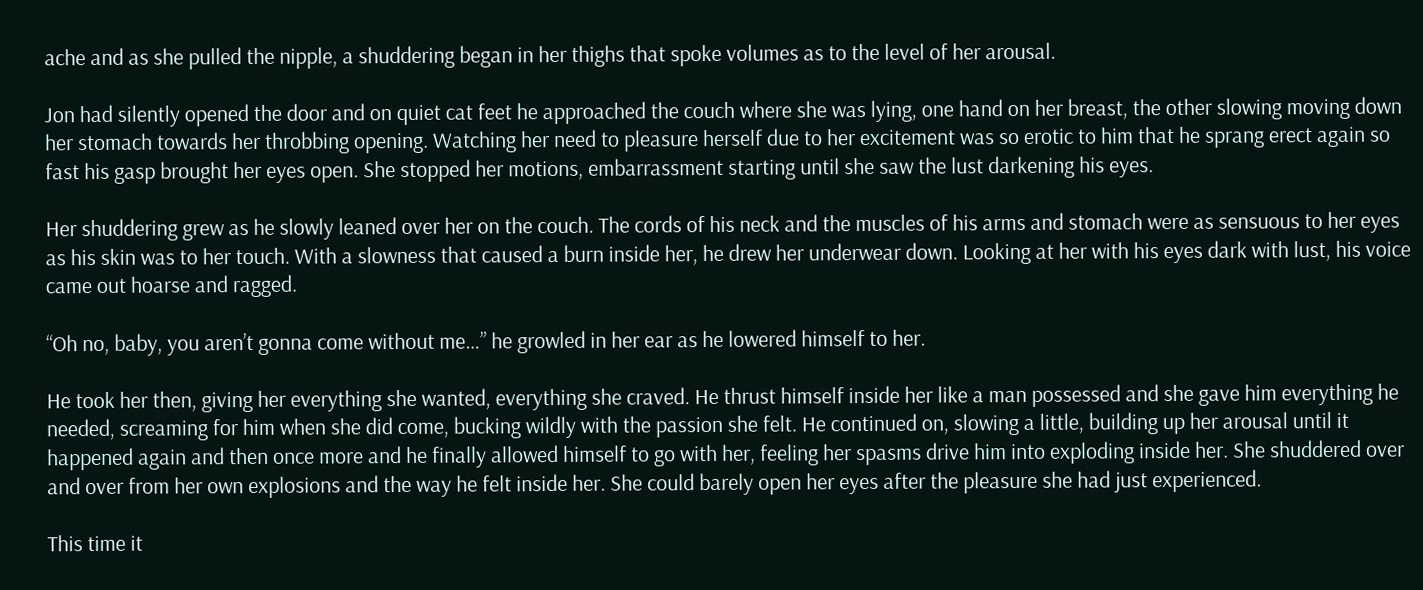ache and as she pulled the nipple, a shuddering began in her thighs that spoke volumes as to the level of her arousal.

Jon had silently opened the door and on quiet cat feet he approached the couch where she was lying, one hand on her breast, the other slowing moving down her stomach towards her throbbing opening. Watching her need to pleasure herself due to her excitement was so erotic to him that he sprang erect again so fast his gasp brought her eyes open. She stopped her motions, embarrassment starting until she saw the lust darkening his eyes.

Her shuddering grew as he slowly leaned over her on the couch. The cords of his neck and the muscles of his arms and stomach were as sensuous to her eyes as his skin was to her touch. With a slowness that caused a burn inside her, he drew her underwear down. Looking at her with his eyes dark with lust, his voice came out hoarse and ragged.

“Oh no, baby, you aren’t gonna come without me…” he growled in her ear as he lowered himself to her.

He took her then, giving her everything she wanted, everything she craved. He thrust himself inside her like a man possessed and she gave him everything he needed, screaming for him when she did come, bucking wildly with the passion she felt. He continued on, slowing a little, building up her arousal until it happened again and then once more and he finally allowed himself to go with her, feeling her spasms drive him into exploding inside her. She shuddered over and over from her own explosions and the way he felt inside her. She could barely open her eyes after the pleasure she had just experienced.

This time it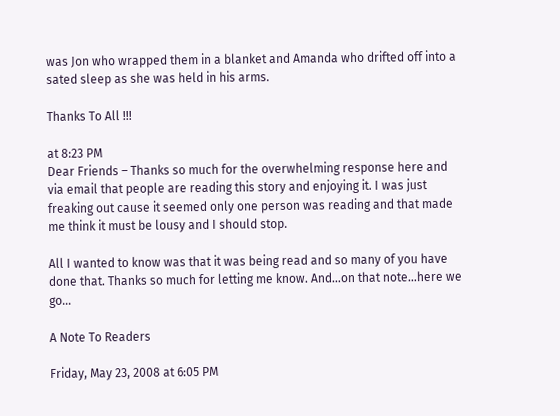was Jon who wrapped them in a blanket and Amanda who drifted off into a sated sleep as she was held in his arms.

Thanks To All !!!

at 8:23 PM
Dear Friends – Thanks so much for the overwhelming response here and via email that people are reading this story and enjoying it. I was just freaking out cause it seemed only one person was reading and that made me think it must be lousy and I should stop.

All I wanted to know was that it was being read and so many of you have done that. Thanks so much for letting me know. And…on that note…here we go…

A Note To Readers

Friday, May 23, 2008 at 6:05 PM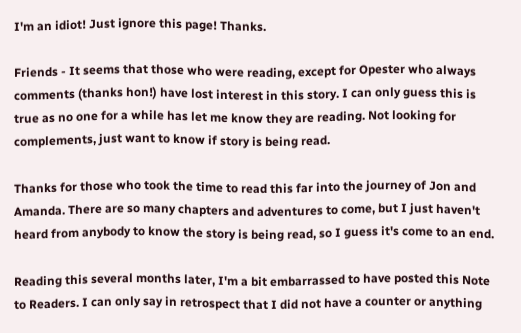I'm an idiot! Just ignore this page! Thanks.

Friends - It seems that those who were reading, except for Opester who always comments (thanks hon!) have lost interest in this story. I can only guess this is true as no one for a while has let me know they are reading. Not looking for complements, just want to know if story is being read.

Thanks for those who took the time to read this far into the journey of Jon and Amanda. There are so many chapters and adventures to come, but I just haven't heard from anybody to know the story is being read, so I guess it's come to an end.

Reading this several months later, I'm a bit embarrassed to have posted this Note to Readers. I can only say in retrospect that I did not have a counter or anything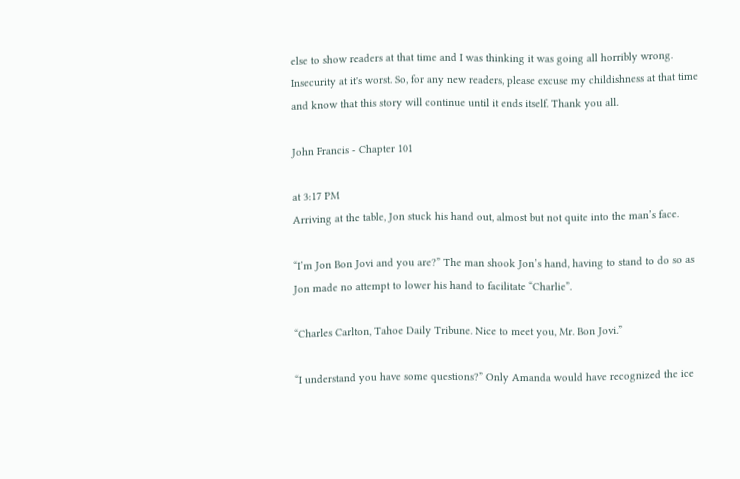else to show readers at that time and I was thinking it was going all horribly wrong. Insecurity at it's worst. So, for any new readers, please excuse my childishness at that time and know that this story will continue until it ends itself. Thank you all.

John Francis - Chapter 101

at 3:17 PM
Arriving at the table, Jon stuck his hand out, almost but not quite into the man’s face.

“I’m Jon Bon Jovi and you are?” The man shook Jon’s hand, having to stand to do so as Jon made no attempt to lower his hand to facilitate “Charlie”.

“Charles Carlton, Tahoe Daily Tribune. Nice to meet you, Mr. Bon Jovi.”

“I understand you have some questions?” Only Amanda would have recognized the ice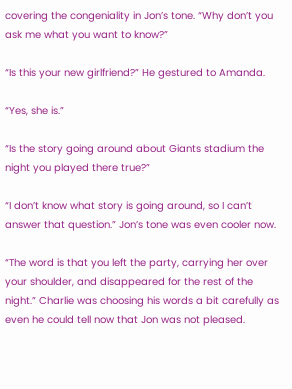covering the congeniality in Jon’s tone. “Why don’t you ask me what you want to know?”

“Is this your new girlfriend?” He gestured to Amanda.

“Yes, she is.”

“Is the story going around about Giants stadium the night you played there true?”

“I don’t know what story is going around, so I can’t answer that question.” Jon’s tone was even cooler now.

“The word is that you left the party, carrying her over your shoulder, and disappeared for the rest of the night.” Charlie was choosing his words a bit carefully as even he could tell now that Jon was not pleased.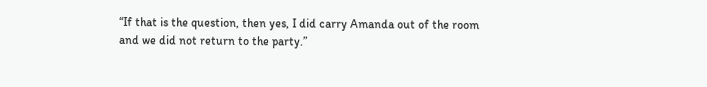“If that is the question, then yes, I did carry Amanda out of the room and we did not return to the party.”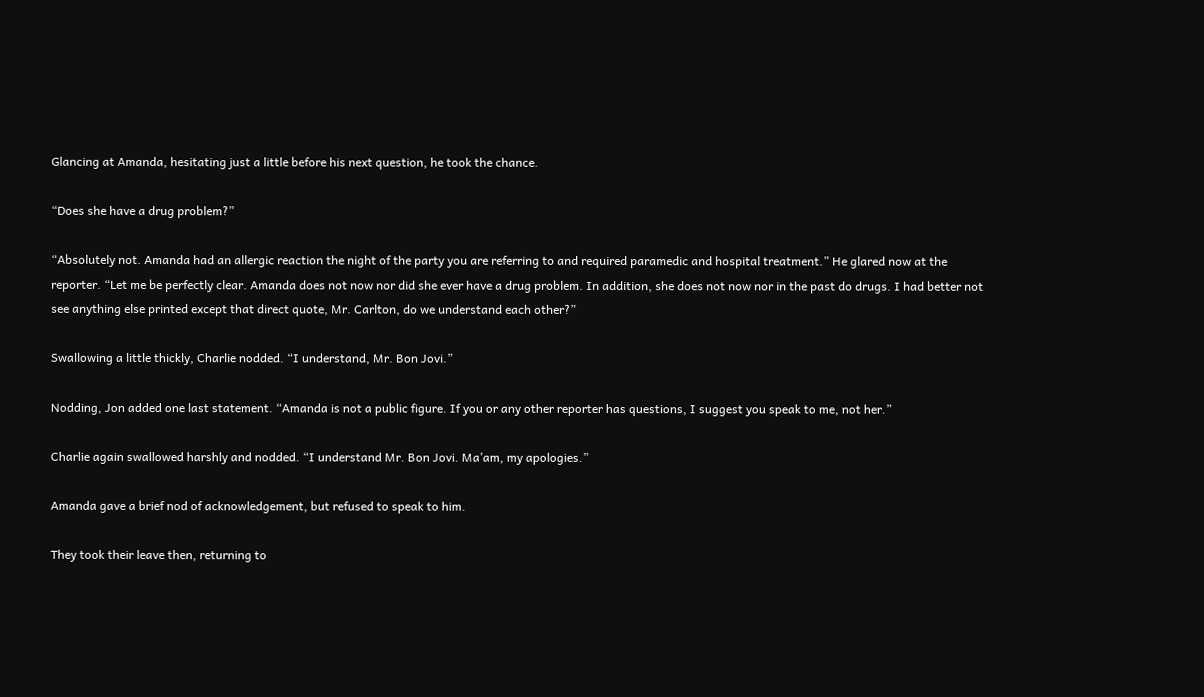Glancing at Amanda, hesitating just a little before his next question, he took the chance.

“Does she have a drug problem?”

“Absolutely not. Amanda had an allergic reaction the night of the party you are referring to and required paramedic and hospital treatment.” He glared now at the reporter. “Let me be perfectly clear. Amanda does not now nor did she ever have a drug problem. In addition, she does not now nor in the past do drugs. I had better not see anything else printed except that direct quote, Mr. Carlton, do we understand each other?”

Swallowing a little thickly, Charlie nodded. “I understand, Mr. Bon Jovi.”

Nodding, Jon added one last statement. “Amanda is not a public figure. If you or any other reporter has questions, I suggest you speak to me, not her.”

Charlie again swallowed harshly and nodded. “I understand Mr. Bon Jovi. Ma’am, my apologies.”

Amanda gave a brief nod of acknowledgement, but refused to speak to him.

They took their leave then, returning to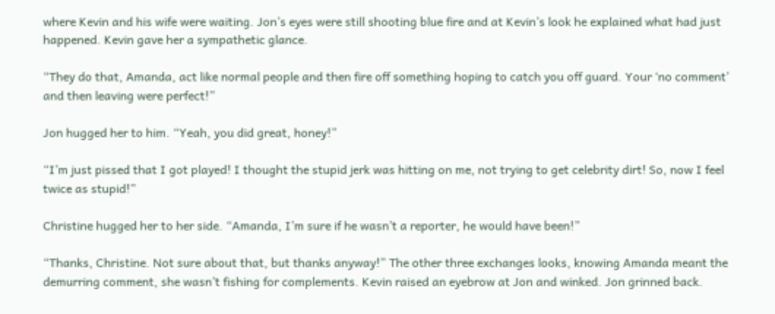where Kevin and his wife were waiting. Jon’s eyes were still shooting blue fire and at Kevin’s look he explained what had just happened. Kevin gave her a sympathetic glance.

“They do that, Amanda, act like normal people and then fire off something hoping to catch you off guard. Your ‘no comment’ and then leaving were perfect!”

Jon hugged her to him. “Yeah, you did great, honey!”

“I’m just pissed that I got played! I thought the stupid jerk was hitting on me, not trying to get celebrity dirt! So, now I feel twice as stupid!”

Christine hugged her to her side. “Amanda, I’m sure if he wasn’t a reporter, he would have been!”

“Thanks, Christine. Not sure about that, but thanks anyway!” The other three exchanges looks, knowing Amanda meant the demurring comment, she wasn’t fishing for complements. Kevin raised an eyebrow at Jon and winked. Jon grinned back.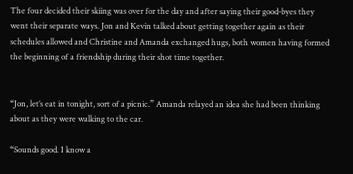The four decided their skiing was over for the day and after saying their good-byes they went their separate ways. Jon and Kevin talked about getting together again as their schedules allowed and Christine and Amanda exchanged hugs, both women having formed the beginning of a friendship during their shot time together.


“Jon, let’s eat in tonight, sort of a picnic.” Amanda relayed an idea she had been thinking about as they were walking to the car.

“Sounds good. I know a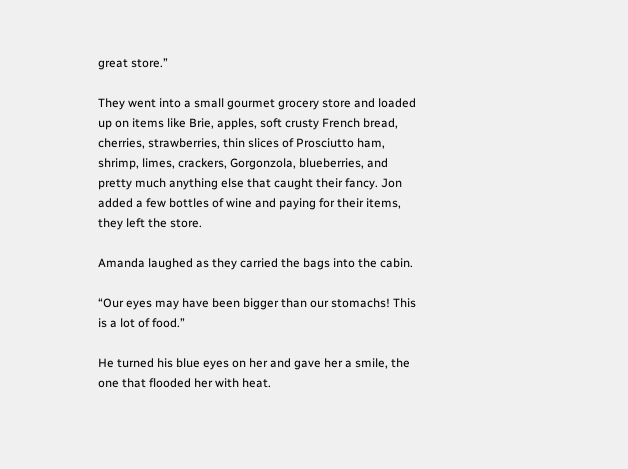great store.”

They went into a small gourmet grocery store and loaded up on items like Brie, apples, soft crusty French bread, cherries, strawberries, thin slices of Prosciutto ham, shrimp, limes, crackers, Gorgonzola, blueberries, and pretty much anything else that caught their fancy. Jon added a few bottles of wine and paying for their items, they left the store.

Amanda laughed as they carried the bags into the cabin.

“Our eyes may have been bigger than our stomachs! This is a lot of food.”

He turned his blue eyes on her and gave her a smile, the one that flooded her with heat.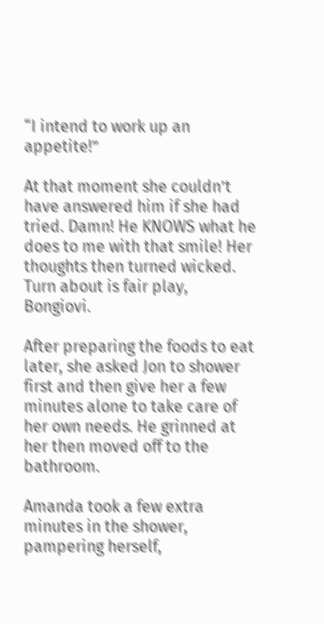“I intend to work up an appetite!”

At that moment she couldn’t have answered him if she had tried. Damn! He KNOWS what he does to me with that smile! Her thoughts then turned wicked. Turn about is fair play, Bongiovi.

After preparing the foods to eat later, she asked Jon to shower first and then give her a few minutes alone to take care of her own needs. He grinned at her then moved off to the bathroom.

Amanda took a few extra minutes in the shower, pampering herself,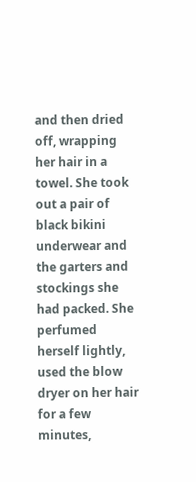and then dried off, wrapping her hair in a towel. She took out a pair of black bikini underwear and the garters and stockings she had packed. She perfumed herself lightly, used the blow dryer on her hair for a few minutes,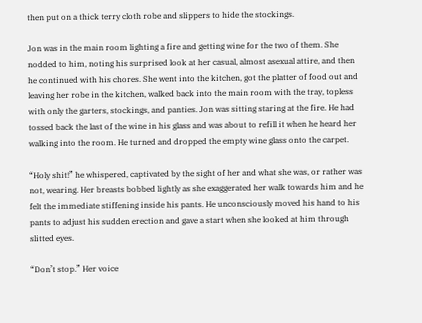then put on a thick terry cloth robe and slippers to hide the stockings.

Jon was in the main room lighting a fire and getting wine for the two of them. She nodded to him, noting his surprised look at her casual, almost asexual attire, and then he continued with his chores. She went into the kitchen, got the platter of food out and leaving her robe in the kitchen, walked back into the main room with the tray, topless with only the garters, stockings, and panties. Jon was sitting staring at the fire. He had tossed back the last of the wine in his glass and was about to refill it when he heard her walking into the room. He turned and dropped the empty wine glass onto the carpet.

“Holy shit!” he whispered, captivated by the sight of her and what she was, or rather was not, wearing. Her breasts bobbed lightly as she exaggerated her walk towards him and he felt the immediate stiffening inside his pants. He unconsciously moved his hand to his pants to adjust his sudden erection and gave a start when she looked at him through slitted eyes.

“Don’t stop.” Her voice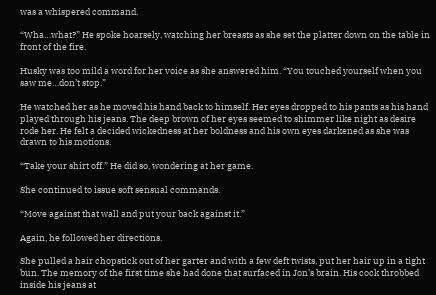was a whispered command.

“Wha…what?” He spoke hoarsely, watching her breasts as she set the platter down on the table in front of the fire.

Husky was too mild a word for her voice as she answered him. “You touched yourself when you saw me…don’t stop.”

He watched her as he moved his hand back to himself. Her eyes dropped to his pants as his hand played through his jeans. The deep brown of her eyes seemed to shimmer like night as desire rode her. He felt a decided wickedness at her boldness and his own eyes darkened as she was drawn to his motions.

“Take your shirt off.” He did so, wondering at her game.

She continued to issue soft sensual commands.

“Move against that wall and put your back against it.”

Again, he followed her directions.

She pulled a hair chopstick out of her garter and with a few deft twists, put her hair up in a tight bun. The memory of the first time she had done that surfaced in Jon’s brain. His cock throbbed inside his jeans at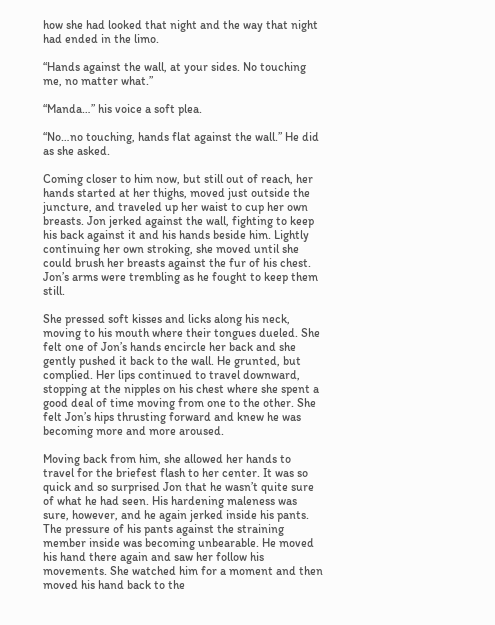how she had looked that night and the way that night had ended in the limo.

“Hands against the wall, at your sides. No touching me, no matter what.”

“Manda…” his voice a soft plea.

“No…no touching, hands flat against the wall.” He did as she asked.

Coming closer to him now, but still out of reach, her hands started at her thighs, moved just outside the juncture, and traveled up her waist to cup her own breasts. Jon jerked against the wall, fighting to keep his back against it and his hands beside him. Lightly continuing her own stroking, she moved until she could brush her breasts against the fur of his chest. Jon’s arms were trembling as he fought to keep them still.

She pressed soft kisses and licks along his neck, moving to his mouth where their tongues dueled. She felt one of Jon’s hands encircle her back and she gently pushed it back to the wall. He grunted, but complied. Her lips continued to travel downward, stopping at the nipples on his chest where she spent a good deal of time moving from one to the other. She felt Jon’s hips thrusting forward and knew he was becoming more and more aroused.

Moving back from him, she allowed her hands to travel for the briefest flash to her center. It was so quick and so surprised Jon that he wasn’t quite sure of what he had seen. His hardening maleness was sure, however, and he again jerked inside his pants. The pressure of his pants against the straining member inside was becoming unbearable. He moved his hand there again and saw her follow his movements. She watched him for a moment and then moved his hand back to the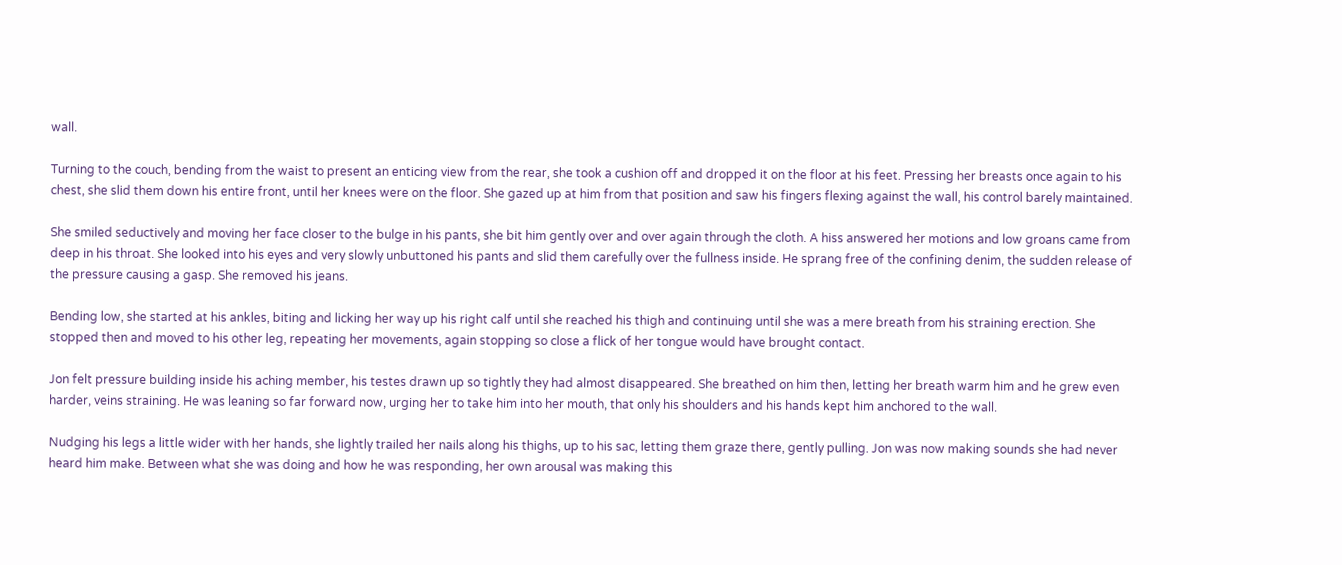wall.

Turning to the couch, bending from the waist to present an enticing view from the rear, she took a cushion off and dropped it on the floor at his feet. Pressing her breasts once again to his chest, she slid them down his entire front, until her knees were on the floor. She gazed up at him from that position and saw his fingers flexing against the wall, his control barely maintained.

She smiled seductively and moving her face closer to the bulge in his pants, she bit him gently over and over again through the cloth. A hiss answered her motions and low groans came from deep in his throat. She looked into his eyes and very slowly unbuttoned his pants and slid them carefully over the fullness inside. He sprang free of the confining denim, the sudden release of the pressure causing a gasp. She removed his jeans.

Bending low, she started at his ankles, biting and licking her way up his right calf until she reached his thigh and continuing until she was a mere breath from his straining erection. She stopped then and moved to his other leg, repeating her movements, again stopping so close a flick of her tongue would have brought contact.

Jon felt pressure building inside his aching member, his testes drawn up so tightly they had almost disappeared. She breathed on him then, letting her breath warm him and he grew even harder, veins straining. He was leaning so far forward now, urging her to take him into her mouth, that only his shoulders and his hands kept him anchored to the wall.

Nudging his legs a little wider with her hands, she lightly trailed her nails along his thighs, up to his sac, letting them graze there, gently pulling. Jon was now making sounds she had never heard him make. Between what she was doing and how he was responding, her own arousal was making this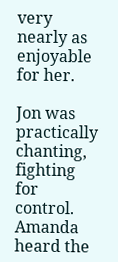very nearly as enjoyable for her.

Jon was practically chanting, fighting for control. Amanda heard the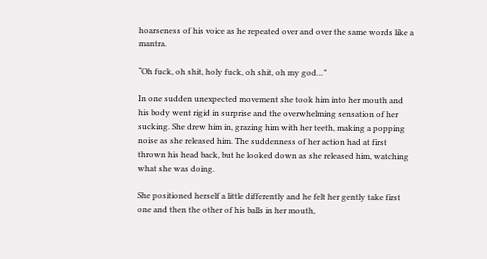hoarseness of his voice as he repeated over and over the same words like a mantra.

“Oh fuck, oh shit, holy fuck, oh shit, oh my god…”

In one sudden unexpected movement she took him into her mouth and his body went rigid in surprise and the overwhelming sensation of her sucking. She drew him in, grazing him with her teeth, making a popping noise as she released him. The suddenness of her action had at first thrown his head back, but he looked down as she released him, watching what she was doing.

She positioned herself a little differently and he felt her gently take first one and then the other of his balls in her mouth,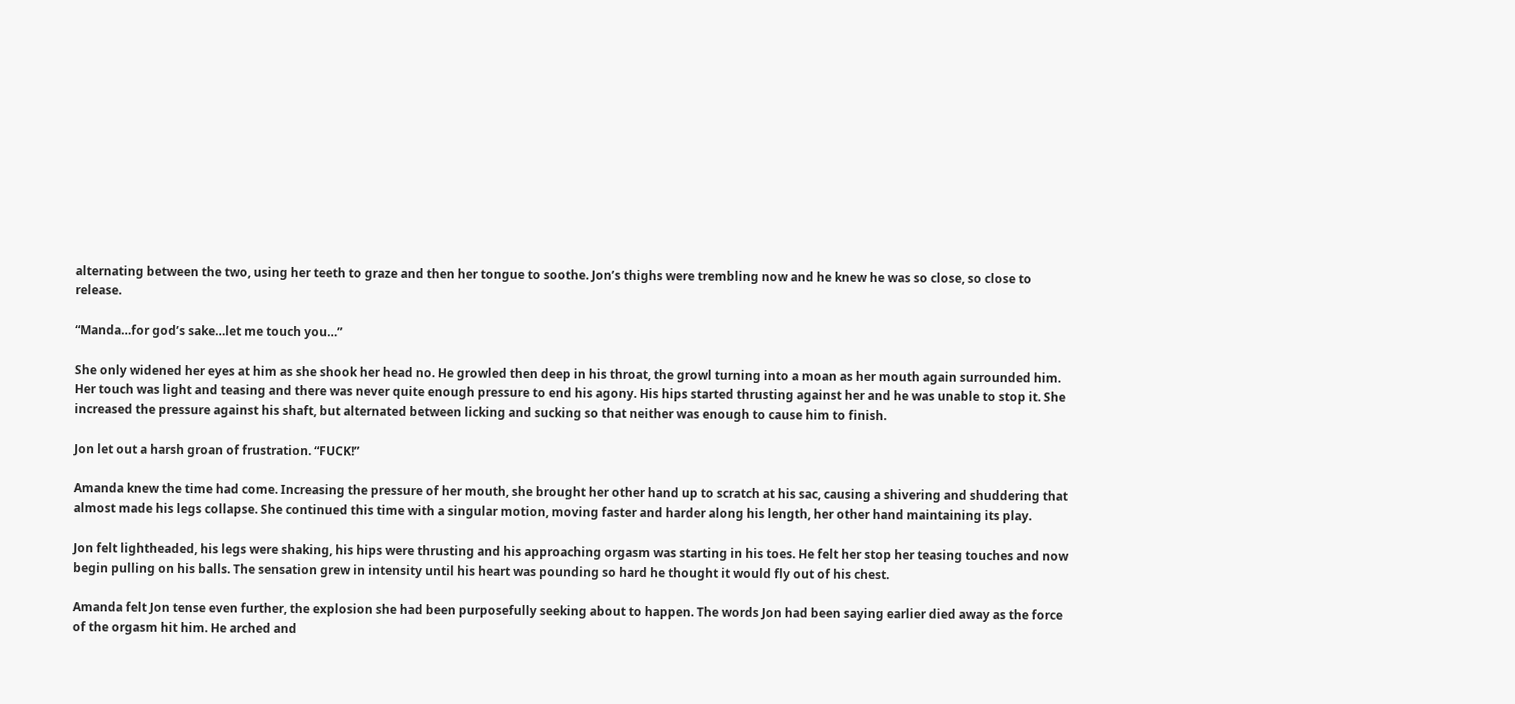alternating between the two, using her teeth to graze and then her tongue to soothe. Jon’s thighs were trembling now and he knew he was so close, so close to release.

“Manda…for god’s sake…let me touch you…”

She only widened her eyes at him as she shook her head no. He growled then deep in his throat, the growl turning into a moan as her mouth again surrounded him. Her touch was light and teasing and there was never quite enough pressure to end his agony. His hips started thrusting against her and he was unable to stop it. She increased the pressure against his shaft, but alternated between licking and sucking so that neither was enough to cause him to finish.

Jon let out a harsh groan of frustration. “FUCK!”

Amanda knew the time had come. Increasing the pressure of her mouth, she brought her other hand up to scratch at his sac, causing a shivering and shuddering that almost made his legs collapse. She continued this time with a singular motion, moving faster and harder along his length, her other hand maintaining its play.

Jon felt lightheaded, his legs were shaking, his hips were thrusting and his approaching orgasm was starting in his toes. He felt her stop her teasing touches and now begin pulling on his balls. The sensation grew in intensity until his heart was pounding so hard he thought it would fly out of his chest.

Amanda felt Jon tense even further, the explosion she had been purposefully seeking about to happen. The words Jon had been saying earlier died away as the force of the orgasm hit him. He arched and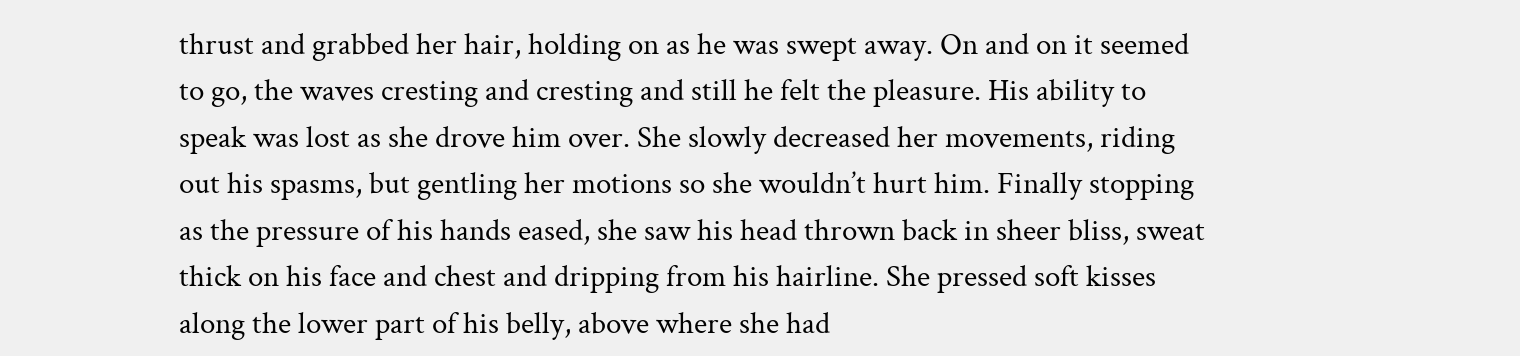thrust and grabbed her hair, holding on as he was swept away. On and on it seemed to go, the waves cresting and cresting and still he felt the pleasure. His ability to speak was lost as she drove him over. She slowly decreased her movements, riding out his spasms, but gentling her motions so she wouldn’t hurt him. Finally stopping as the pressure of his hands eased, she saw his head thrown back in sheer bliss, sweat thick on his face and chest and dripping from his hairline. She pressed soft kisses along the lower part of his belly, above where she had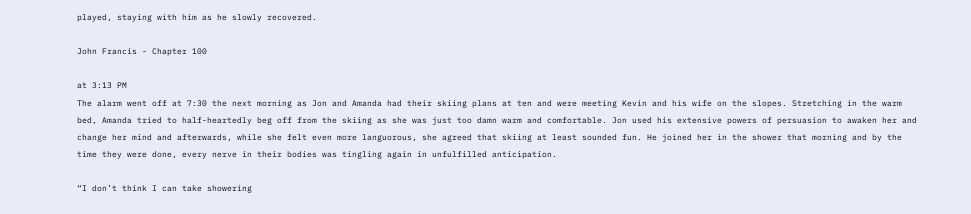played, staying with him as he slowly recovered.

John Francis - Chapter 100

at 3:13 PM
The alarm went off at 7:30 the next morning as Jon and Amanda had their skiing plans at ten and were meeting Kevin and his wife on the slopes. Stretching in the warm bed, Amanda tried to half-heartedly beg off from the skiing as she was just too damn warm and comfortable. Jon used his extensive powers of persuasion to awaken her and change her mind and afterwards, while she felt even more languorous, she agreed that skiing at least sounded fun. He joined her in the shower that morning and by the time they were done, every nerve in their bodies was tingling again in unfulfilled anticipation.

“I don’t think I can take showering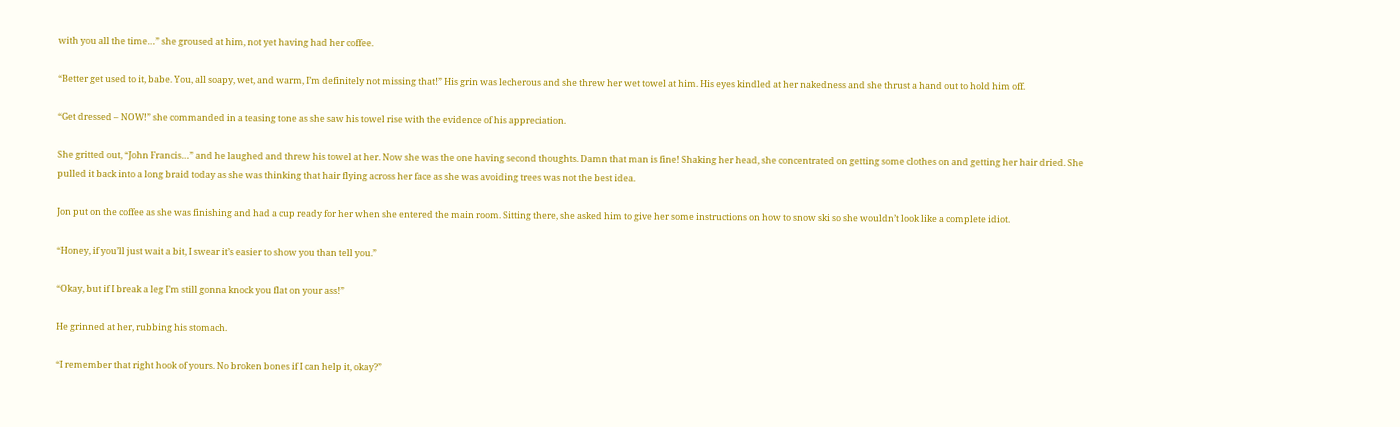with you all the time…” she groused at him, not yet having had her coffee.

“Better get used to it, babe. You, all soapy, wet, and warm, I’m definitely not missing that!” His grin was lecherous and she threw her wet towel at him. His eyes kindled at her nakedness and she thrust a hand out to hold him off.

“Get dressed – NOW!” she commanded in a teasing tone as she saw his towel rise with the evidence of his appreciation.

She gritted out, “John Francis…” and he laughed and threw his towel at her. Now she was the one having second thoughts. Damn that man is fine! Shaking her head, she concentrated on getting some clothes on and getting her hair dried. She pulled it back into a long braid today as she was thinking that hair flying across her face as she was avoiding trees was not the best idea.

Jon put on the coffee as she was finishing and had a cup ready for her when she entered the main room. Sitting there, she asked him to give her some instructions on how to snow ski so she wouldn’t look like a complete idiot.

“Honey, if you’ll just wait a bit, I swear it’s easier to show you than tell you.”

“Okay, but if I break a leg I’m still gonna knock you flat on your ass!”

He grinned at her, rubbing his stomach.

“I remember that right hook of yours. No broken bones if I can help it, okay?”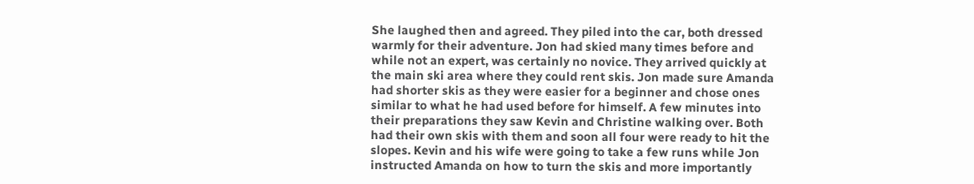She laughed then and agreed. They piled into the car, both dressed warmly for their adventure. Jon had skied many times before and while not an expert, was certainly no novice. They arrived quickly at the main ski area where they could rent skis. Jon made sure Amanda had shorter skis as they were easier for a beginner and chose ones similar to what he had used before for himself. A few minutes into their preparations they saw Kevin and Christine walking over. Both had their own skis with them and soon all four were ready to hit the slopes. Kevin and his wife were going to take a few runs while Jon instructed Amanda on how to turn the skis and more importantly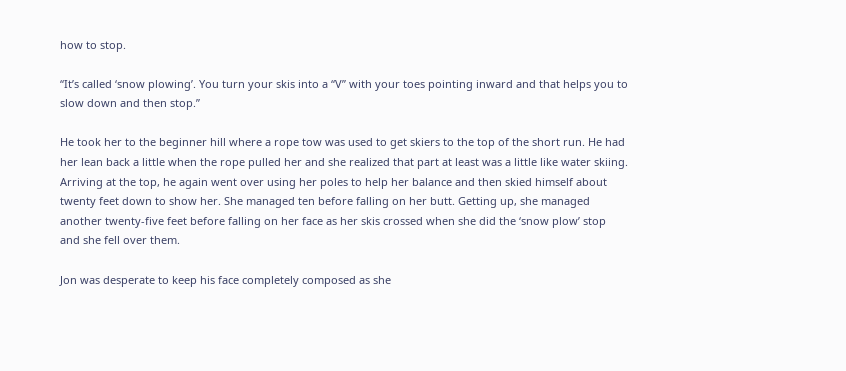how to stop.

“It’s called ‘snow plowing’. You turn your skis into a “V” with your toes pointing inward and that helps you to slow down and then stop.”

He took her to the beginner hill where a rope tow was used to get skiers to the top of the short run. He had her lean back a little when the rope pulled her and she realized that part at least was a little like water skiing. Arriving at the top, he again went over using her poles to help her balance and then skied himself about twenty feet down to show her. She managed ten before falling on her butt. Getting up, she managed another twenty-five feet before falling on her face as her skis crossed when she did the ‘snow plow’ stop and she fell over them.

Jon was desperate to keep his face completely composed as she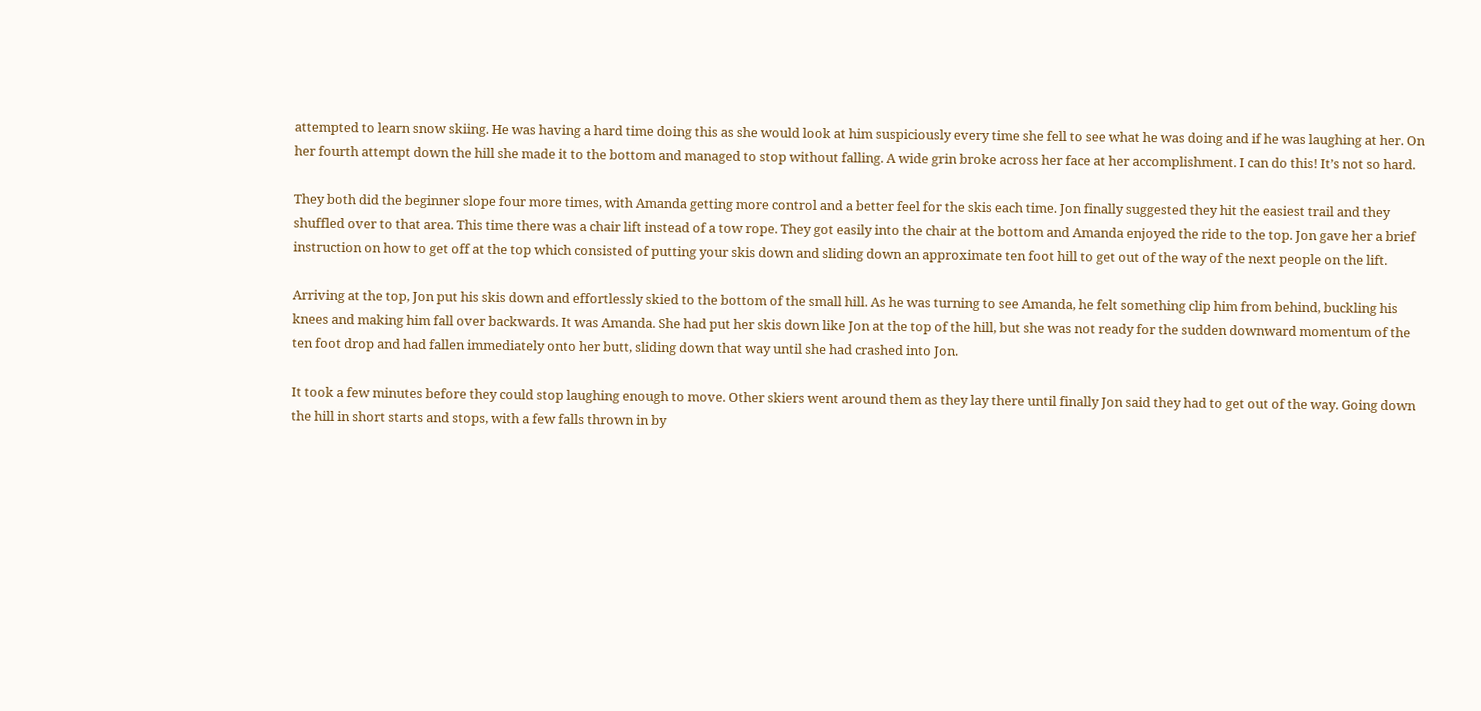attempted to learn snow skiing. He was having a hard time doing this as she would look at him suspiciously every time she fell to see what he was doing and if he was laughing at her. On her fourth attempt down the hill she made it to the bottom and managed to stop without falling. A wide grin broke across her face at her accomplishment. I can do this! It’s not so hard.

They both did the beginner slope four more times, with Amanda getting more control and a better feel for the skis each time. Jon finally suggested they hit the easiest trail and they shuffled over to that area. This time there was a chair lift instead of a tow rope. They got easily into the chair at the bottom and Amanda enjoyed the ride to the top. Jon gave her a brief instruction on how to get off at the top which consisted of putting your skis down and sliding down an approximate ten foot hill to get out of the way of the next people on the lift.

Arriving at the top, Jon put his skis down and effortlessly skied to the bottom of the small hill. As he was turning to see Amanda, he felt something clip him from behind, buckling his knees and making him fall over backwards. It was Amanda. She had put her skis down like Jon at the top of the hill, but she was not ready for the sudden downward momentum of the ten foot drop and had fallen immediately onto her butt, sliding down that way until she had crashed into Jon.

It took a few minutes before they could stop laughing enough to move. Other skiers went around them as they lay there until finally Jon said they had to get out of the way. Going down the hill in short starts and stops, with a few falls thrown in by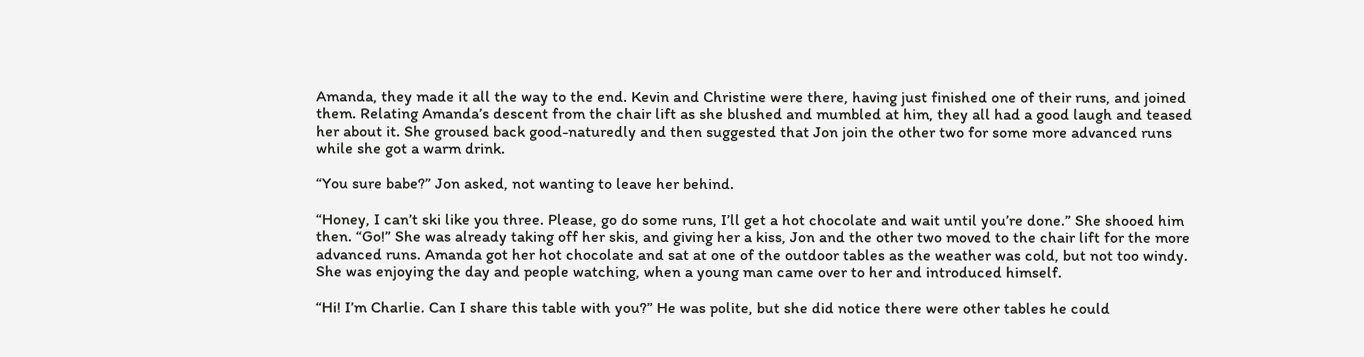Amanda, they made it all the way to the end. Kevin and Christine were there, having just finished one of their runs, and joined them. Relating Amanda’s descent from the chair lift as she blushed and mumbled at him, they all had a good laugh and teased her about it. She groused back good-naturedly and then suggested that Jon join the other two for some more advanced runs while she got a warm drink.

“You sure babe?” Jon asked, not wanting to leave her behind.

“Honey, I can’t ski like you three. Please, go do some runs, I’ll get a hot chocolate and wait until you’re done.” She shooed him then. “Go!” She was already taking off her skis, and giving her a kiss, Jon and the other two moved to the chair lift for the more advanced runs. Amanda got her hot chocolate and sat at one of the outdoor tables as the weather was cold, but not too windy. She was enjoying the day and people watching, when a young man came over to her and introduced himself.

“Hi! I’m Charlie. Can I share this table with you?” He was polite, but she did notice there were other tables he could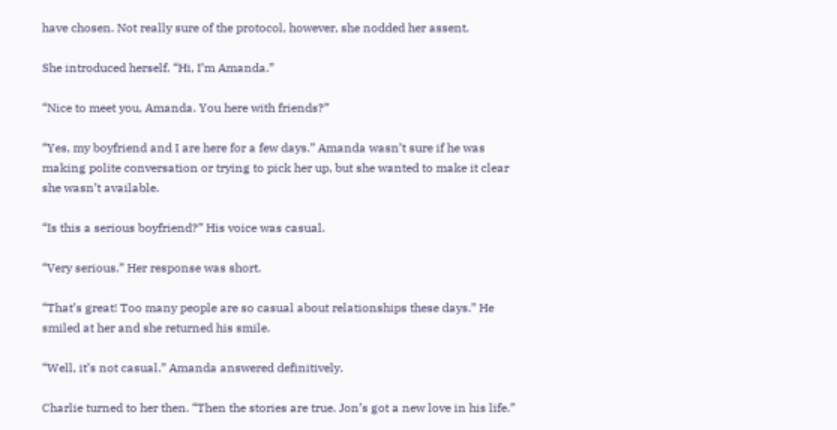have chosen. Not really sure of the protocol, however, she nodded her assent.

She introduced herself. “Hi, I’m Amanda.”

“Nice to meet you, Amanda. You here with friends?”

“Yes, my boyfriend and I are here for a few days.” Amanda wasn’t sure if he was making polite conversation or trying to pick her up, but she wanted to make it clear she wasn’t available.

“Is this a serious boyfriend?” His voice was casual.

“Very serious.” Her response was short.

“That’s great! Too many people are so casual about relationships these days.” He smiled at her and she returned his smile.

“Well, it’s not casual.” Amanda answered definitively.

Charlie turned to her then. “Then the stories are true. Jon’s got a new love in his life.”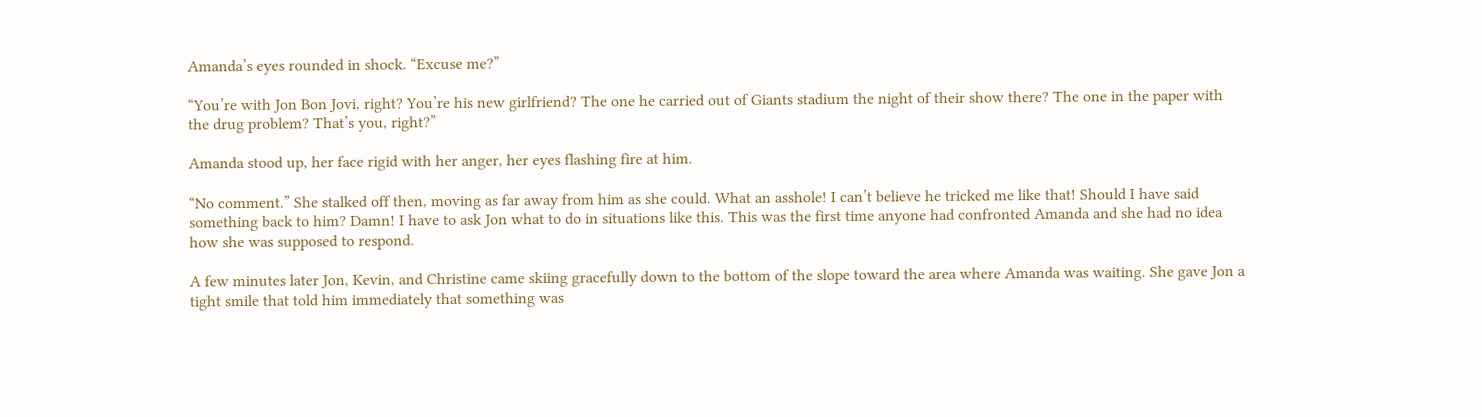Amanda’s eyes rounded in shock. “Excuse me?”

“You’re with Jon Bon Jovi, right? You’re his new girlfriend? The one he carried out of Giants stadium the night of their show there? The one in the paper with the drug problem? That’s you, right?”

Amanda stood up, her face rigid with her anger, her eyes flashing fire at him.

“No comment.” She stalked off then, moving as far away from him as she could. What an asshole! I can’t believe he tricked me like that! Should I have said something back to him? Damn! I have to ask Jon what to do in situations like this. This was the first time anyone had confronted Amanda and she had no idea how she was supposed to respond.

A few minutes later Jon, Kevin, and Christine came skiing gracefully down to the bottom of the slope toward the area where Amanda was waiting. She gave Jon a tight smile that told him immediately that something was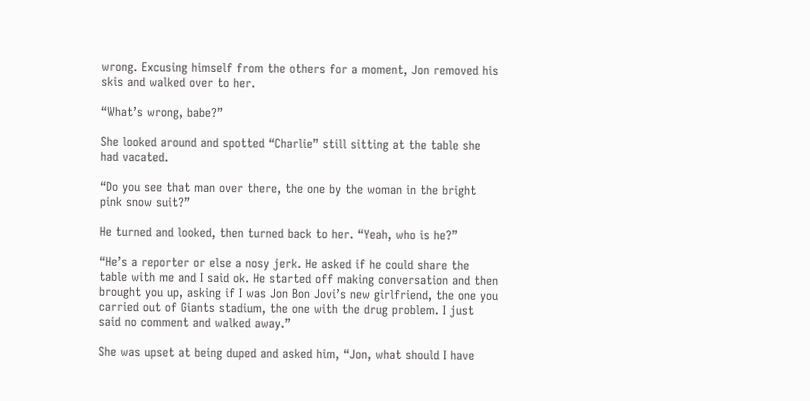wrong. Excusing himself from the others for a moment, Jon removed his skis and walked over to her.

“What’s wrong, babe?”

She looked around and spotted “Charlie” still sitting at the table she had vacated.

“Do you see that man over there, the one by the woman in the bright pink snow suit?”

He turned and looked, then turned back to her. “Yeah, who is he?”

“He’s a reporter or else a nosy jerk. He asked if he could share the table with me and I said ok. He started off making conversation and then brought you up, asking if I was Jon Bon Jovi’s new girlfriend, the one you carried out of Giants stadium, the one with the drug problem. I just said no comment and walked away.”

She was upset at being duped and asked him, “Jon, what should I have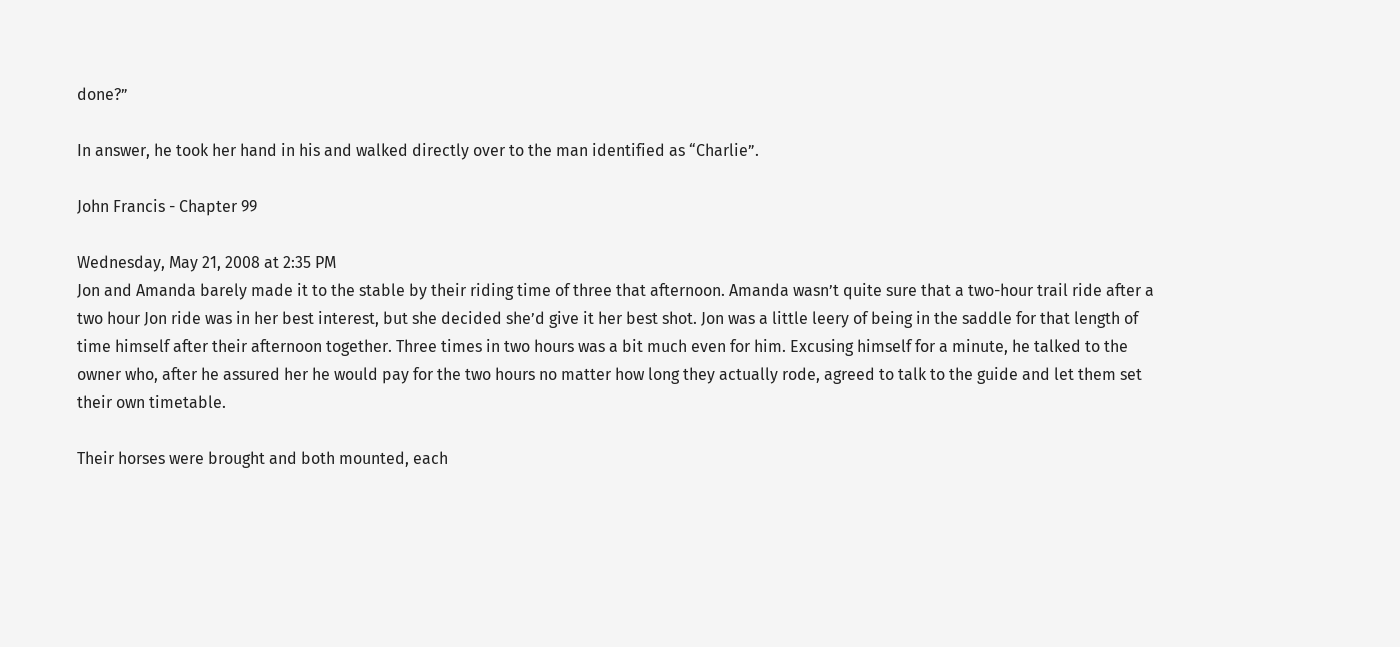done?”

In answer, he took her hand in his and walked directly over to the man identified as “Charlie”.

John Francis - Chapter 99

Wednesday, May 21, 2008 at 2:35 PM
Jon and Amanda barely made it to the stable by their riding time of three that afternoon. Amanda wasn’t quite sure that a two-hour trail ride after a two hour Jon ride was in her best interest, but she decided she’d give it her best shot. Jon was a little leery of being in the saddle for that length of time himself after their afternoon together. Three times in two hours was a bit much even for him. Excusing himself for a minute, he talked to the owner who, after he assured her he would pay for the two hours no matter how long they actually rode, agreed to talk to the guide and let them set their own timetable.

Their horses were brought and both mounted, each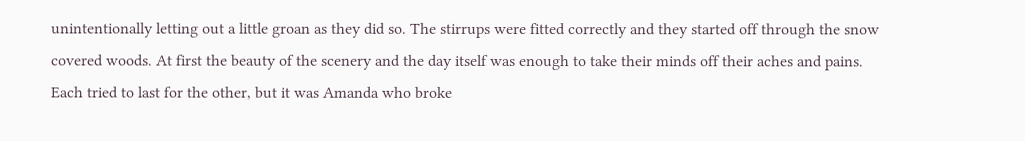unintentionally letting out a little groan as they did so. The stirrups were fitted correctly and they started off through the snow covered woods. At first the beauty of the scenery and the day itself was enough to take their minds off their aches and pains. Each tried to last for the other, but it was Amanda who broke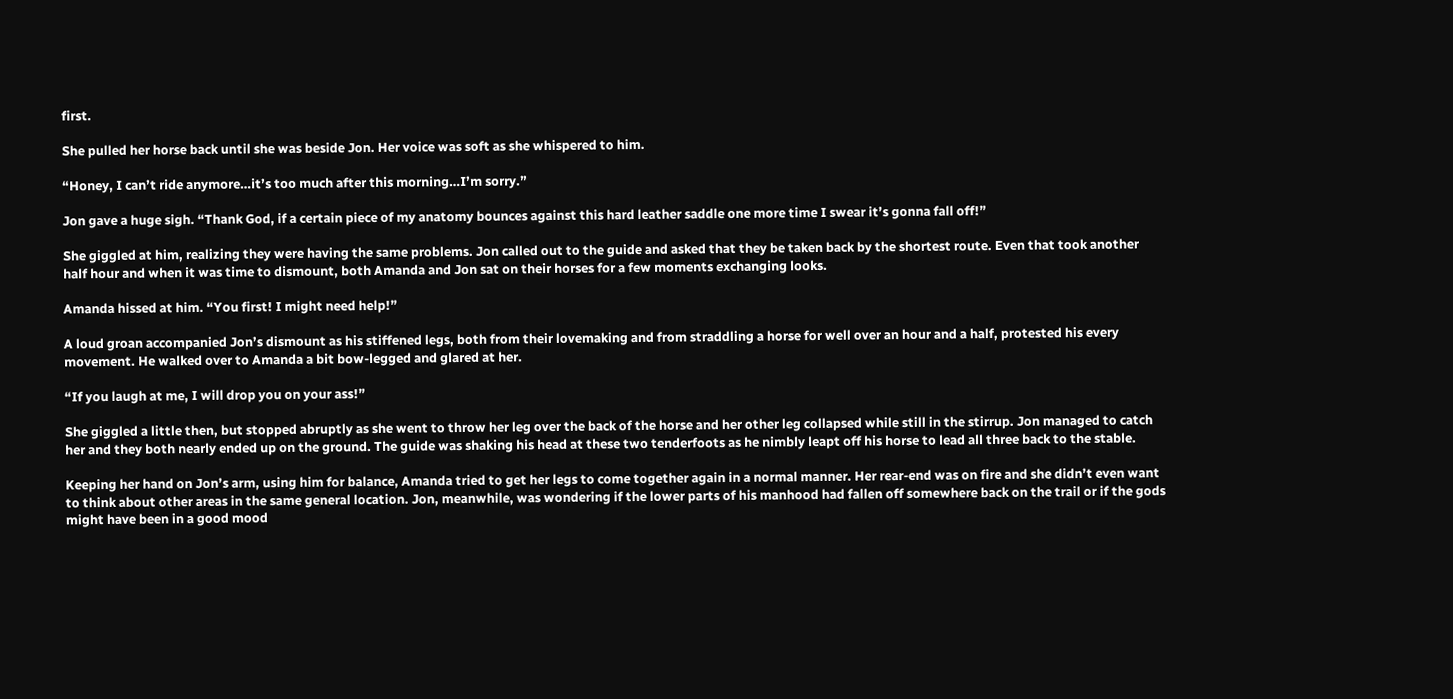first.

She pulled her horse back until she was beside Jon. Her voice was soft as she whispered to him.

“Honey, I can’t ride anymore…it’s too much after this morning…I’m sorry.”

Jon gave a huge sigh. “Thank God, if a certain piece of my anatomy bounces against this hard leather saddle one more time I swear it’s gonna fall off!”

She giggled at him, realizing they were having the same problems. Jon called out to the guide and asked that they be taken back by the shortest route. Even that took another half hour and when it was time to dismount, both Amanda and Jon sat on their horses for a few moments exchanging looks.

Amanda hissed at him. “You first! I might need help!”

A loud groan accompanied Jon’s dismount as his stiffened legs, both from their lovemaking and from straddling a horse for well over an hour and a half, protested his every movement. He walked over to Amanda a bit bow-legged and glared at her.

“If you laugh at me, I will drop you on your ass!”

She giggled a little then, but stopped abruptly as she went to throw her leg over the back of the horse and her other leg collapsed while still in the stirrup. Jon managed to catch her and they both nearly ended up on the ground. The guide was shaking his head at these two tenderfoots as he nimbly leapt off his horse to lead all three back to the stable.

Keeping her hand on Jon’s arm, using him for balance, Amanda tried to get her legs to come together again in a normal manner. Her rear-end was on fire and she didn’t even want to think about other areas in the same general location. Jon, meanwhile, was wondering if the lower parts of his manhood had fallen off somewhere back on the trail or if the gods might have been in a good mood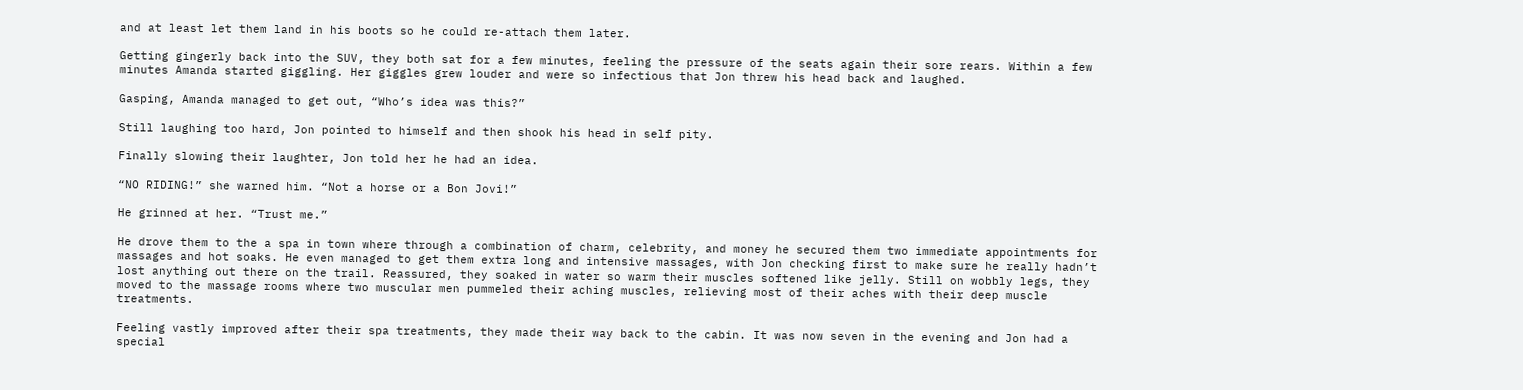and at least let them land in his boots so he could re-attach them later.

Getting gingerly back into the SUV, they both sat for a few minutes, feeling the pressure of the seats again their sore rears. Within a few minutes Amanda started giggling. Her giggles grew louder and were so infectious that Jon threw his head back and laughed.

Gasping, Amanda managed to get out, “Who’s idea was this?”

Still laughing too hard, Jon pointed to himself and then shook his head in self pity.

Finally slowing their laughter, Jon told her he had an idea.

“NO RIDING!” she warned him. “Not a horse or a Bon Jovi!”

He grinned at her. “Trust me.”

He drove them to the a spa in town where through a combination of charm, celebrity, and money he secured them two immediate appointments for massages and hot soaks. He even managed to get them extra long and intensive massages, with Jon checking first to make sure he really hadn’t lost anything out there on the trail. Reassured, they soaked in water so warm their muscles softened like jelly. Still on wobbly legs, they moved to the massage rooms where two muscular men pummeled their aching muscles, relieving most of their aches with their deep muscle treatments.

Feeling vastly improved after their spa treatments, they made their way back to the cabin. It was now seven in the evening and Jon had a special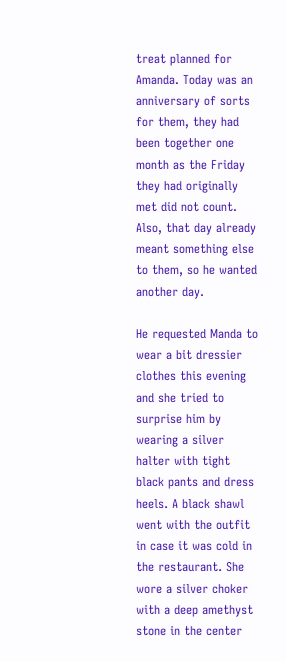treat planned for Amanda. Today was an anniversary of sorts for them, they had been together one month as the Friday they had originally met did not count. Also, that day already meant something else to them, so he wanted another day.

He requested Manda to wear a bit dressier clothes this evening and she tried to surprise him by wearing a silver halter with tight black pants and dress heels. A black shawl went with the outfit in case it was cold in the restaurant. She wore a silver choker with a deep amethyst stone in the center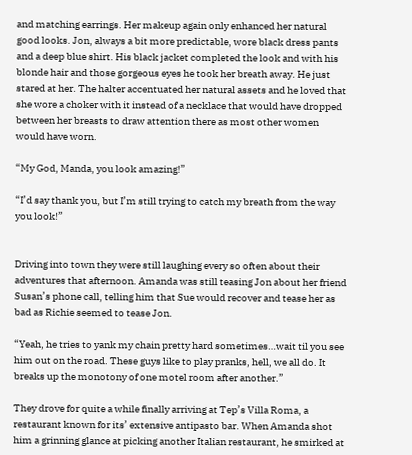and matching earrings. Her makeup again only enhanced her natural good looks. Jon, always a bit more predictable, wore black dress pants and a deep blue shirt. His black jacket completed the look and with his blonde hair and those gorgeous eyes he took her breath away. He just stared at her. The halter accentuated her natural assets and he loved that she wore a choker with it instead of a necklace that would have dropped between her breasts to draw attention there as most other women would have worn.

“My God, Manda, you look amazing!”

“I’d say thank you, but I’m still trying to catch my breath from the way you look!”


Driving into town they were still laughing every so often about their adventures that afternoon. Amanda was still teasing Jon about her friend Susan’s phone call, telling him that Sue would recover and tease her as bad as Richie seemed to tease Jon.

“Yeah, he tries to yank my chain pretty hard sometimes…wait til you see him out on the road. These guys like to play pranks, hell, we all do. It breaks up the monotony of one motel room after another.”

They drove for quite a while finally arriving at Tep’s Villa Roma, a restaurant known for its’ extensive antipasto bar. When Amanda shot him a grinning glance at picking another Italian restaurant, he smirked at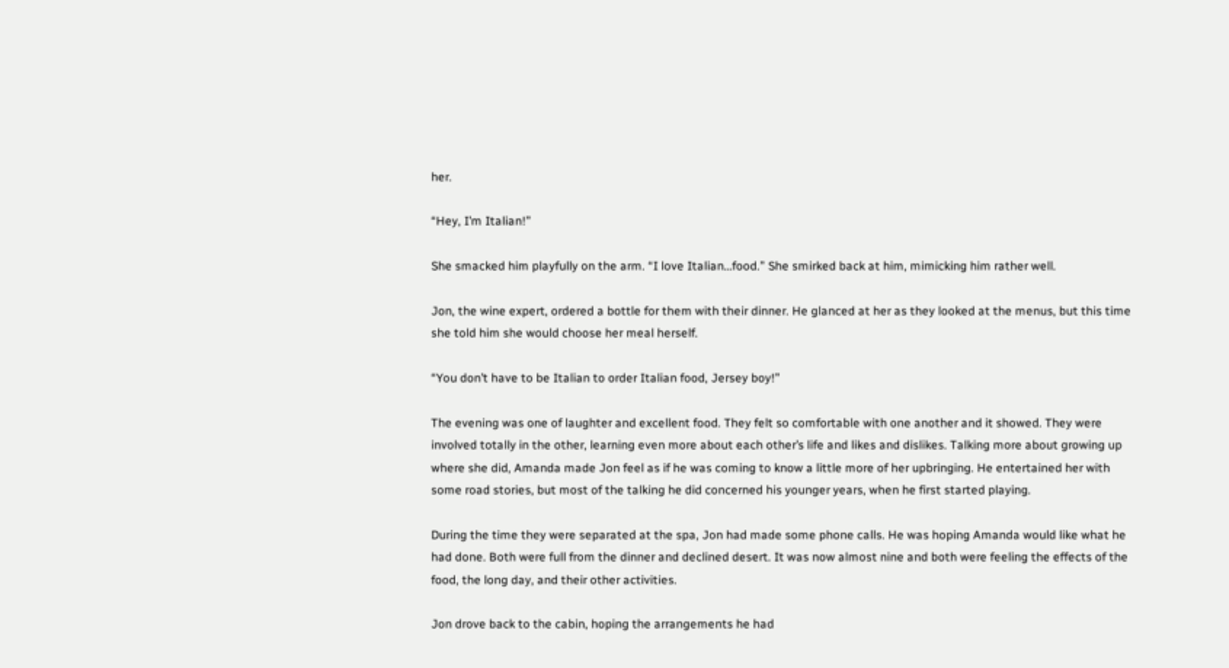her.

“Hey, I’m Italian!”

She smacked him playfully on the arm. “I love Italian…food.” She smirked back at him, mimicking him rather well.

Jon, the wine expert, ordered a bottle for them with their dinner. He glanced at her as they looked at the menus, but this time she told him she would choose her meal herself.

“You don’t have to be Italian to order Italian food, Jersey boy!”

The evening was one of laughter and excellent food. They felt so comfortable with one another and it showed. They were involved totally in the other, learning even more about each other’s life and likes and dislikes. Talking more about growing up where she did, Amanda made Jon feel as if he was coming to know a little more of her upbringing. He entertained her with some road stories, but most of the talking he did concerned his younger years, when he first started playing.

During the time they were separated at the spa, Jon had made some phone calls. He was hoping Amanda would like what he had done. Both were full from the dinner and declined desert. It was now almost nine and both were feeling the effects of the food, the long day, and their other activities.

Jon drove back to the cabin, hoping the arrangements he had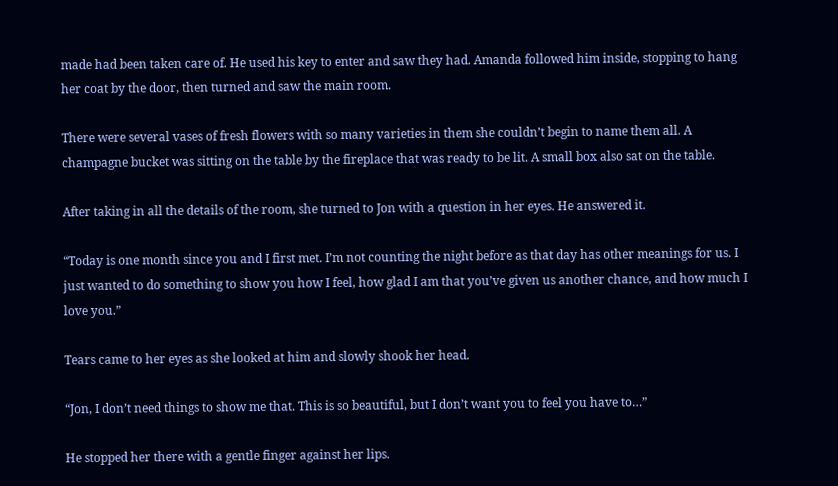made had been taken care of. He used his key to enter and saw they had. Amanda followed him inside, stopping to hang her coat by the door, then turned and saw the main room.

There were several vases of fresh flowers with so many varieties in them she couldn’t begin to name them all. A champagne bucket was sitting on the table by the fireplace that was ready to be lit. A small box also sat on the table.

After taking in all the details of the room, she turned to Jon with a question in her eyes. He answered it.

“Today is one month since you and I first met. I’m not counting the night before as that day has other meanings for us. I just wanted to do something to show you how I feel, how glad I am that you’ve given us another chance, and how much I love you.”

Tears came to her eyes as she looked at him and slowly shook her head.

“Jon, I don’t need things to show me that. This is so beautiful, but I don’t want you to feel you have to…”

He stopped her there with a gentle finger against her lips.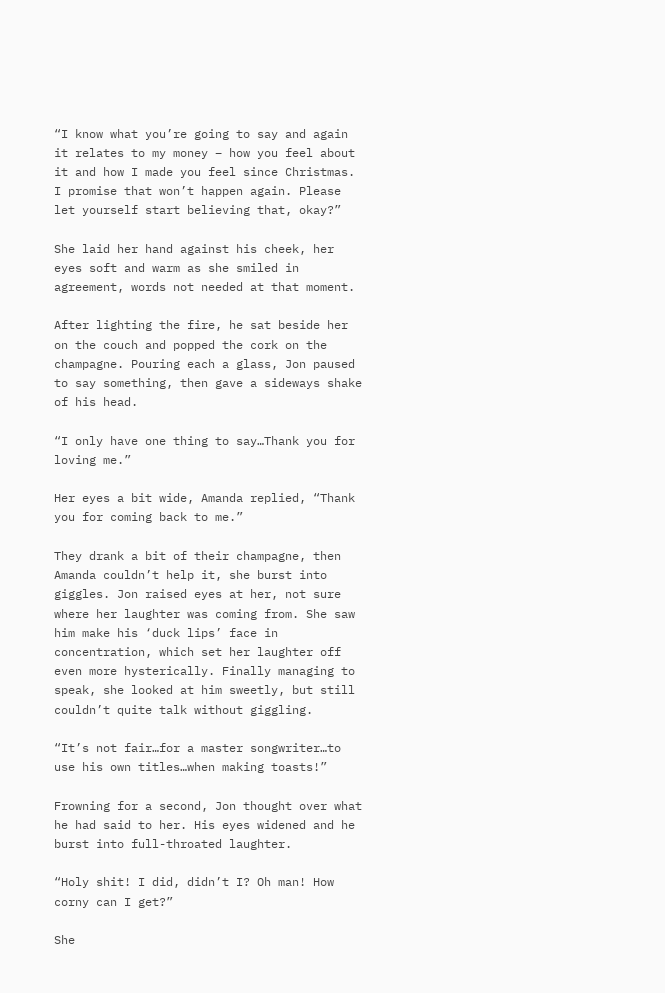“I know what you’re going to say and again it relates to my money – how you feel about it and how I made you feel since Christmas. I promise that won’t happen again. Please let yourself start believing that, okay?”

She laid her hand against his cheek, her eyes soft and warm as she smiled in agreement, words not needed at that moment.

After lighting the fire, he sat beside her on the couch and popped the cork on the champagne. Pouring each a glass, Jon paused to say something, then gave a sideways shake of his head.

“I only have one thing to say…Thank you for loving me.”

Her eyes a bit wide, Amanda replied, “Thank you for coming back to me.”

They drank a bit of their champagne, then Amanda couldn’t help it, she burst into giggles. Jon raised eyes at her, not sure where her laughter was coming from. She saw him make his ‘duck lips’ face in concentration, which set her laughter off even more hysterically. Finally managing to speak, she looked at him sweetly, but still couldn’t quite talk without giggling.

“It’s not fair…for a master songwriter…to use his own titles…when making toasts!”

Frowning for a second, Jon thought over what he had said to her. His eyes widened and he burst into full-throated laughter.

“Holy shit! I did, didn’t I? Oh man! How corny can I get?”

She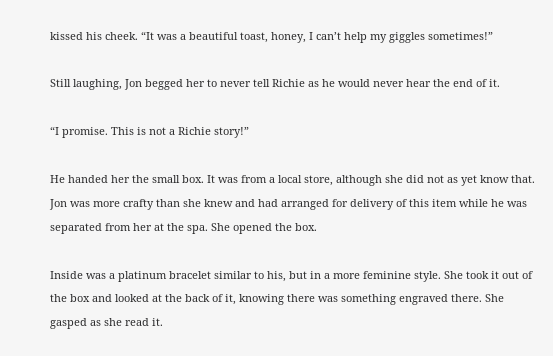kissed his cheek. “It was a beautiful toast, honey, I can’t help my giggles sometimes!”

Still laughing, Jon begged her to never tell Richie as he would never hear the end of it.

“I promise. This is not a Richie story!”

He handed her the small box. It was from a local store, although she did not as yet know that. Jon was more crafty than she knew and had arranged for delivery of this item while he was separated from her at the spa. She opened the box.

Inside was a platinum bracelet similar to his, but in a more feminine style. She took it out of the box and looked at the back of it, knowing there was something engraved there. She gasped as she read it.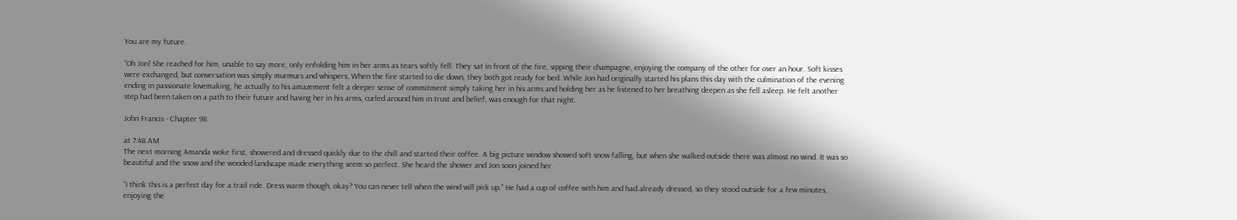You are my future.

“Oh Jon! She reached for him, unable to say more, only enfolding him in her arms as tears softly fell. They sat in front of the fire, sipping their champagne, enjoying the company of the other for over an hour. Soft kisses were exchanged, but conversation was simply murmurs and whispers. When the fire started to die down, they both got ready for bed. While Jon had originally started his plans this day with the culmination of the evening ending in passionate lovemaking, he actually to his amazement felt a deeper sense of commitment simply taking her in his arms and holding her as he listened to her breathing deepen as she fell asleep. He felt another step had been taken on a path to their future and having her in his arms, curled around him in trust and belief, was enough for that night.

John Francis - Chapter 98

at 7:48 AM
The next morning Amanda woke first, showered and dressed quickly due to the chill and started their coffee. A big picture window showed soft snow falling, but when she walked outside there was almost no wind. It was so beautiful and the snow and the wooded landscape made everything seem so perfect. She heard the shower and Jon soon joined her.

“I think this is a perfect day for a trail ride. Dress warm though, okay? You can never tell when the wind will pick up.” He had a cup of coffee with him and had already dressed, so they stood outside for a few minutes, enjoying the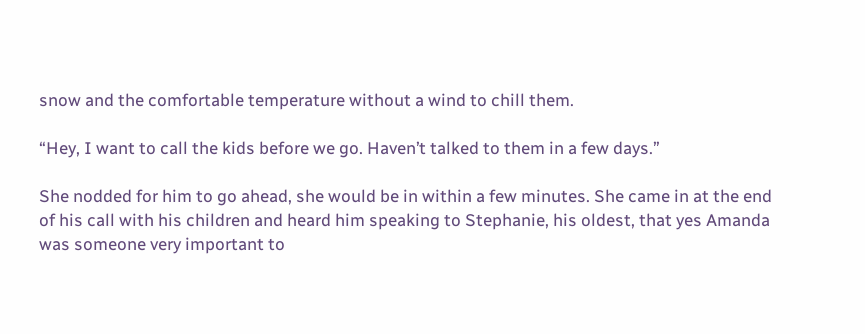snow and the comfortable temperature without a wind to chill them.

“Hey, I want to call the kids before we go. Haven’t talked to them in a few days.”

She nodded for him to go ahead, she would be in within a few minutes. She came in at the end of his call with his children and heard him speaking to Stephanie, his oldest, that yes Amanda was someone very important to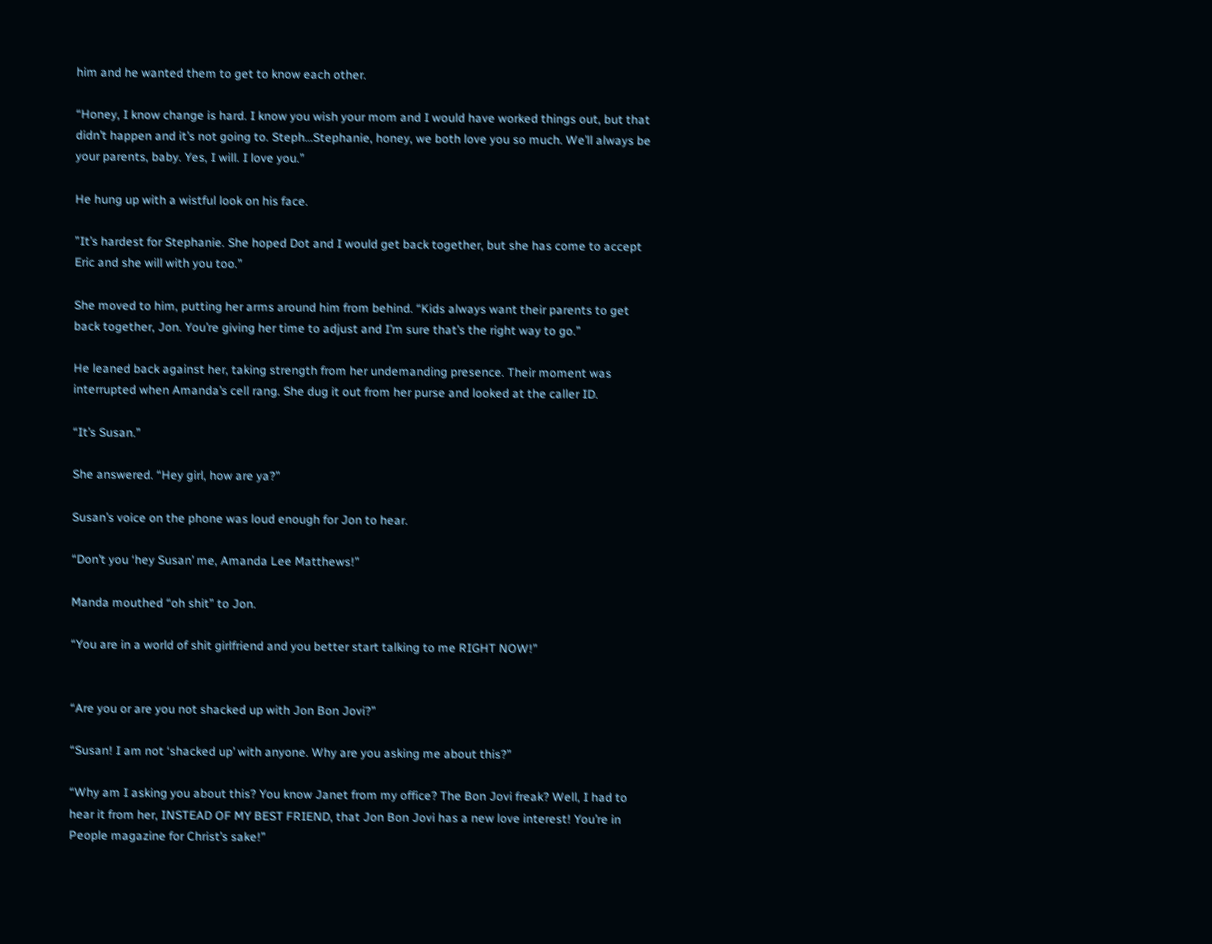him and he wanted them to get to know each other.

“Honey, I know change is hard. I know you wish your mom and I would have worked things out, but that didn’t happen and it’s not going to. Steph…Stephanie, honey, we both love you so much. We’ll always be your parents, baby. Yes, I will. I love you.”

He hung up with a wistful look on his face.

”It’s hardest for Stephanie. She hoped Dot and I would get back together, but she has come to accept Eric and she will with you too.”

She moved to him, putting her arms around him from behind. “Kids always want their parents to get back together, Jon. You’re giving her time to adjust and I’m sure that’s the right way to go.”

He leaned back against her, taking strength from her undemanding presence. Their moment was interrupted when Amanda’s cell rang. She dug it out from her purse and looked at the caller ID.

“It’s Susan.”

She answered. “Hey girl, how are ya?”

Susan’s voice on the phone was loud enough for Jon to hear.

“Don’t you ‘hey Susan’ me, Amanda Lee Matthews!”

Manda mouthed “oh shit” to Jon.

“You are in a world of shit girlfriend and you better start talking to me RIGHT NOW!”


“Are you or are you not shacked up with Jon Bon Jovi?”

“Susan! I am not ‘shacked up’ with anyone. Why are you asking me about this?”

“Why am I asking you about this? You know Janet from my office? The Bon Jovi freak? Well, I had to hear it from her, INSTEAD OF MY BEST FRIEND, that Jon Bon Jovi has a new love interest! You’re in People magazine for Christ’s sake!”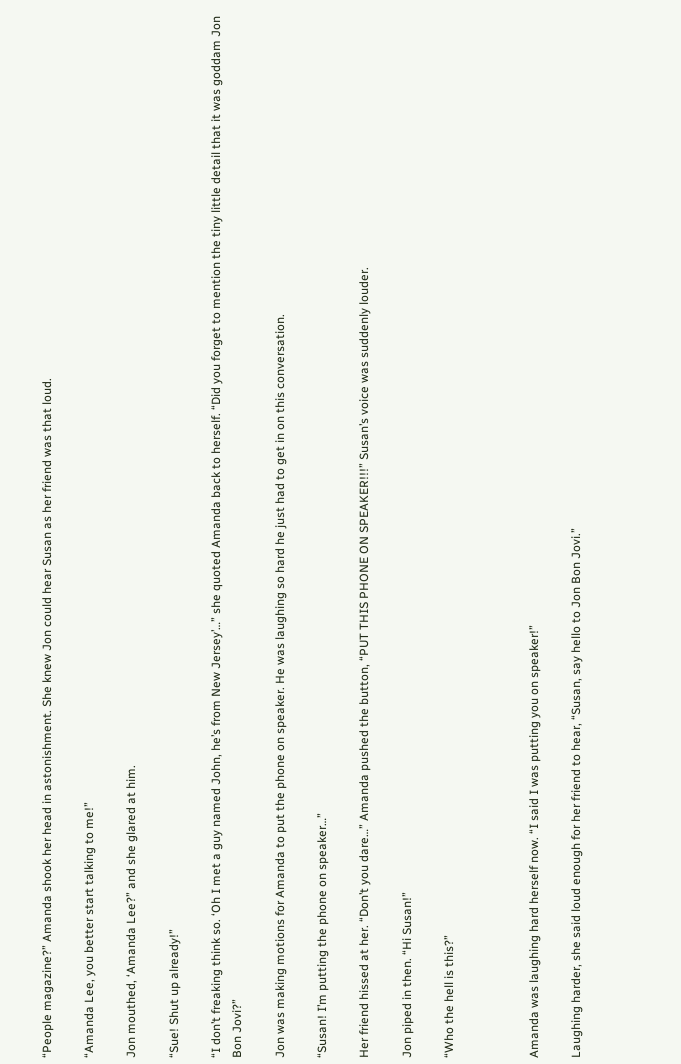“People magazine?” Amanda shook her head in astonishment. She knew Jon could hear Susan as her friend was that loud.

“Amanda Lee, you better start talking to me!”

Jon mouthed, ‘Amanda Lee?” and she glared at him.

“Sue! Shut up already!”

“I don’t freaking think so. ‘Oh I met a guy named John, he’s from New Jersey’…” she quoted Amanda back to herself. “Did you forget to mention the tiny little detail that it was goddam Jon Bon Jovi?”

Jon was making motions for Amanda to put the phone on speaker. He was laughing so hard he just had to get in on this conversation.

“Susan! I’m putting the phone on speaker…”

Her friend hissed at her. “Don’t you dare…” Amanda pushed the button, “PUT THIS PHONE ON SPEAKER!!!” Susan’s voice was suddenly louder.

Jon piped in then. “Hi Susan!”

“Who the hell is this?”



Amanda was laughing hard herself now. “I said I was putting you on speaker!”

Laughing harder, she said loud enough for her friend to hear, “Susan, say hello to Jon Bon Jovi.”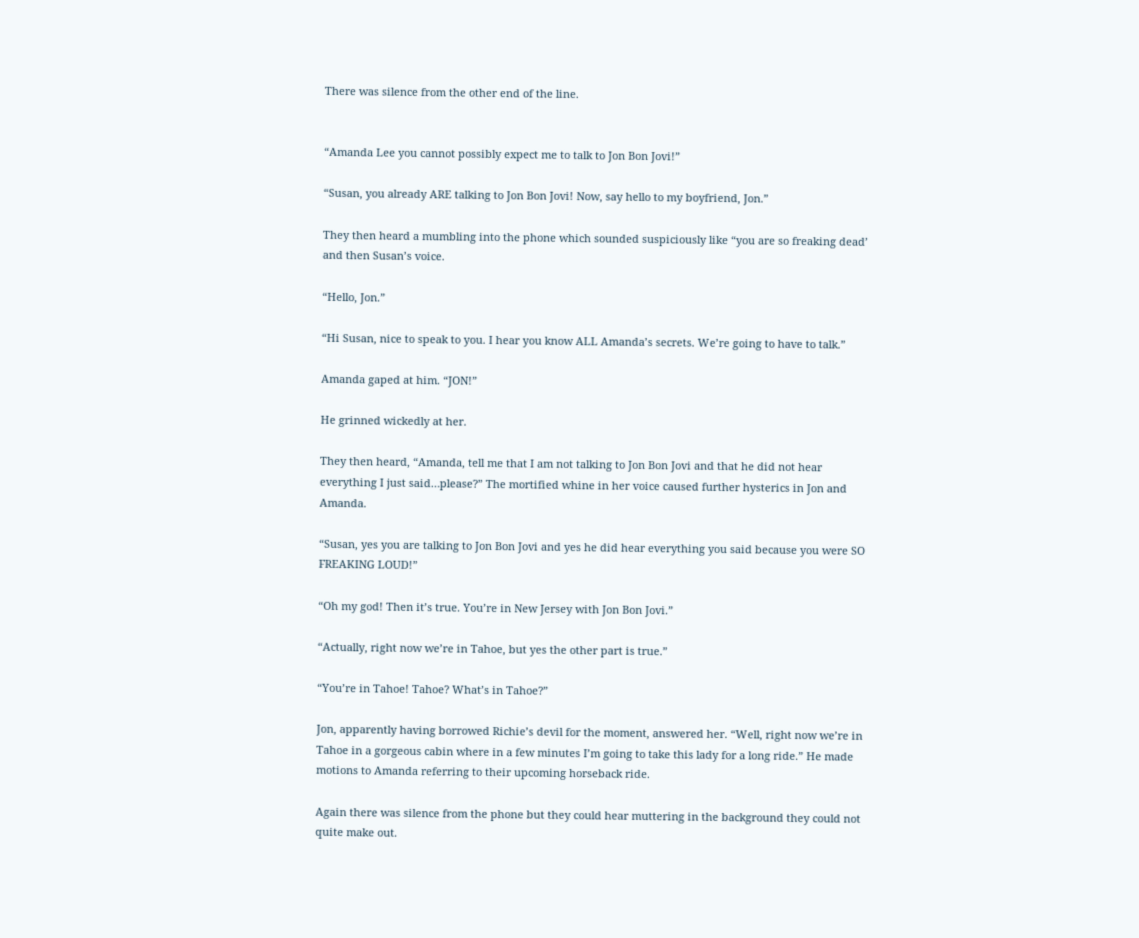There was silence from the other end of the line.


“Amanda Lee you cannot possibly expect me to talk to Jon Bon Jovi!”

“Susan, you already ARE talking to Jon Bon Jovi! Now, say hello to my boyfriend, Jon.”

They then heard a mumbling into the phone which sounded suspiciously like “you are so freaking dead’ and then Susan’s voice.

“Hello, Jon.”

“Hi Susan, nice to speak to you. I hear you know ALL Amanda’s secrets. We’re going to have to talk.”

Amanda gaped at him. “JON!”

He grinned wickedly at her.

They then heard, “Amanda, tell me that I am not talking to Jon Bon Jovi and that he did not hear everything I just said…please?” The mortified whine in her voice caused further hysterics in Jon and Amanda.

“Susan, yes you are talking to Jon Bon Jovi and yes he did hear everything you said because you were SO FREAKING LOUD!”

“Oh my god! Then it’s true. You’re in New Jersey with Jon Bon Jovi.”

“Actually, right now we’re in Tahoe, but yes the other part is true.”

“You’re in Tahoe! Tahoe? What’s in Tahoe?”

Jon, apparently having borrowed Richie’s devil for the moment, answered her. “Well, right now we’re in Tahoe in a gorgeous cabin where in a few minutes I’m going to take this lady for a long ride.” He made motions to Amanda referring to their upcoming horseback ride.

Again there was silence from the phone but they could hear muttering in the background they could not quite make out.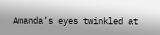Amanda’s eyes twinkled at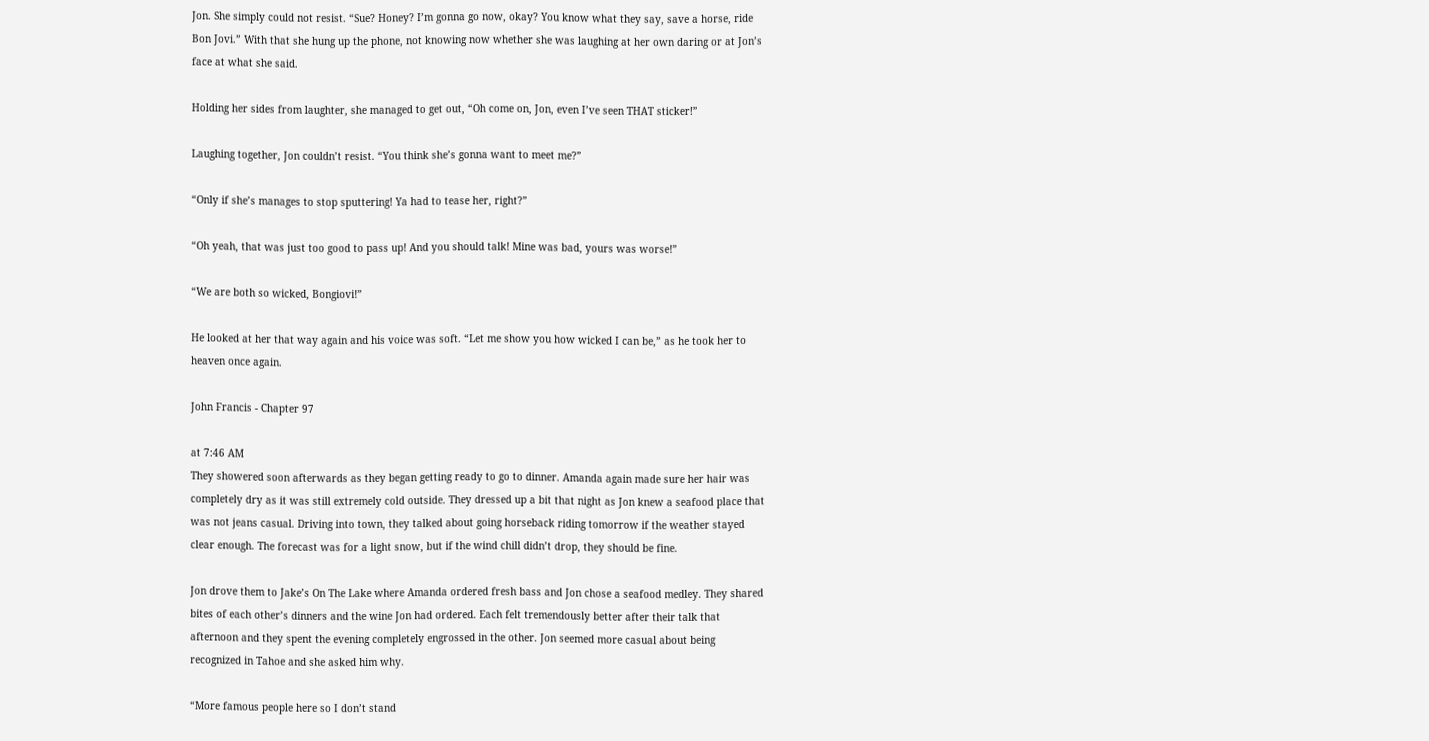Jon. She simply could not resist. “Sue? Honey? I’m gonna go now, okay? You know what they say, save a horse, ride Bon Jovi.” With that she hung up the phone, not knowing now whether she was laughing at her own daring or at Jon’s face at what she said.

Holding her sides from laughter, she managed to get out, “Oh come on, Jon, even I’ve seen THAT sticker!”

Laughing together, Jon couldn’t resist. “You think she’s gonna want to meet me?”

“Only if she’s manages to stop sputtering! Ya had to tease her, right?”

“Oh yeah, that was just too good to pass up! And you should talk! Mine was bad, yours was worse!”

“We are both so wicked, Bongiovi!”

He looked at her that way again and his voice was soft. “Let me show you how wicked I can be,” as he took her to heaven once again.

John Francis - Chapter 97

at 7:46 AM
They showered soon afterwards as they began getting ready to go to dinner. Amanda again made sure her hair was completely dry as it was still extremely cold outside. They dressed up a bit that night as Jon knew a seafood place that was not jeans casual. Driving into town, they talked about going horseback riding tomorrow if the weather stayed clear enough. The forecast was for a light snow, but if the wind chill didn’t drop, they should be fine.

Jon drove them to Jake’s On The Lake where Amanda ordered fresh bass and Jon chose a seafood medley. They shared bites of each other’s dinners and the wine Jon had ordered. Each felt tremendously better after their talk that afternoon and they spent the evening completely engrossed in the other. Jon seemed more casual about being recognized in Tahoe and she asked him why.

“More famous people here so I don’t stand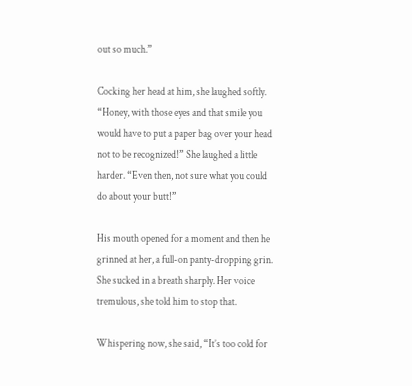out so much.”

Cocking her head at him, she laughed softly. “Honey, with those eyes and that smile you would have to put a paper bag over your head not to be recognized!” She laughed a little harder. “Even then, not sure what you could do about your butt!”

His mouth opened for a moment and then he grinned at her, a full-on panty-dropping grin. She sucked in a breath sharply. Her voice tremulous, she told him to stop that.

Whispering now, she said, “It’s too cold for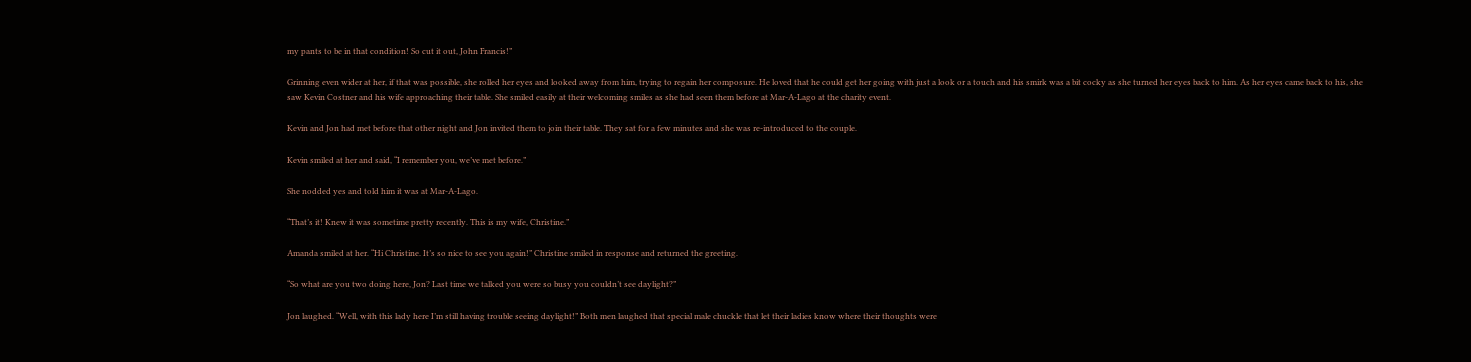my pants to be in that condition! So cut it out, John Francis!”

Grinning even wider at her, if that was possible, she rolled her eyes and looked away from him, trying to regain her composure. He loved that he could get her going with just a look or a touch and his smirk was a bit cocky as she turned her eyes back to him. As her eyes came back to his, she saw Kevin Costner and his wife approaching their table. She smiled easily at their welcoming smiles as she had seen them before at Mar-A-Lago at the charity event.

Kevin and Jon had met before that other night and Jon invited them to join their table. They sat for a few minutes and she was re-introduced to the couple.

Kevin smiled at her and said, “I remember you, we’ve met before.”

She nodded yes and told him it was at Mar-A-Lago.

“That’s it! Knew it was sometime pretty recently. This is my wife, Christine.”

Amanda smiled at her. “Hi Christine. It’s so nice to see you again!” Christine smiled in response and returned the greeting.

“So what are you two doing here, Jon? Last time we talked you were so busy you couldn’t see daylight?”

Jon laughed. “Well, with this lady here I’m still having trouble seeing daylight!” Both men laughed that special male chuckle that let their ladies know where their thoughts were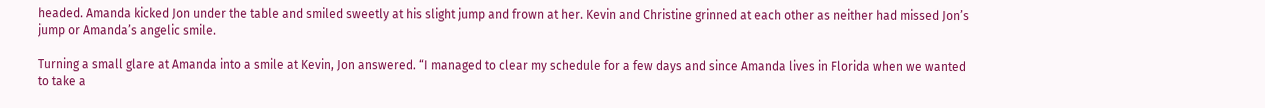headed. Amanda kicked Jon under the table and smiled sweetly at his slight jump and frown at her. Kevin and Christine grinned at each other as neither had missed Jon’s jump or Amanda’s angelic smile.

Turning a small glare at Amanda into a smile at Kevin, Jon answered. “I managed to clear my schedule for a few days and since Amanda lives in Florida when we wanted to take a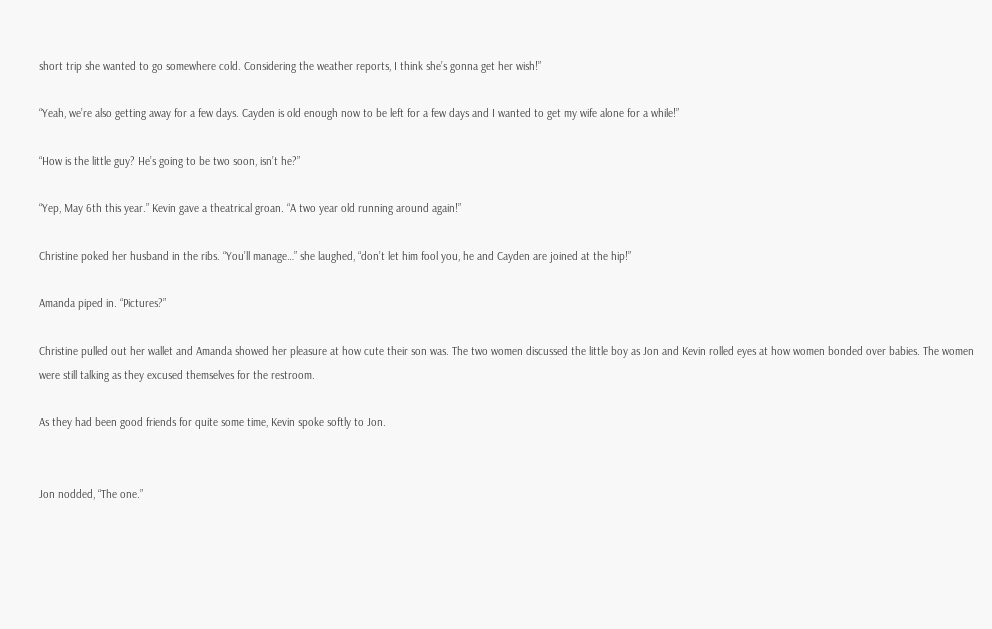short trip she wanted to go somewhere cold. Considering the weather reports, I think she’s gonna get her wish!”

“Yeah, we’re also getting away for a few days. Cayden is old enough now to be left for a few days and I wanted to get my wife alone for a while!”

“How is the little guy? He’s going to be two soon, isn’t he?”

“Yep, May 6th this year.” Kevin gave a theatrical groan. “A two year old running around again!”

Christine poked her husband in the ribs. “You’ll manage…” she laughed, “don’t let him fool you, he and Cayden are joined at the hip!”

Amanda piped in. “Pictures?”

Christine pulled out her wallet and Amanda showed her pleasure at how cute their son was. The two women discussed the little boy as Jon and Kevin rolled eyes at how women bonded over babies. The women were still talking as they excused themselves for the restroom.

As they had been good friends for quite some time, Kevin spoke softly to Jon.


Jon nodded, “The one.”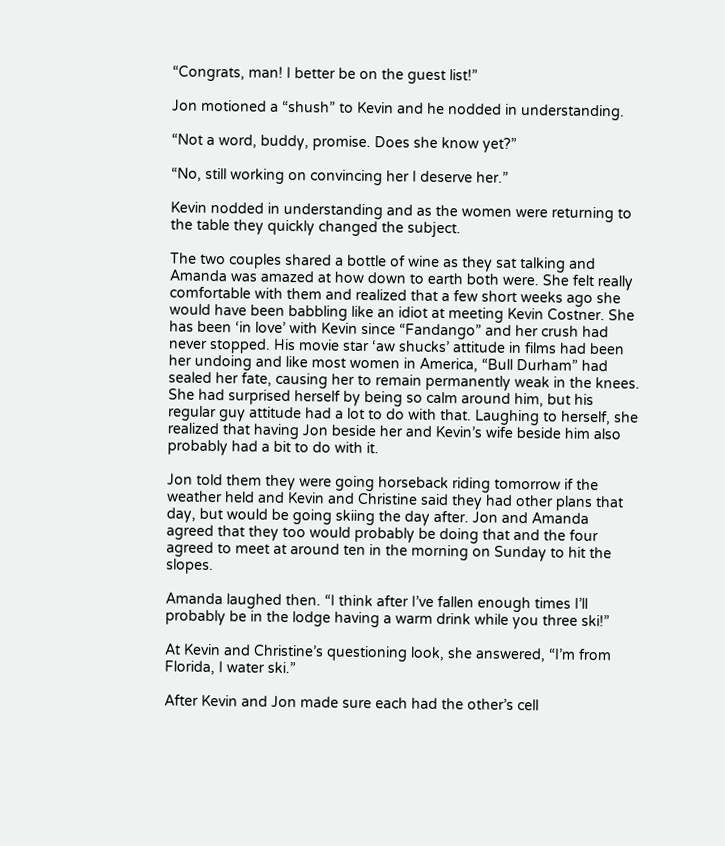“Congrats, man! I better be on the guest list!”

Jon motioned a “shush” to Kevin and he nodded in understanding.

“Not a word, buddy, promise. Does she know yet?”

“No, still working on convincing her I deserve her.”

Kevin nodded in understanding and as the women were returning to the table they quickly changed the subject.

The two couples shared a bottle of wine as they sat talking and Amanda was amazed at how down to earth both were. She felt really comfortable with them and realized that a few short weeks ago she would have been babbling like an idiot at meeting Kevin Costner. She has been ‘in love’ with Kevin since “Fandango” and her crush had never stopped. His movie star ‘aw shucks’ attitude in films had been her undoing and like most women in America, “Bull Durham” had sealed her fate, causing her to remain permanently weak in the knees. She had surprised herself by being so calm around him, but his regular guy attitude had a lot to do with that. Laughing to herself, she realized that having Jon beside her and Kevin’s wife beside him also probably had a bit to do with it.

Jon told them they were going horseback riding tomorrow if the weather held and Kevin and Christine said they had other plans that day, but would be going skiing the day after. Jon and Amanda agreed that they too would probably be doing that and the four agreed to meet at around ten in the morning on Sunday to hit the slopes.

Amanda laughed then. “I think after I’ve fallen enough times I’ll probably be in the lodge having a warm drink while you three ski!”

At Kevin and Christine’s questioning look, she answered, “I’m from Florida, I water ski.”

After Kevin and Jon made sure each had the other’s cell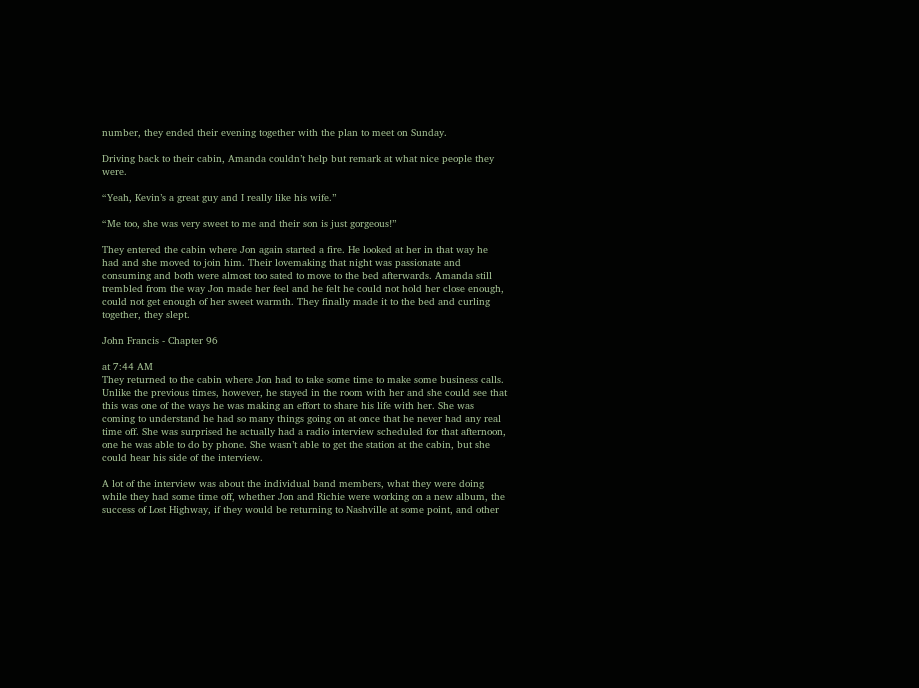number, they ended their evening together with the plan to meet on Sunday.

Driving back to their cabin, Amanda couldn’t help but remark at what nice people they were.

“Yeah, Kevin’s a great guy and I really like his wife.”

“Me too, she was very sweet to me and their son is just gorgeous!”

They entered the cabin where Jon again started a fire. He looked at her in that way he had and she moved to join him. Their lovemaking that night was passionate and consuming and both were almost too sated to move to the bed afterwards. Amanda still trembled from the way Jon made her feel and he felt he could not hold her close enough, could not get enough of her sweet warmth. They finally made it to the bed and curling together, they slept.

John Francis - Chapter 96

at 7:44 AM
They returned to the cabin where Jon had to take some time to make some business calls. Unlike the previous times, however, he stayed in the room with her and she could see that this was one of the ways he was making an effort to share his life with her. She was coming to understand he had so many things going on at once that he never had any real time off. She was surprised he actually had a radio interview scheduled for that afternoon, one he was able to do by phone. She wasn’t able to get the station at the cabin, but she could hear his side of the interview.

A lot of the interview was about the individual band members, what they were doing while they had some time off, whether Jon and Richie were working on a new album, the success of Lost Highway, if they would be returning to Nashville at some point, and other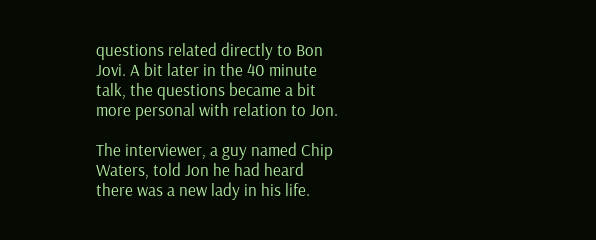questions related directly to Bon Jovi. A bit later in the 40 minute talk, the questions became a bit more personal with relation to Jon.

The interviewer, a guy named Chip Waters, told Jon he had heard there was a new lady in his life.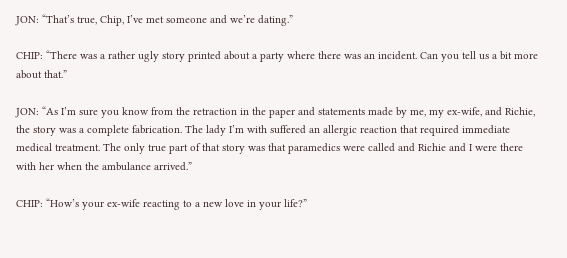JON: “That’s true, Chip, I’ve met someone and we’re dating.”

CHIP: “There was a rather ugly story printed about a party where there was an incident. Can you tell us a bit more about that.”

JON: “As I’m sure you know from the retraction in the paper and statements made by me, my ex-wife, and Richie, the story was a complete fabrication. The lady I’m with suffered an allergic reaction that required immediate medical treatment. The only true part of that story was that paramedics were called and Richie and I were there with her when the ambulance arrived.”

CHIP: “How’s your ex-wife reacting to a new love in your life?”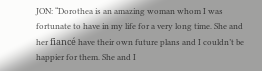JON: “Dorothea is an amazing woman whom I was fortunate to have in my life for a very long time. She and her fiancé have their own future plans and I couldn’t be happier for them. She and I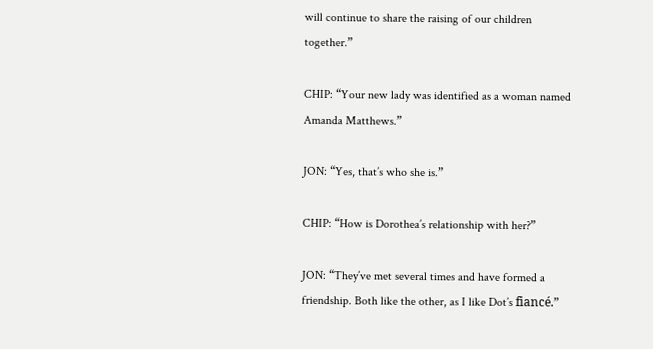will continue to share the raising of our children together.”

CHIP: “Your new lady was identified as a woman named Amanda Matthews.”

JON: “Yes, that’s who she is.”

CHIP: “How is Dorothea’s relationship with her?”

JON: “They’ve met several times and have formed a friendship. Both like the other, as I like Dot’s fiancé.”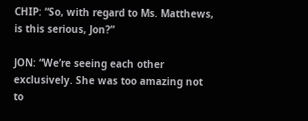CHIP: “So, with regard to Ms. Matthews, is this serious, Jon?”

JON: “We’re seeing each other exclusively. She was too amazing not to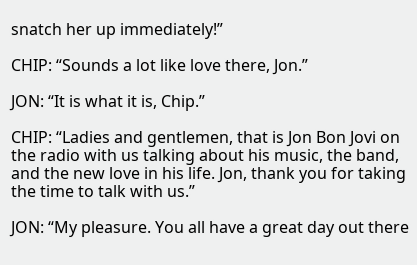snatch her up immediately!”

CHIP: “Sounds a lot like love there, Jon.”

JON: “It is what it is, Chip.”

CHIP: “Ladies and gentlemen, that is Jon Bon Jovi on the radio with us talking about his music, the band, and the new love in his life. Jon, thank you for taking the time to talk with us.”

JON: “My pleasure. You all have a great day out there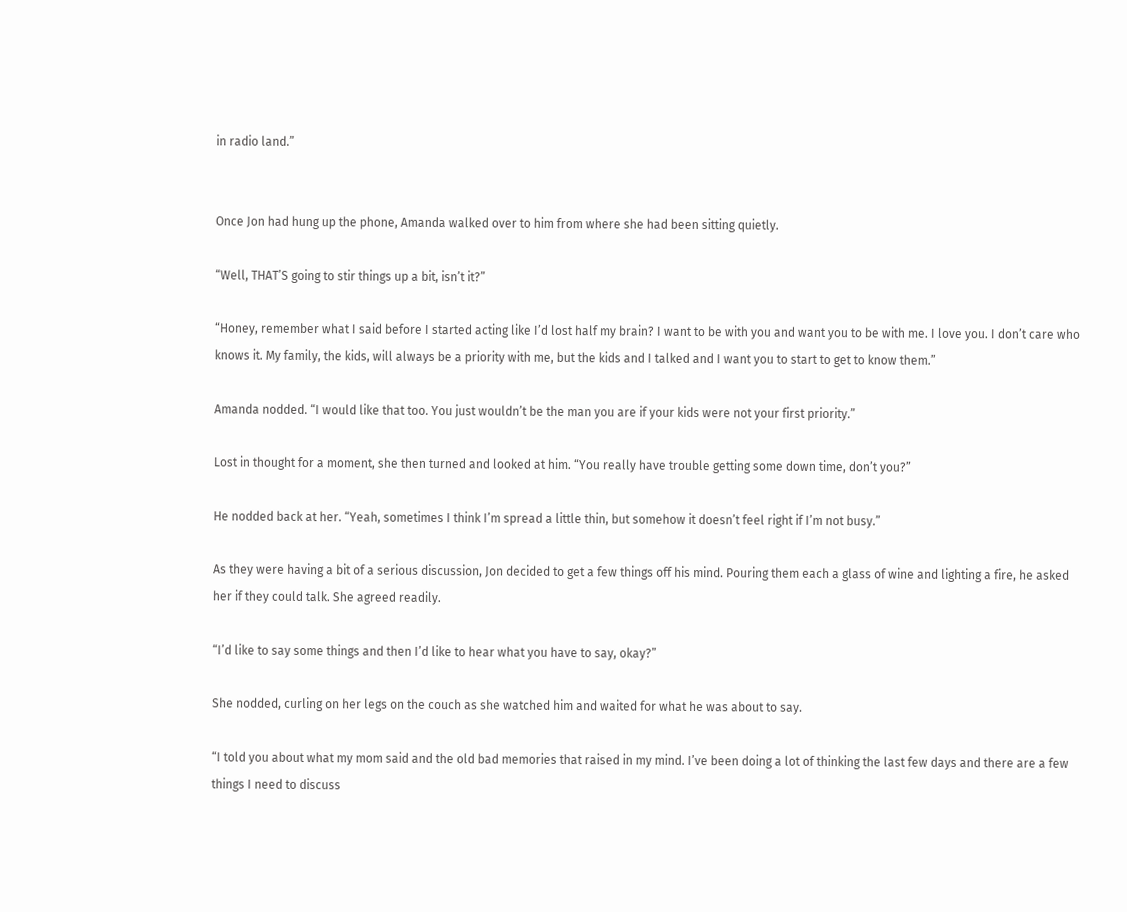in radio land.”


Once Jon had hung up the phone, Amanda walked over to him from where she had been sitting quietly.

“Well, THAT’S going to stir things up a bit, isn’t it?”

“Honey, remember what I said before I started acting like I’d lost half my brain? I want to be with you and want you to be with me. I love you. I don’t care who knows it. My family, the kids, will always be a priority with me, but the kids and I talked and I want you to start to get to know them.”

Amanda nodded. “I would like that too. You just wouldn’t be the man you are if your kids were not your first priority.”

Lost in thought for a moment, she then turned and looked at him. “You really have trouble getting some down time, don’t you?”

He nodded back at her. “Yeah, sometimes I think I’m spread a little thin, but somehow it doesn’t feel right if I’m not busy.”

As they were having a bit of a serious discussion, Jon decided to get a few things off his mind. Pouring them each a glass of wine and lighting a fire, he asked her if they could talk. She agreed readily.

“I’d like to say some things and then I’d like to hear what you have to say, okay?”

She nodded, curling on her legs on the couch as she watched him and waited for what he was about to say.

“I told you about what my mom said and the old bad memories that raised in my mind. I’ve been doing a lot of thinking the last few days and there are a few things I need to discuss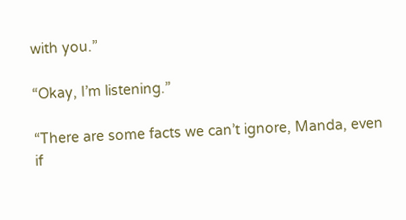with you.”

“Okay, I’m listening.”

“There are some facts we can’t ignore, Manda, even if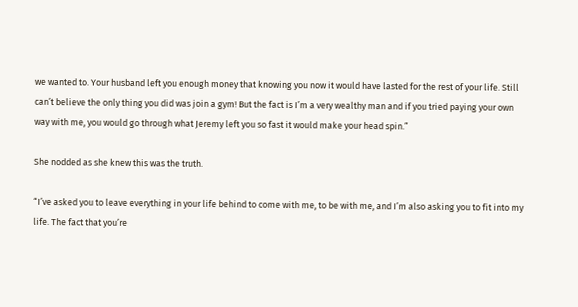we wanted to. Your husband left you enough money that knowing you now it would have lasted for the rest of your life. Still can’t believe the only thing you did was join a gym! But the fact is I’m a very wealthy man and if you tried paying your own way with me, you would go through what Jeremy left you so fast it would make your head spin.”

She nodded as she knew this was the truth.

“I’ve asked you to leave everything in your life behind to come with me, to be with me, and I’m also asking you to fit into my life. The fact that you’re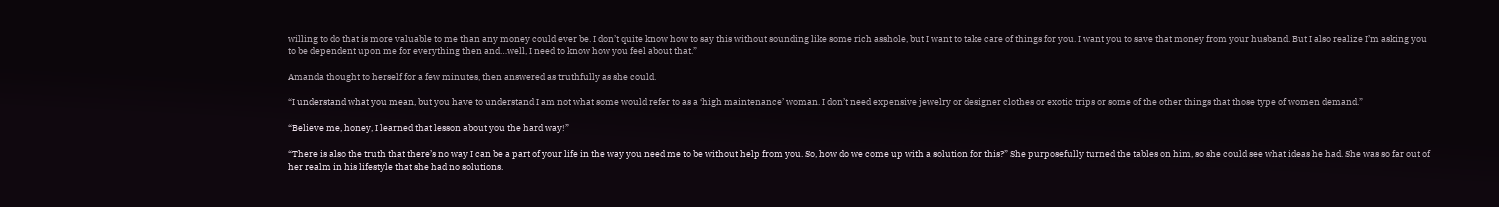willing to do that is more valuable to me than any money could ever be. I don’t quite know how to say this without sounding like some rich asshole, but I want to take care of things for you. I want you to save that money from your husband. But I also realize I’m asking you to be dependent upon me for everything then and…well, I need to know how you feel about that.”

Amanda thought to herself for a few minutes, then answered as truthfully as she could.

“I understand what you mean, but you have to understand I am not what some would refer to as a ‘high maintenance’ woman. I don’t need expensive jewelry or designer clothes or exotic trips or some of the other things that those type of women demand.”

“Believe me, honey, I learned that lesson about you the hard way!”

“There is also the truth that there’s no way I can be a part of your life in the way you need me to be without help from you. So, how do we come up with a solution for this?” She purposefully turned the tables on him, so she could see what ideas he had. She was so far out of her realm in his lifestyle that she had no solutions.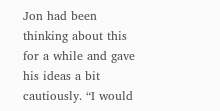Jon had been thinking about this for a while and gave his ideas a bit cautiously. “I would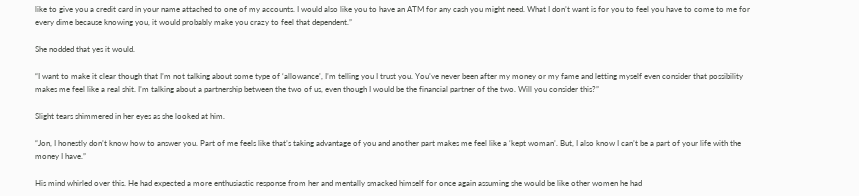like to give you a credit card in your name attached to one of my accounts. I would also like you to have an ATM for any cash you might need. What I don’t want is for you to feel you have to come to me for every dime because knowing you, it would probably make you crazy to feel that dependent.”

She nodded that yes it would.

“I want to make it clear though that I’m not talking about some type of ‘allowance’, I’m telling you I trust you. You’ve never been after my money or my fame and letting myself even consider that possibility makes me feel like a real shit. I’m talking about a partnership between the two of us, even though I would be the financial partner of the two. Will you consider this?”

Slight tears shimmered in her eyes as she looked at him.

“Jon, I honestly don’t know how to answer you. Part of me feels like that’s taking advantage of you and another part makes me feel like a ‘kept woman’. But, I also know I can’t be a part of your life with the money I have.”

His mind whirled over this. He had expected a more enthusiastic response from her and mentally smacked himself for once again assuming she would be like other women he had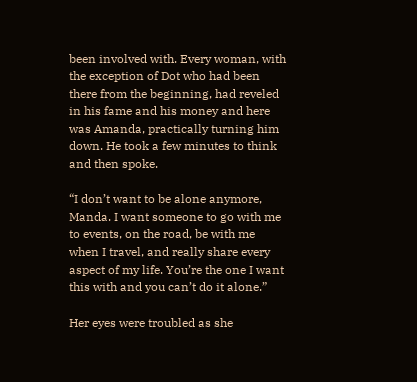been involved with. Every woman, with the exception of Dot who had been there from the beginning, had reveled in his fame and his money and here was Amanda, practically turning him down. He took a few minutes to think and then spoke.

“I don’t want to be alone anymore, Manda. I want someone to go with me to events, on the road, be with me when I travel, and really share every aspect of my life. You’re the one I want this with and you can’t do it alone.”

Her eyes were troubled as she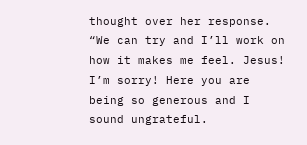thought over her response. “We can try and I’ll work on how it makes me feel. Jesus! I’m sorry! Here you are being so generous and I sound ungrateful.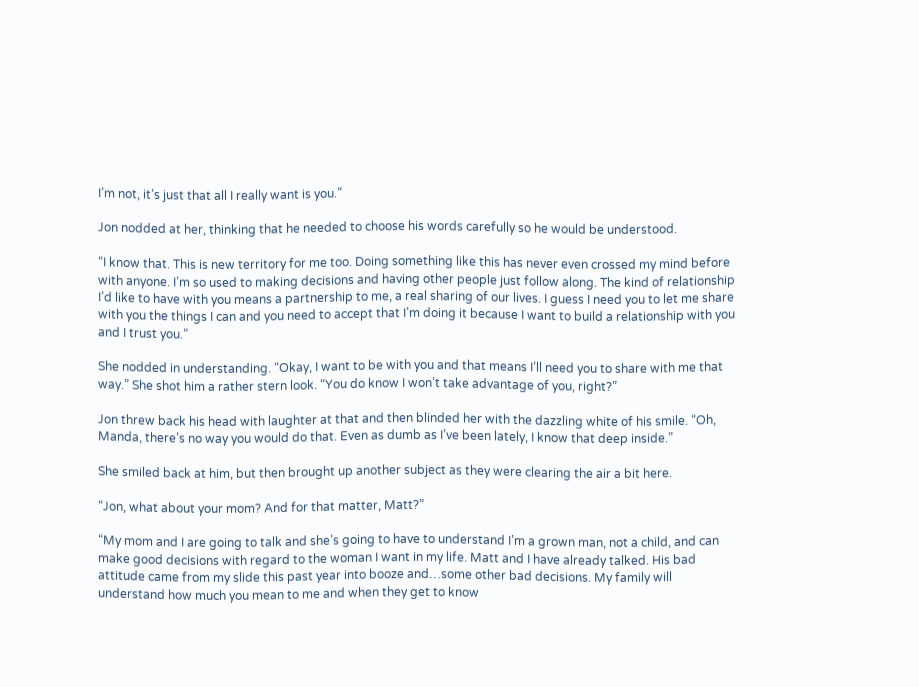I’m not, it’s just that all I really want is you.”

Jon nodded at her, thinking that he needed to choose his words carefully so he would be understood.

“I know that. This is new territory for me too. Doing something like this has never even crossed my mind before with anyone. I’m so used to making decisions and having other people just follow along. The kind of relationship I’d like to have with you means a partnership to me, a real sharing of our lives. I guess I need you to let me share with you the things I can and you need to accept that I’m doing it because I want to build a relationship with you and I trust you.”

She nodded in understanding. “Okay, I want to be with you and that means I’ll need you to share with me that way.” She shot him a rather stern look. “You do know I won’t take advantage of you, right?”

Jon threw back his head with laughter at that and then blinded her with the dazzling white of his smile. “Oh, Manda, there’s no way you would do that. Even as dumb as I’ve been lately, I know that deep inside.”

She smiled back at him, but then brought up another subject as they were clearing the air a bit here.

“Jon, what about your mom? And for that matter, Matt?”

“My mom and I are going to talk and she’s going to have to understand I’m a grown man, not a child, and can make good decisions with regard to the woman I want in my life. Matt and I have already talked. His bad attitude came from my slide this past year into booze and…some other bad decisions. My family will understand how much you mean to me and when they get to know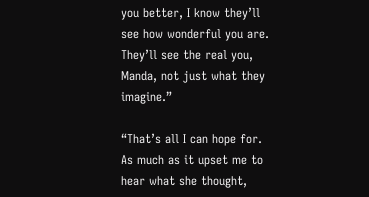you better, I know they’ll see how wonderful you are. They’ll see the real you, Manda, not just what they imagine.”

“That’s all I can hope for. As much as it upset me to hear what she thought,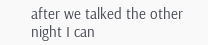after we talked the other night I can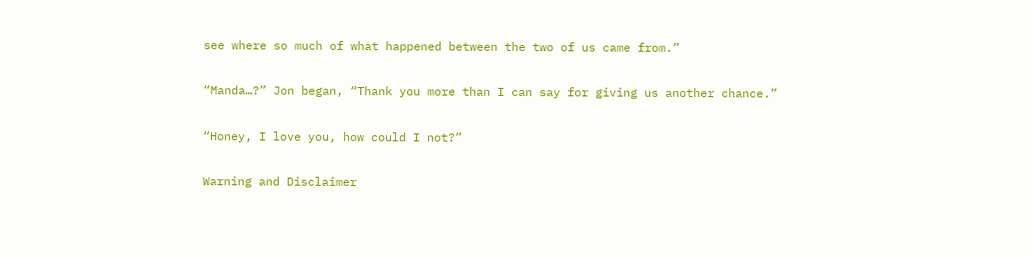see where so much of what happened between the two of us came from.”

“Manda…?” Jon began, “Thank you more than I can say for giving us another chance.”

“Honey, I love you, how could I not?”

Warning and Disclaimer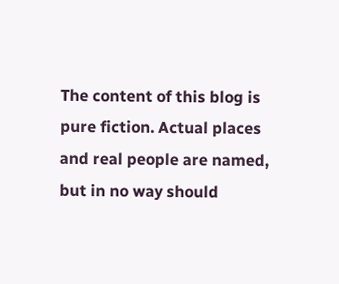The content of this blog is pure fiction. Actual places and real people are named, but in no way should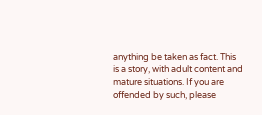anything be taken as fact. This is a story, with adult content and mature situations. If you are offended by such, please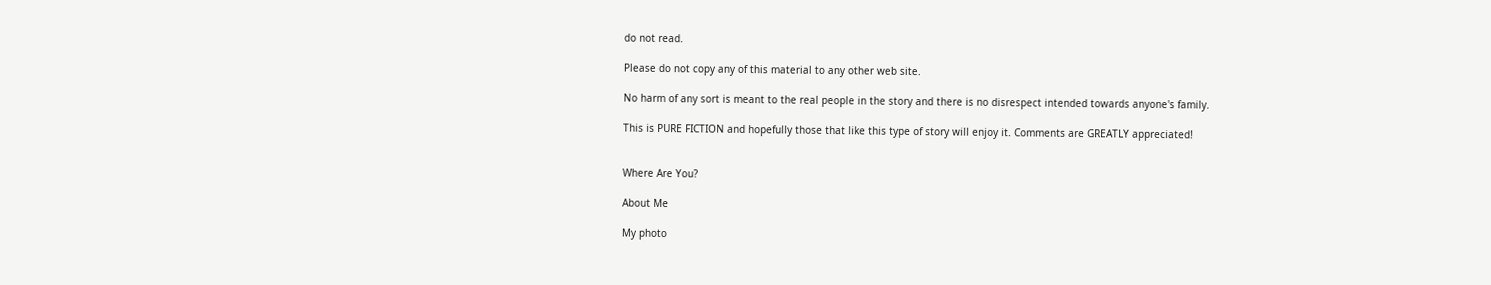do not read.

Please do not copy any of this material to any other web site.

No harm of any sort is meant to the real people in the story and there is no disrespect intended towards anyone's family.

This is PURE FICTION and hopefully those that like this type of story will enjoy it. Comments are GREATLY appreciated!


Where Are You?

About Me

My photo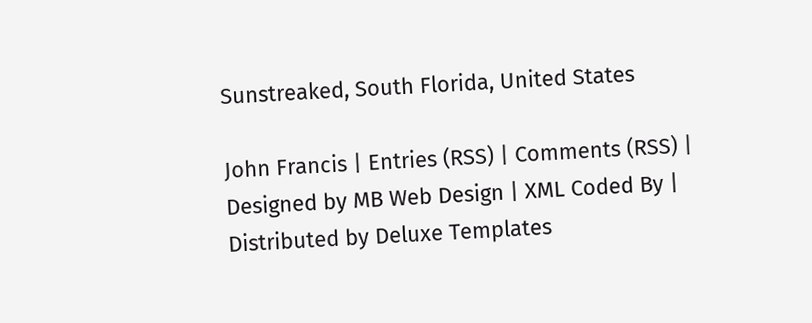Sunstreaked, South Florida, United States

John Francis | Entries (RSS) | Comments (RSS) | Designed by MB Web Design | XML Coded By | Distributed by Deluxe Templates